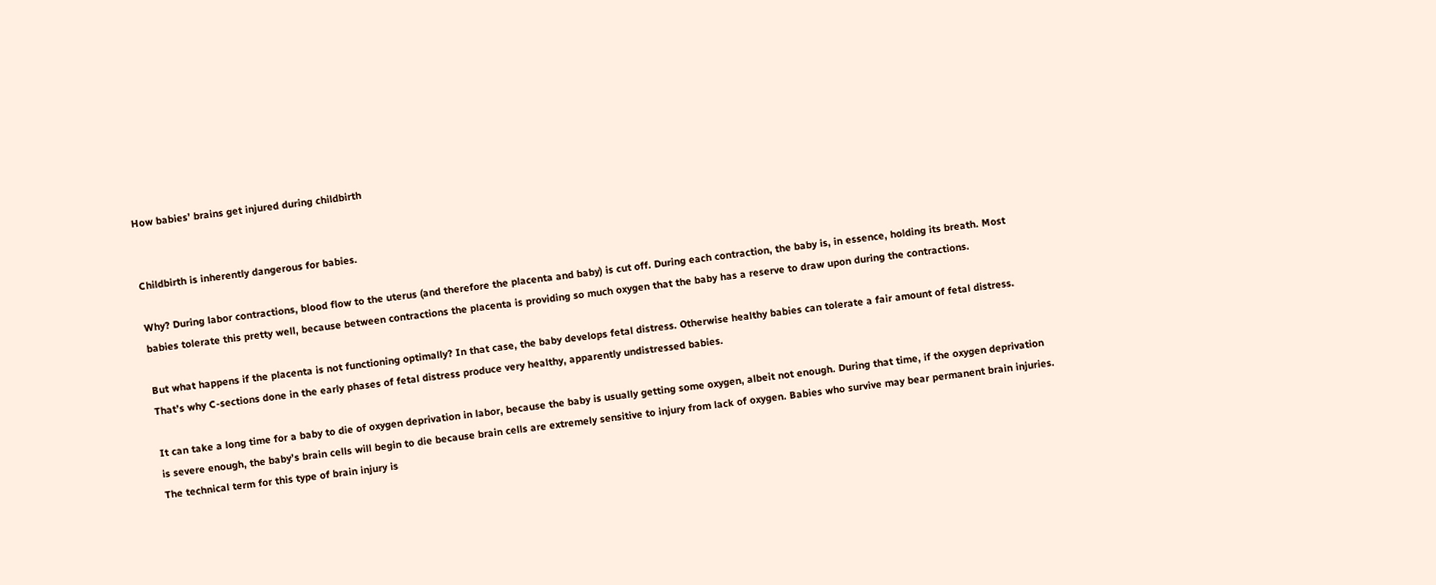How babies’ brains get injured during childbirth


Childbirth is inherently dangerous for babies.

Why? During labor contractions, blood flow to the uterus (and therefore the placenta and baby) is cut off. During each contraction, the baby is, in essence, holding its breath. Most babies tolerate this pretty well, because between contractions the placenta is providing so much oxygen that the baby has a reserve to draw upon during the contractions.

But what happens if the placenta is not functioning optimally? In that case, the baby develops fetal distress. Otherwise healthy babies can tolerate a fair amount of fetal distress. That’s why C-sections done in the early phases of fetal distress produce very healthy, apparently undistressed babies.

It can take a long time for a baby to die of oxygen deprivation in labor, because the baby is usually getting some oxygen, albeit not enough. During that time, if the oxygen deprivation is severe enough, the baby’s brain cells will begin to die because brain cells are extremely sensitive to injury from lack of oxygen. Babies who survive may bear permanent brain injuries. The technical term for this type of brain injury is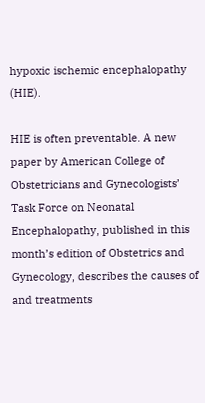hypoxic ischemic encephalopathy (HIE).

HIE is often preventable. A new paper by American College of Obstetricians and Gynecologists’ Task Force on Neonatal Encephalopathy, published in this month’s edition of Obstetrics and Gynecology, describes the causes of and treatments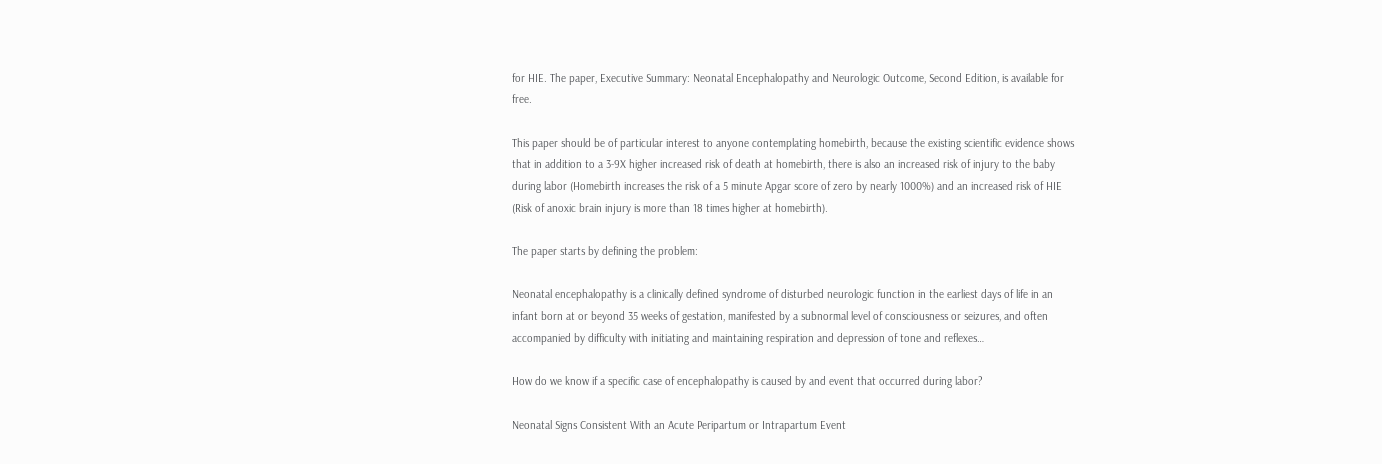for HIE. The paper, Executive Summary: Neonatal Encephalopathy and Neurologic Outcome, Second Edition, is available for free.

This paper should be of particular interest to anyone contemplating homebirth, because the existing scientific evidence shows that in addition to a 3-9X higher increased risk of death at homebirth, there is also an increased risk of injury to the baby during labor (Homebirth increases the risk of a 5 minute Apgar score of zero by nearly 1000%) and an increased risk of HIE (Risk of anoxic brain injury is more than 18 times higher at homebirth).

The paper starts by defining the problem:

Neonatal encephalopathy is a clinically defined syndrome of disturbed neurologic function in the earliest days of life in an infant born at or beyond 35 weeks of gestation, manifested by a subnormal level of consciousness or seizures, and often accompanied by difficulty with initiating and maintaining respiration and depression of tone and reflexes…

How do we know if a specific case of encephalopathy is caused by and event that occurred during labor?

Neonatal Signs Consistent With an Acute Peripartum or Intrapartum Event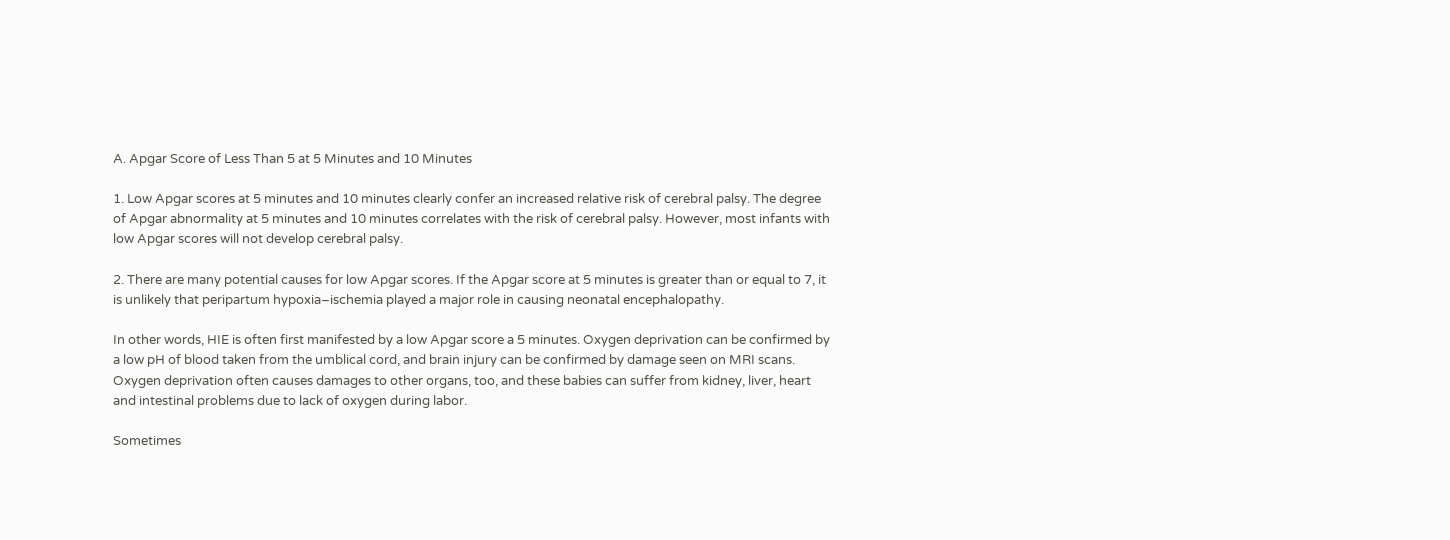A. Apgar Score of Less Than 5 at 5 Minutes and 10 Minutes

1. Low Apgar scores at 5 minutes and 10 minutes clearly confer an increased relative risk of cerebral palsy. The degree of Apgar abnormality at 5 minutes and 10 minutes correlates with the risk of cerebral palsy. However, most infants with low Apgar scores will not develop cerebral palsy.

2. There are many potential causes for low Apgar scores. If the Apgar score at 5 minutes is greater than or equal to 7, it is unlikely that peripartum hypoxia–ischemia played a major role in causing neonatal encephalopathy.

In other words, HIE is often first manifested by a low Apgar score a 5 minutes. Oxygen deprivation can be confirmed by a low pH of blood taken from the umblical cord, and brain injury can be confirmed by damage seen on MRI scans. Oxygen deprivation often causes damages to other organs, too, and these babies can suffer from kidney, liver, heart and intestinal problems due to lack of oxygen during labor.

Sometimes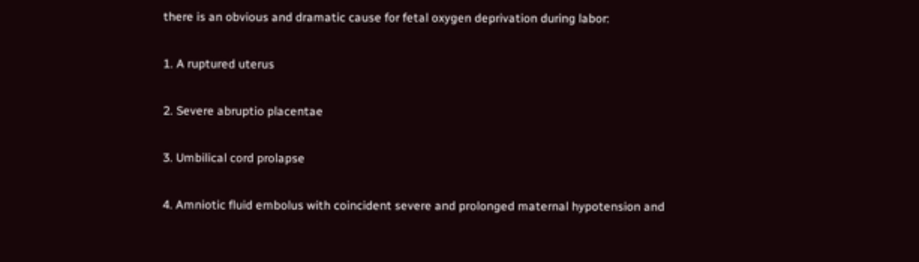there is an obvious and dramatic cause for fetal oxygen deprivation during labor:

1. A ruptured uterus

2. Severe abruptio placentae

3. Umbilical cord prolapse

4. Amniotic fluid embolus with coincident severe and prolonged maternal hypotension and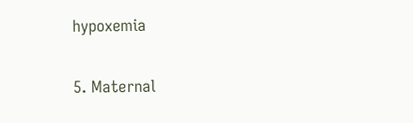hypoxemia

5. Maternal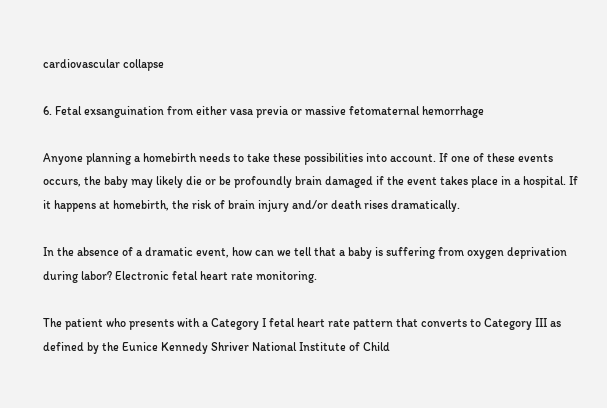cardiovascular collapse

6. Fetal exsanguination from either vasa previa or massive fetomaternal hemorrhage

Anyone planning a homebirth needs to take these possibilities into account. If one of these events occurs, the baby may likely die or be profoundly brain damaged if the event takes place in a hospital. If it happens at homebirth, the risk of brain injury and/or death rises dramatically.

In the absence of a dramatic event, how can we tell that a baby is suffering from oxygen deprivation during labor? Electronic fetal heart rate monitoring.

The patient who presents with a Category I fetal heart rate pattern that converts to Category III as defined by the Eunice Kennedy Shriver National Institute of Child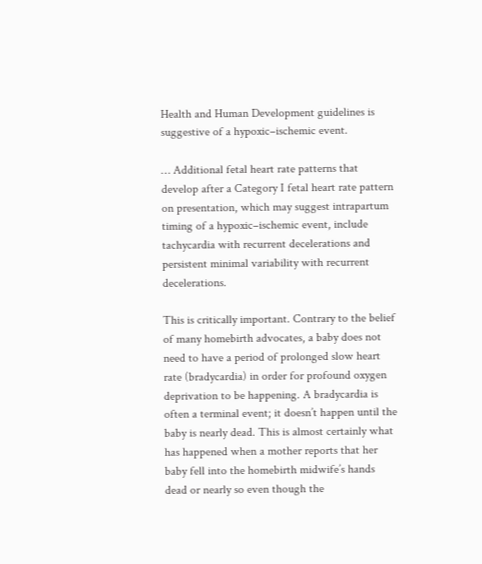Health and Human Development guidelines is suggestive of a hypoxic–ischemic event.

… Additional fetal heart rate patterns that develop after a Category I fetal heart rate pattern on presentation, which may suggest intrapartum timing of a hypoxic–ischemic event, include tachycardia with recurrent decelerations and persistent minimal variability with recurrent decelerations.

This is critically important. Contrary to the belief of many homebirth advocates, a baby does not need to have a period of prolonged slow heart rate (bradycardia) in order for profound oxygen deprivation to be happening. A bradycardia is often a terminal event; it doesn’t happen until the baby is nearly dead. This is almost certainly what has happened when a mother reports that her baby fell into the homebirth midwife’s hands dead or nearly so even though the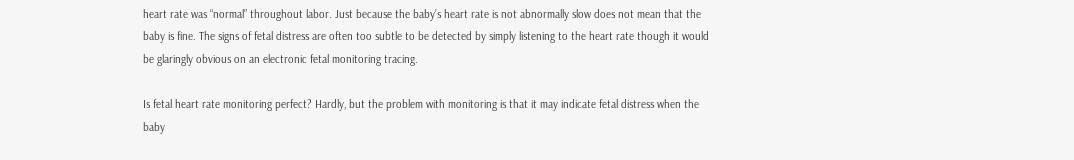heart rate was “normal” throughout labor. Just because the baby’s heart rate is not abnormally slow does not mean that the baby is fine. The signs of fetal distress are often too subtle to be detected by simply listening to the heart rate though it would be glaringly obvious on an electronic fetal monitoring tracing.

Is fetal heart rate monitoring perfect? Hardly, but the problem with monitoring is that it may indicate fetal distress when the baby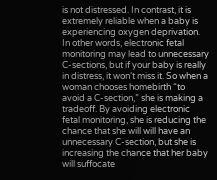is not distressed. In contrast, it is extremely reliable when a baby is experiencing oxygen deprivation. In other words, electronic fetal monitoring may lead to unnecessary C-sections, but if your baby is really in distress, it won’t miss it. So when a woman chooses homebirth “to avoid a C-section,” she is making a tradeoff. By avoiding electronic fetal monitoring, she is reducing the chance that she will will have an unnecessary C-section, but she is increasing the chance that her baby will suffocate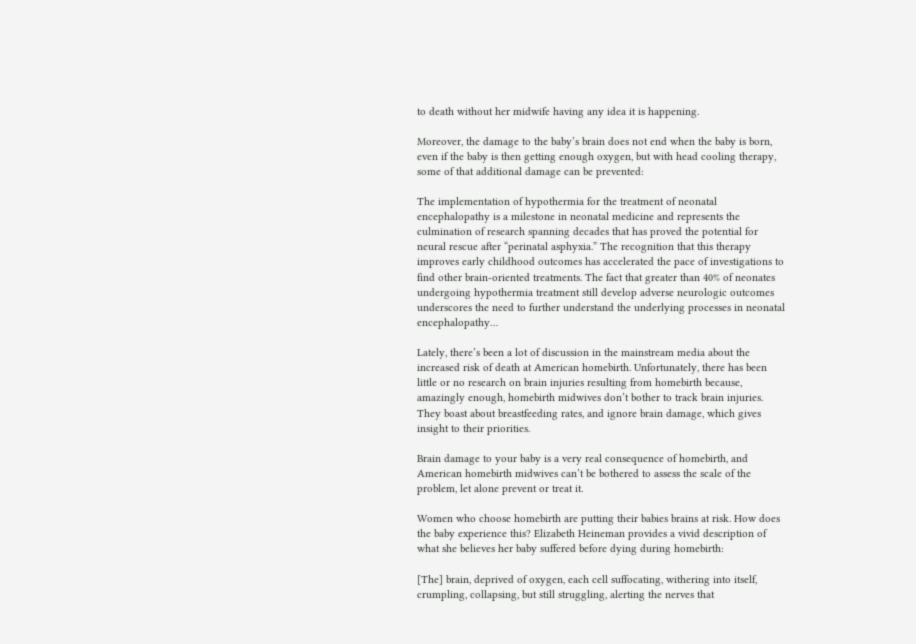to death without her midwife having any idea it is happening.

Moreover, the damage to the baby’s brain does not end when the baby is born, even if the baby is then getting enough oxygen, but with head cooling therapy, some of that additional damage can be prevented:

The implementation of hypothermia for the treatment of neonatal encephalopathy is a milestone in neonatal medicine and represents the culmination of research spanning decades that has proved the potential for neural rescue after “perinatal asphyxia.” The recognition that this therapy improves early childhood outcomes has accelerated the pace of investigations to find other brain-oriented treatments. The fact that greater than 40% of neonates undergoing hypothermia treatment still develop adverse neurologic outcomes underscores the need to further understand the underlying processes in neonatal encephalopathy…

Lately, there’s been a lot of discussion in the mainstream media about the increased risk of death at American homebirth. Unfortunately, there has been little or no research on brain injuries resulting from homebirth because, amazingly enough, homebirth midwives don’t bother to track brain injuries. They boast about breastfeeding rates, and ignore brain damage, which gives insight to their priorities.

Brain damage to your baby is a very real consequence of homebirth, and American homebirth midwives can’t be bothered to assess the scale of the problem, let alone prevent or treat it.

Women who choose homebirth are putting their babies brains at risk. How does the baby experience this? Elizabeth Heineman provides a vivid description of what she believes her baby suffered before dying during homebirth:

[The] brain, deprived of oxygen, each cell suffocating, withering into itself, crumpling, collapsing, but still struggling, alerting the nerves that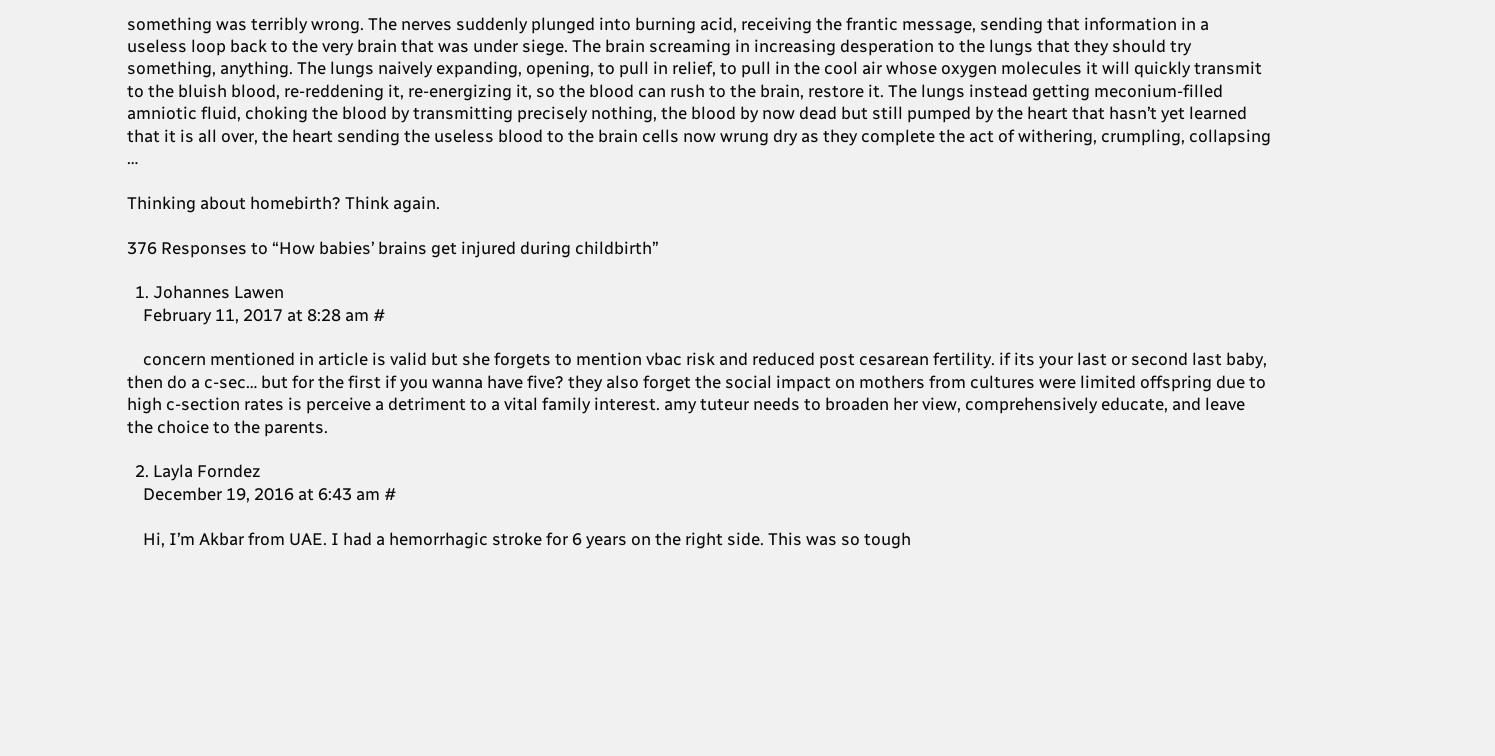something was terribly wrong. The nerves suddenly plunged into burning acid, receiving the frantic message, sending that information in a useless loop back to the very brain that was under siege. The brain screaming in increasing desperation to the lungs that they should try something, anything. The lungs naively expanding, opening, to pull in relief, to pull in the cool air whose oxygen molecules it will quickly transmit to the bluish blood, re-reddening it, re-energizing it, so the blood can rush to the brain, restore it. The lungs instead getting meconium-filled amniotic fluid, choking the blood by transmitting precisely nothing, the blood by now dead but still pumped by the heart that hasn’t yet learned that it is all over, the heart sending the useless blood to the brain cells now wrung dry as they complete the act of withering, crumpling, collapsing …

Thinking about homebirth? Think again.

376 Responses to “How babies’ brains get injured during childbirth”

  1. Johannes Lawen
    February 11, 2017 at 8:28 am #

    concern mentioned in article is valid but she forgets to mention vbac risk and reduced post cesarean fertility. if its your last or second last baby, then do a c-sec… but for the first if you wanna have five? they also forget the social impact on mothers from cultures were limited offspring due to high c-section rates is perceive a detriment to a vital family interest. amy tuteur needs to broaden her view, comprehensively educate, and leave the choice to the parents.

  2. Layla Forndez
    December 19, 2016 at 6:43 am #

    Hi, I’m Akbar from UAE. I had a hemorrhagic stroke for 6 years on the right side. This was so tough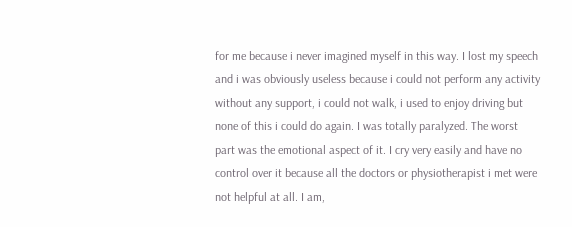for me because i never imagined myself in this way. I lost my speech and i was obviously useless because i could not perform any activity without any support, i could not walk, i used to enjoy driving but none of this i could do again. I was totally paralyzed. The worst part was the emotional aspect of it. I cry very easily and have no control over it because all the doctors or physiotherapist i met were not helpful at all. I am,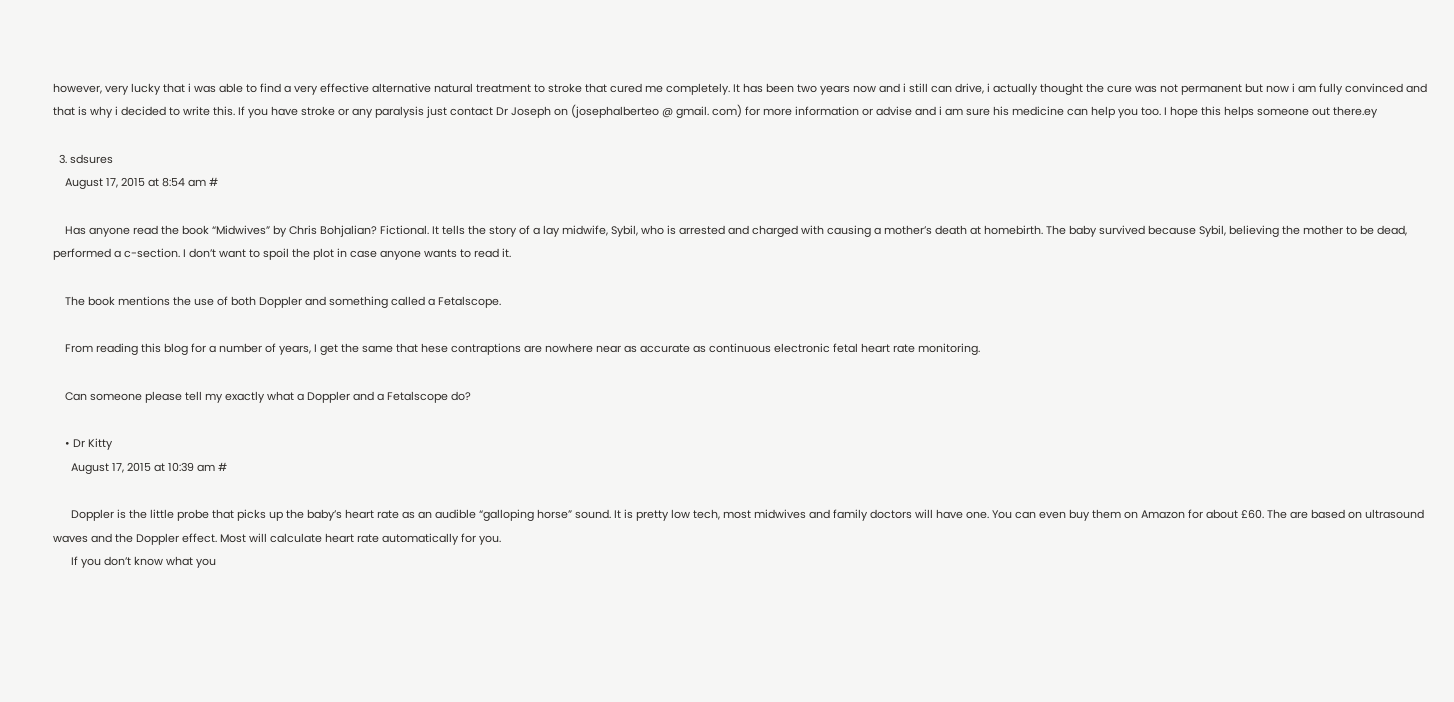however, very lucky that i was able to find a very effective alternative natural treatment to stroke that cured me completely. It has been two years now and i still can drive, i actually thought the cure was not permanent but now i am fully convinced and that is why i decided to write this. If you have stroke or any paralysis just contact Dr Joseph on (josephalberteo @ gmail. com) for more information or advise and i am sure his medicine can help you too. I hope this helps someone out there.ey

  3. sdsures
    August 17, 2015 at 8:54 am #

    Has anyone read the book “Midwives” by Chris Bohjalian? Fictional. It tells the story of a lay midwife, Sybil, who is arrested and charged with causing a mother’s death at homebirth. The baby survived because Sybil, believing the mother to be dead, performed a c-section. I don’t want to spoil the plot in case anyone wants to read it.

    The book mentions the use of both Doppler and something called a Fetalscope.

    From reading this blog for a number of years, I get the same that hese contraptions are nowhere near as accurate as continuous electronic fetal heart rate monitoring.

    Can someone please tell my exactly what a Doppler and a Fetalscope do?

    • Dr Kitty
      August 17, 2015 at 10:39 am #

      Doppler is the little probe that picks up the baby’s heart rate as an audible “galloping horse” sound. It is pretty low tech, most midwives and family doctors will have one. You can even buy them on Amazon for about £60. The are based on ultrasound waves and the Doppler effect. Most will calculate heart rate automatically for you.
      If you don’t know what you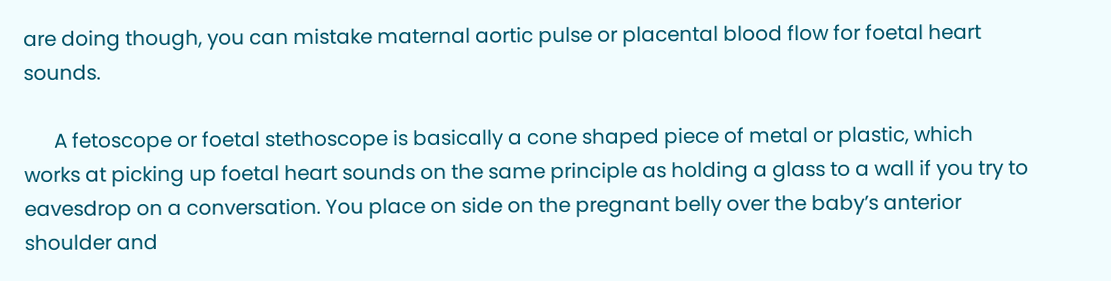are doing though, you can mistake maternal aortic pulse or placental blood flow for foetal heart sounds.

      A fetoscope or foetal stethoscope is basically a cone shaped piece of metal or plastic, which works at picking up foetal heart sounds on the same principle as holding a glass to a wall if you try to eavesdrop on a conversation. You place on side on the pregnant belly over the baby’s anterior shoulder and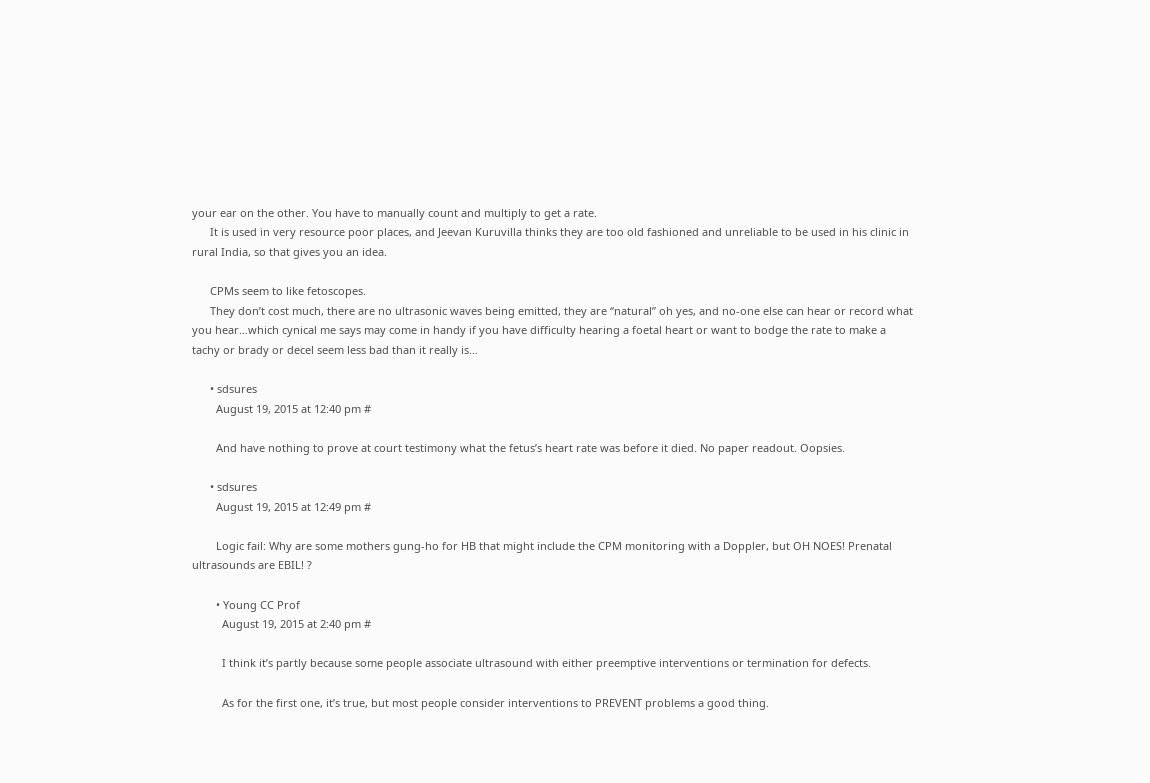your ear on the other. You have to manually count and multiply to get a rate.
      It is used in very resource poor places, and Jeevan Kuruvilla thinks they are too old fashioned and unreliable to be used in his clinic in rural India, so that gives you an idea.

      CPMs seem to like fetoscopes.
      They don’t cost much, there are no ultrasonic waves being emitted, they are “natural” oh yes, and no-one else can hear or record what you hear…which cynical me says may come in handy if you have difficulty hearing a foetal heart or want to bodge the rate to make a tachy or brady or decel seem less bad than it really is…

      • sdsures
        August 19, 2015 at 12:40 pm #

        And have nothing to prove at court testimony what the fetus’s heart rate was before it died. No paper readout. Oopsies.

      • sdsures
        August 19, 2015 at 12:49 pm #

        Logic fail: Why are some mothers gung-ho for HB that might include the CPM monitoring with a Doppler, but OH NOES! Prenatal ultrasounds are EBIL! ?

        • Young CC Prof
          August 19, 2015 at 2:40 pm #

          I think it’s partly because some people associate ultrasound with either preemptive interventions or termination for defects.

          As for the first one, it’s true, but most people consider interventions to PREVENT problems a good thing.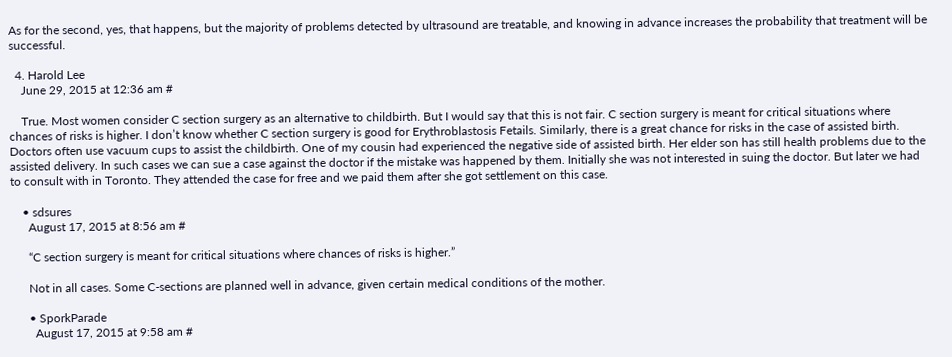As for the second, yes, that happens, but the majority of problems detected by ultrasound are treatable, and knowing in advance increases the probability that treatment will be successful.

  4. Harold Lee
    June 29, 2015 at 12:36 am #

    True. Most women consider C section surgery as an alternative to childbirth. But I would say that this is not fair. C section surgery is meant for critical situations where chances of risks is higher. I don’t know whether C section surgery is good for Erythroblastosis Fetails. Similarly, there is a great chance for risks in the case of assisted birth. Doctors often use vacuum cups to assist the childbirth. One of my cousin had experienced the negative side of assisted birth. Her elder son has still health problems due to the assisted delivery. In such cases we can sue a case against the doctor if the mistake was happened by them. Initially she was not interested in suing the doctor. But later we had to consult with in Toronto. They attended the case for free and we paid them after she got settlement on this case.

    • sdsures
      August 17, 2015 at 8:56 am #

      “C section surgery is meant for critical situations where chances of risks is higher.”

      Not in all cases. Some C-sections are planned well in advance, given certain medical conditions of the mother.

      • SporkParade
        August 17, 2015 at 9:58 am #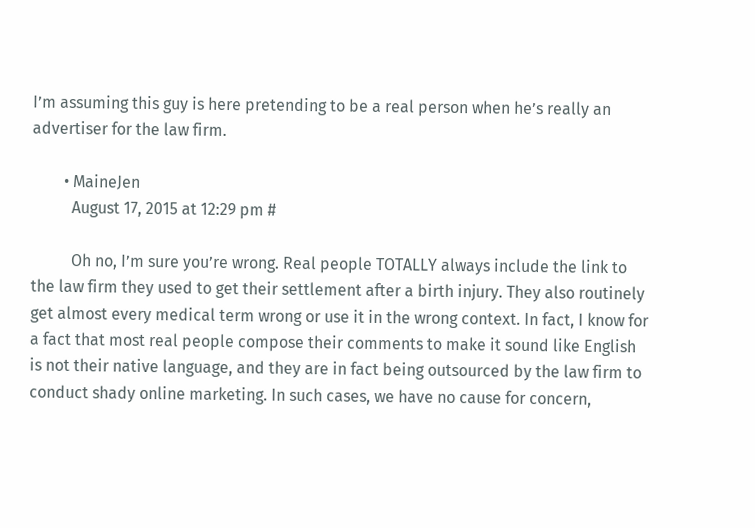I’m assuming this guy is here pretending to be a real person when he’s really an advertiser for the law firm.

        • MaineJen
          August 17, 2015 at 12:29 pm #

          Oh no, I’m sure you’re wrong. Real people TOTALLY always include the link to the law firm they used to get their settlement after a birth injury. They also routinely get almost every medical term wrong or use it in the wrong context. In fact, I know for a fact that most real people compose their comments to make it sound like English is not their native language, and they are in fact being outsourced by the law firm to conduct shady online marketing. In such cases, we have no cause for concern,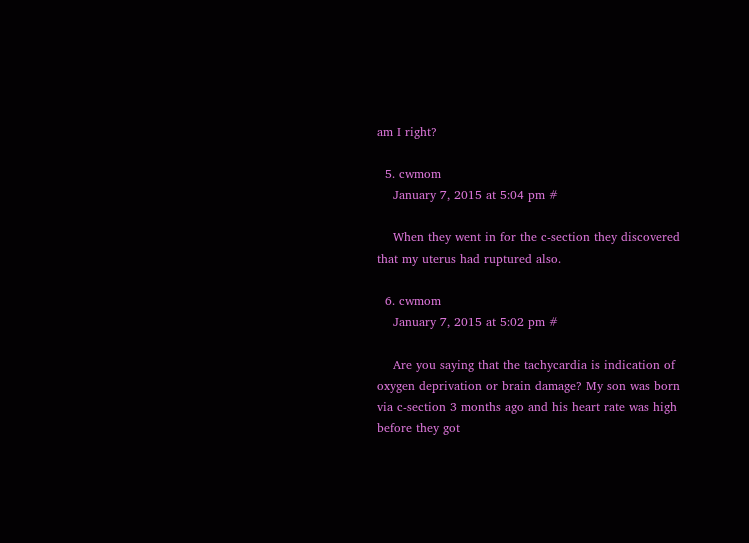am I right?

  5. cwmom
    January 7, 2015 at 5:04 pm #

    When they went in for the c-section they discovered that my uterus had ruptured also.

  6. cwmom
    January 7, 2015 at 5:02 pm #

    Are you saying that the tachycardia is indication of oxygen deprivation or brain damage? My son was born via c-section 3 months ago and his heart rate was high before they got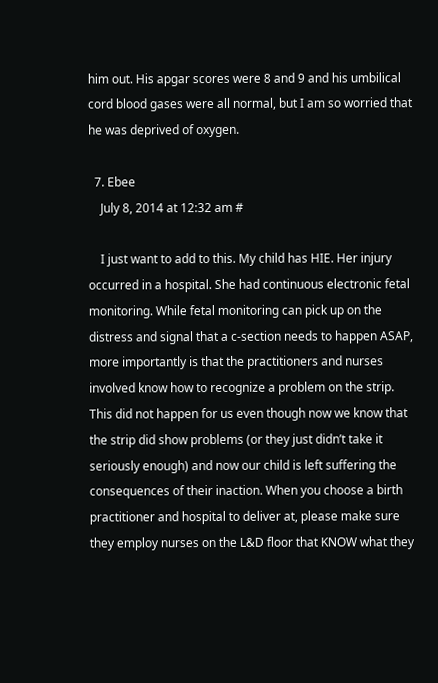him out. His apgar scores were 8 and 9 and his umbilical cord blood gases were all normal, but I am so worried that he was deprived of oxygen.

  7. Ebee
    July 8, 2014 at 12:32 am #

    I just want to add to this. My child has HIE. Her injury occurred in a hospital. She had continuous electronic fetal monitoring. While fetal monitoring can pick up on the distress and signal that a c-section needs to happen ASAP, more importantly is that the practitioners and nurses involved know how to recognize a problem on the strip. This did not happen for us even though now we know that the strip did show problems (or they just didn’t take it seriously enough) and now our child is left suffering the consequences of their inaction. When you choose a birth practitioner and hospital to deliver at, please make sure they employ nurses on the L&D floor that KNOW what they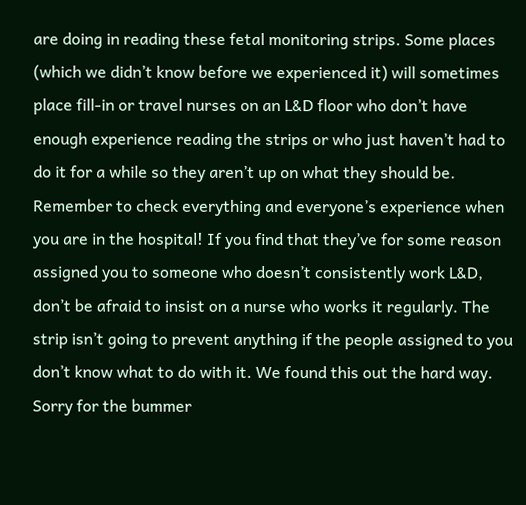are doing in reading these fetal monitoring strips. Some places (which we didn’t know before we experienced it) will sometimes place fill-in or travel nurses on an L&D floor who don’t have enough experience reading the strips or who just haven’t had to do it for a while so they aren’t up on what they should be. Remember to check everything and everyone’s experience when you are in the hospital! If you find that they’ve for some reason assigned you to someone who doesn’t consistently work L&D, don’t be afraid to insist on a nurse who works it regularly. The strip isn’t going to prevent anything if the people assigned to you don’t know what to do with it. We found this out the hard way. Sorry for the bummer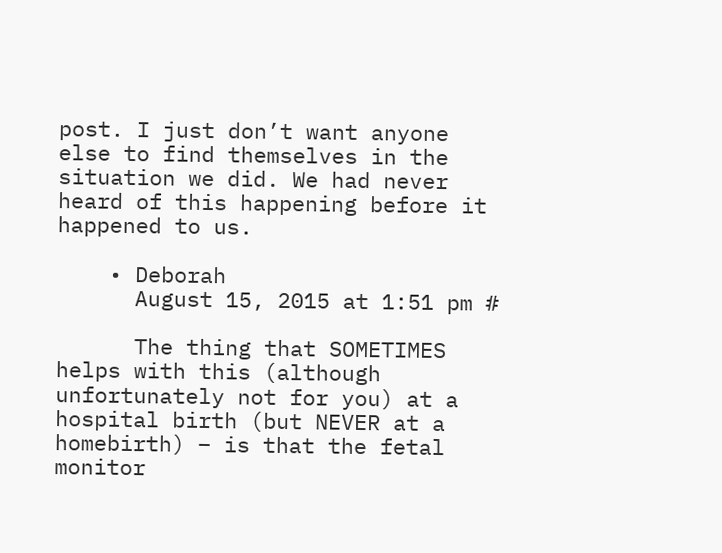post. I just don’t want anyone else to find themselves in the situation we did. We had never heard of this happening before it happened to us.

    • Deborah
      August 15, 2015 at 1:51 pm #

      The thing that SOMETIMES helps with this (although unfortunately not for you) at a hospital birth (but NEVER at a homebirth) – is that the fetal monitor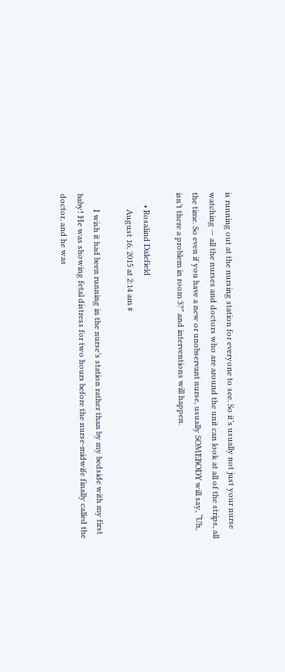is running out at the nursing station for everyone to see. So it’s usually not just your nurse watching — all the nurses and doctors who are around the unit can look at all of the strips, all the time. So even if you have a new or unobservant nurse, usually SOMEBODY will say, “Uh, isn’t there a problem in room 3?” and interventions will happen.

      • Rosalind Dalefield
        August 16, 2015 at 2:14 am #

        I wish it had been running in the nurse’s station rather than by my bedside with my first baby! He was showing fetal distress for two hours before the nurse-midwife finally called the doctor, and he was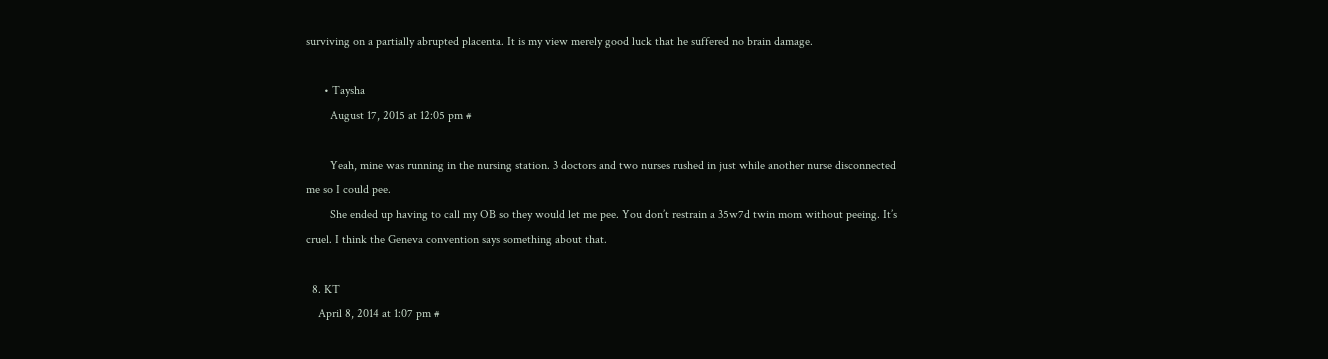surviving on a partially abrupted placenta. It is my view merely good luck that he suffered no brain damage.

      • Taysha
        August 17, 2015 at 12:05 pm #

        Yeah, mine was running in the nursing station. 3 doctors and two nurses rushed in just while another nurse disconnected me so I could pee.
        She ended up having to call my OB so they would let me pee. You don’t restrain a 35w7d twin mom without peeing. It’s cruel. I think the Geneva convention says something about that.

  8. KT
    April 8, 2014 at 1:07 pm #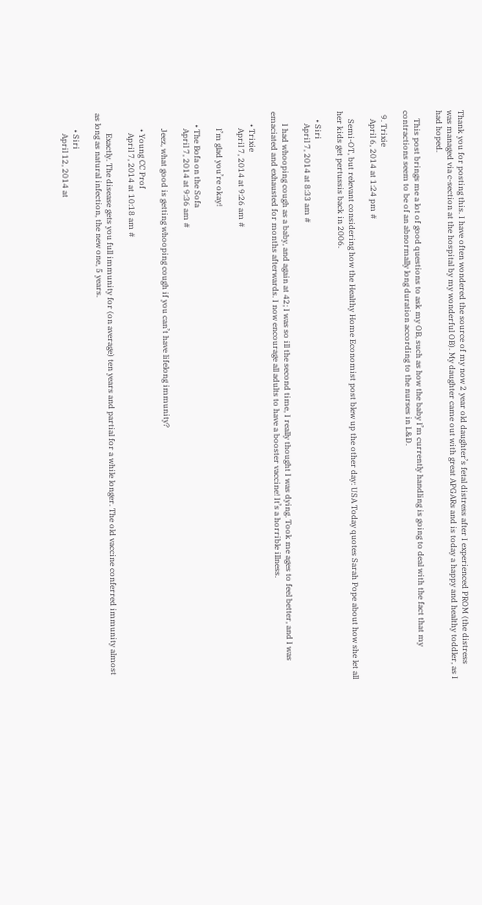Thank you for posting this. I have often wondered the source of my now 2 year old daughter’s fetal distress after I experienced PROM (the distress was managed via c-section at the hospital by my wonderful OB). My daughter came out with great APGARs and is today a happy and healthy toddler, as I had hoped.

    This post brings me a lot of good questions to ask my OB, such as how the baby I’m currently handling is going to deal with the fact that my contractions seem to be of an abnormally long duration according to the nurses in L&D.

  9. Trixie
    April 6, 2014 at 1:24 pm #

    Semi-OT, but relevant considering how the Healthy Home Economist post blew up the other day: USA Today quotes Sarah Pope about how she let all her kids get pertussis back in 2006.

    • Siri
      April 7, 2014 at 8:33 am #

      I had whooping cough as a baby, and again at 42; I was so ill the second time, I really thought I was dying. Took me ages to feel better, and I was emaciated and exhausted for months afterwards. I now encourage all adults to have a booster vaccine! It’s a horrible illness.

      • Trixie
        April 7, 2014 at 9:26 am #

        I’m glad you’re okay!

      • The Bofa on the Sofa
        April 7, 2014 at 9:36 am #

        Jeez, what good is getting whooping cough if you can’t have lifelong immunity?

        • Young CC Prof
          April 7, 2014 at 10:18 am #

          Exactly. The disease gets you full immunity for (on average) ten years and partial for a while longer. The old vaccine conferred immunity almost as long as natural infection, the new one, 5 years.

        • Siri
          April 12, 2014 at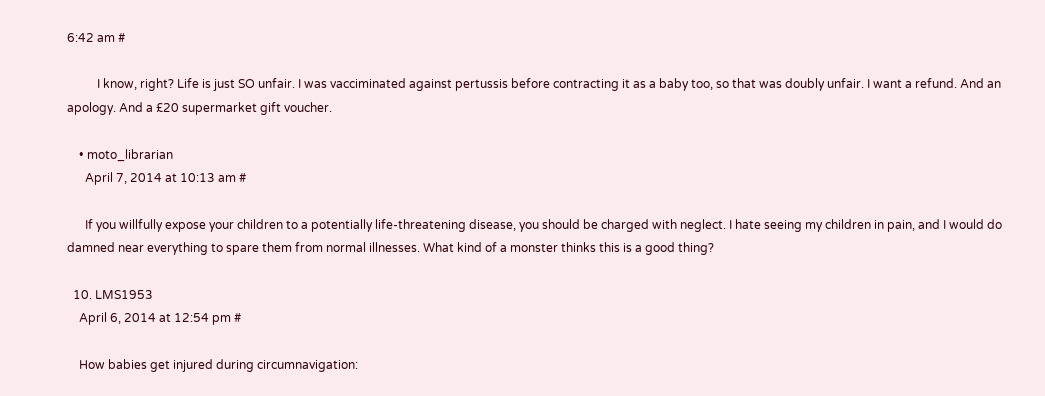6:42 am #

          I know, right? Life is just SO unfair. I was vacciminated against pertussis before contracting it as a baby too, so that was doubly unfair. I want a refund. And an apology. And a £20 supermarket gift voucher.

    • moto_librarian
      April 7, 2014 at 10:13 am #

      If you willfully expose your children to a potentially life-threatening disease, you should be charged with neglect. I hate seeing my children in pain, and I would do damned near everything to spare them from normal illnesses. What kind of a monster thinks this is a good thing?

  10. LMS1953
    April 6, 2014 at 12:54 pm #

    How babies get injured during circumnavigation: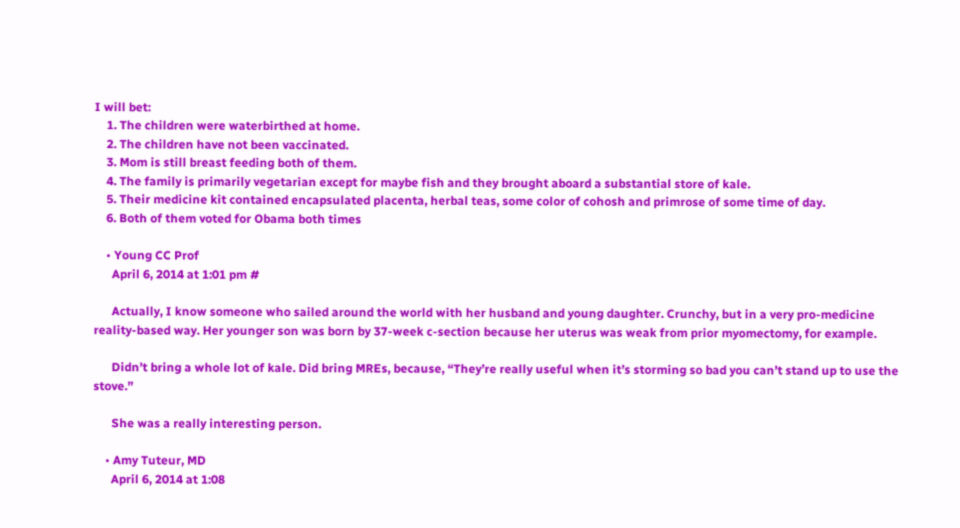I will bet:
    1. The children were waterbirthed at home.
    2. The children have not been vaccinated.
    3. Mom is still breast feeding both of them.
    4. The family is primarily vegetarian except for maybe fish and they brought aboard a substantial store of kale.
    5. Their medicine kit contained encapsulated placenta, herbal teas, some color of cohosh and primrose of some time of day.
    6. Both of them voted for Obama both times

    • Young CC Prof
      April 6, 2014 at 1:01 pm #

      Actually, I know someone who sailed around the world with her husband and young daughter. Crunchy, but in a very pro-medicine reality-based way. Her younger son was born by 37-week c-section because her uterus was weak from prior myomectomy, for example.

      Didn’t bring a whole lot of kale. Did bring MREs, because, “They’re really useful when it’s storming so bad you can’t stand up to use the stove.”

      She was a really interesting person.

    • Amy Tuteur, MD
      April 6, 2014 at 1:08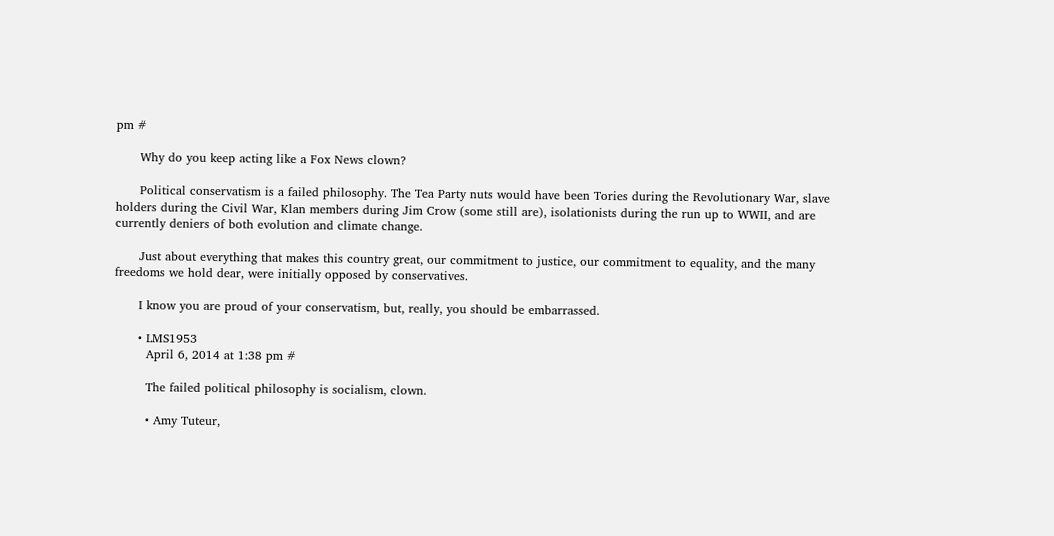pm #

      Why do you keep acting like a Fox News clown?

      Political conservatism is a failed philosophy. The Tea Party nuts would have been Tories during the Revolutionary War, slave holders during the Civil War, Klan members during Jim Crow (some still are), isolationists during the run up to WWII, and are currently deniers of both evolution and climate change.

      Just about everything that makes this country great, our commitment to justice, our commitment to equality, and the many freedoms we hold dear, were initially opposed by conservatives.

      I know you are proud of your conservatism, but, really, you should be embarrassed.

      • LMS1953
        April 6, 2014 at 1:38 pm #

        The failed political philosophy is socialism, clown.

        • Amy Tuteur,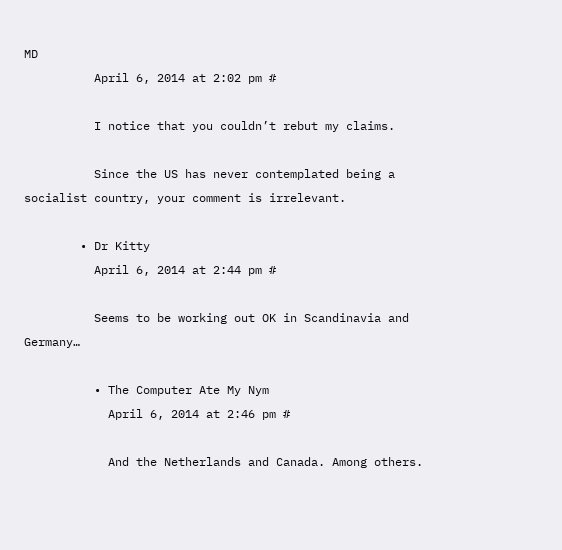MD
          April 6, 2014 at 2:02 pm #

          I notice that you couldn’t rebut my claims.

          Since the US has never contemplated being a socialist country, your comment is irrelevant.

        • Dr Kitty
          April 6, 2014 at 2:44 pm #

          Seems to be working out OK in Scandinavia and Germany…

          • The Computer Ate My Nym
            April 6, 2014 at 2:46 pm #

            And the Netherlands and Canada. Among others.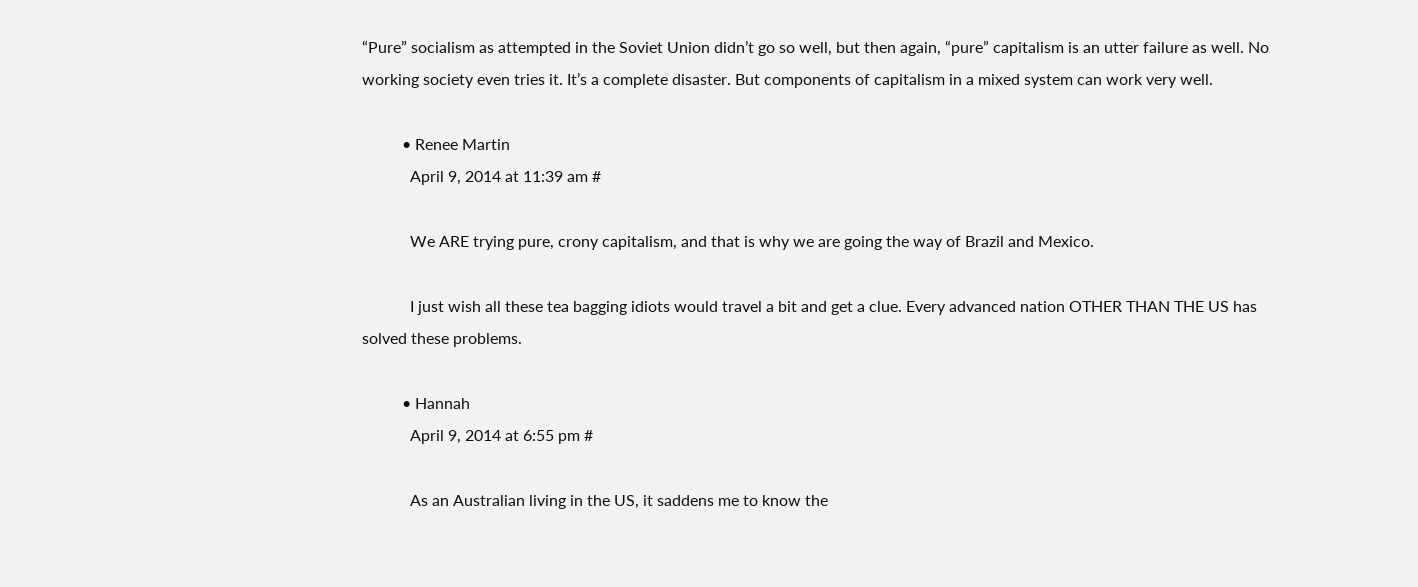“Pure” socialism as attempted in the Soviet Union didn’t go so well, but then again, “pure” capitalism is an utter failure as well. No working society even tries it. It’s a complete disaster. But components of capitalism in a mixed system can work very well.

          • Renee Martin
            April 9, 2014 at 11:39 am #

            We ARE trying pure, crony capitalism, and that is why we are going the way of Brazil and Mexico.

            I just wish all these tea bagging idiots would travel a bit and get a clue. Every advanced nation OTHER THAN THE US has solved these problems.

          • Hannah
            April 9, 2014 at 6:55 pm #

            As an Australian living in the US, it saddens me to know the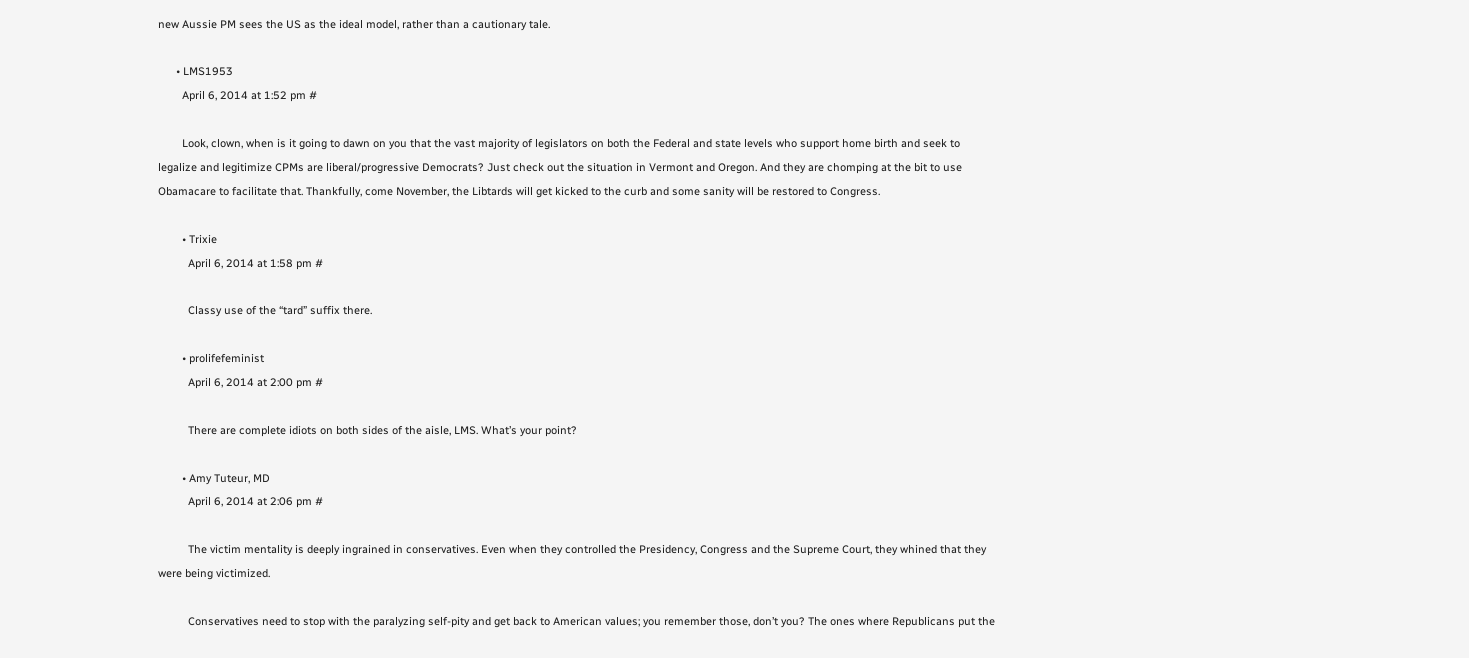new Aussie PM sees the US as the ideal model, rather than a cautionary tale.

      • LMS1953
        April 6, 2014 at 1:52 pm #

        Look, clown, when is it going to dawn on you that the vast majority of legislators on both the Federal and state levels who support home birth and seek to legalize and legitimize CPMs are liberal/progressive Democrats? Just check out the situation in Vermont and Oregon. And they are chomping at the bit to use Obamacare to facilitate that. Thankfully, come November, the Libtards will get kicked to the curb and some sanity will be restored to Congress.

        • Trixie
          April 6, 2014 at 1:58 pm #

          Classy use of the “tard” suffix there.

        • prolifefeminist
          April 6, 2014 at 2:00 pm #

          There are complete idiots on both sides of the aisle, LMS. What’s your point?

        • Amy Tuteur, MD
          April 6, 2014 at 2:06 pm #

          The victim mentality is deeply ingrained in conservatives. Even when they controlled the Presidency, Congress and the Supreme Court, they whined that they were being victimized.

          Conservatives need to stop with the paralyzing self-pity and get back to American values; you remember those, don’t you? The ones where Republicans put the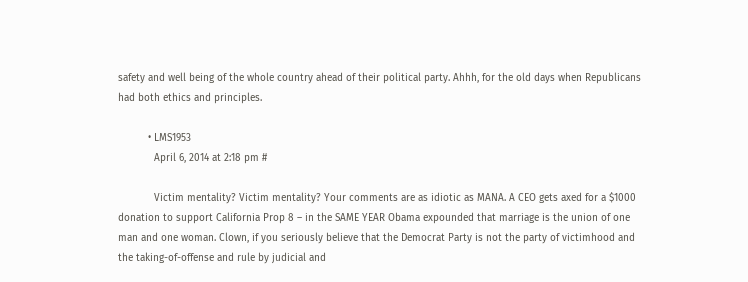safety and well being of the whole country ahead of their political party. Ahhh, for the old days when Republicans had both ethics and principles.

          • LMS1953
            April 6, 2014 at 2:18 pm #

            Victim mentality? Victim mentality? Your comments are as idiotic as MANA. A CEO gets axed for a $1000 donation to support California Prop 8 – in the SAME YEAR Obama expounded that marriage is the union of one man and one woman. Clown, if you seriously believe that the Democrat Party is not the party of victimhood and the taking-of-offense and rule by judicial and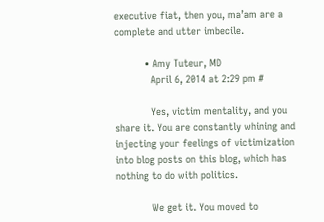executive fiat, then you, ma’am are a complete and utter imbecile.

          • Amy Tuteur, MD
            April 6, 2014 at 2:29 pm #

            Yes, victim mentality, and you share it. You are constantly whining and injecting your feelings of victimization into blog posts on this blog, which has nothing to do with politics.

            We get it. You moved to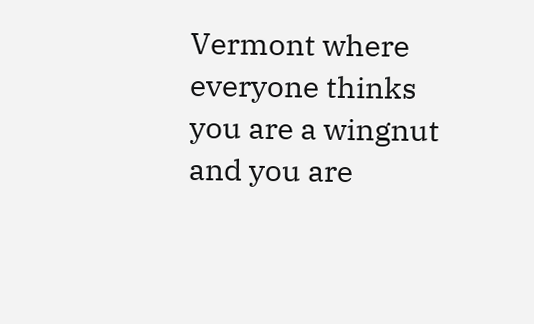Vermont where everyone thinks you are a wingnut and you are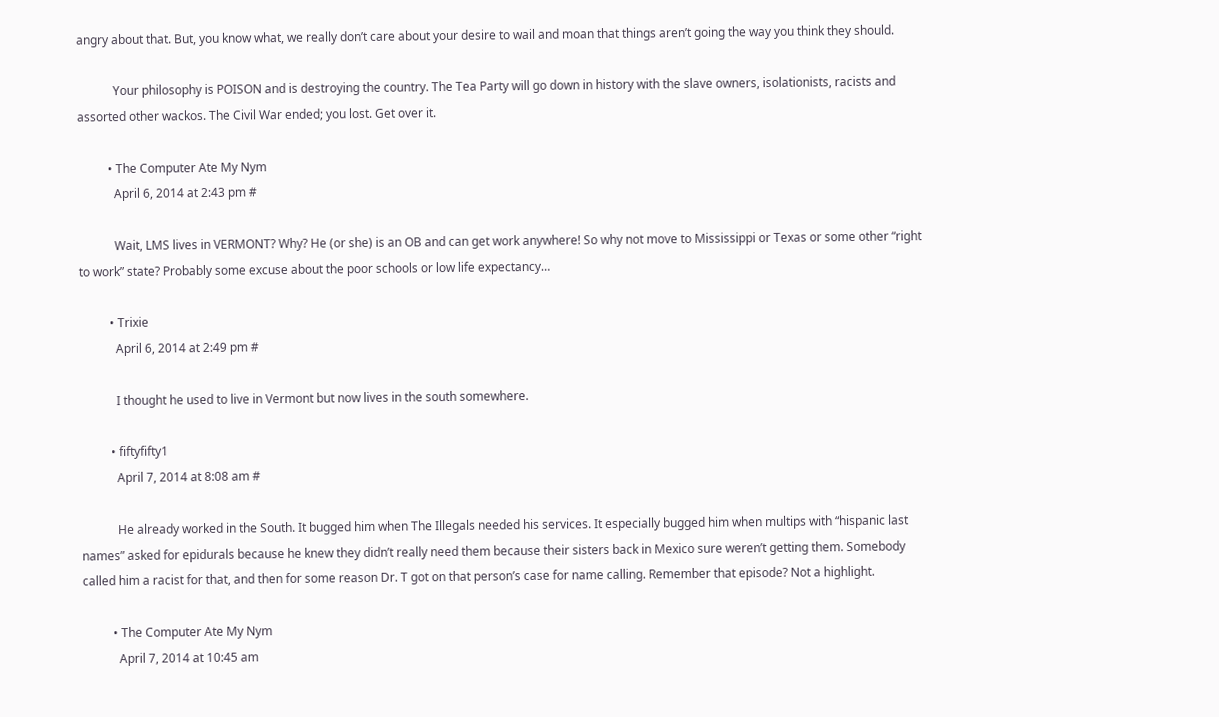angry about that. But, you know what, we really don’t care about your desire to wail and moan that things aren’t going the way you think they should.

            Your philosophy is POISON and is destroying the country. The Tea Party will go down in history with the slave owners, isolationists, racists and assorted other wackos. The Civil War ended; you lost. Get over it.

          • The Computer Ate My Nym
            April 6, 2014 at 2:43 pm #

            Wait, LMS lives in VERMONT? Why? He (or she) is an OB and can get work anywhere! So why not move to Mississippi or Texas or some other “right to work” state? Probably some excuse about the poor schools or low life expectancy…

          • Trixie
            April 6, 2014 at 2:49 pm #

            I thought he used to live in Vermont but now lives in the south somewhere.

          • fiftyfifty1
            April 7, 2014 at 8:08 am #

            He already worked in the South. It bugged him when The Illegals needed his services. It especially bugged him when multips with “hispanic last names” asked for epidurals because he knew they didn’t really need them because their sisters back in Mexico sure weren’t getting them. Somebody called him a racist for that, and then for some reason Dr. T got on that person’s case for name calling. Remember that episode? Not a highlight.

          • The Computer Ate My Nym
            April 7, 2014 at 10:45 am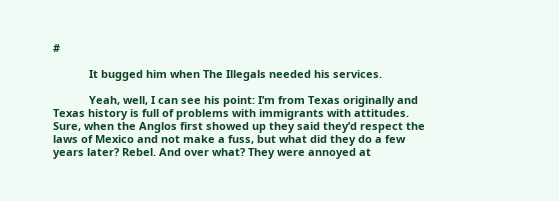#

            It bugged him when The Illegals needed his services.

            Yeah, well, I can see his point: I’m from Texas originally and Texas history is full of problems with immigrants with attitudes. Sure, when the Anglos first showed up they said they’d respect the laws of Mexico and not make a fuss, but what did they do a few years later? Rebel. And over what? They were annoyed at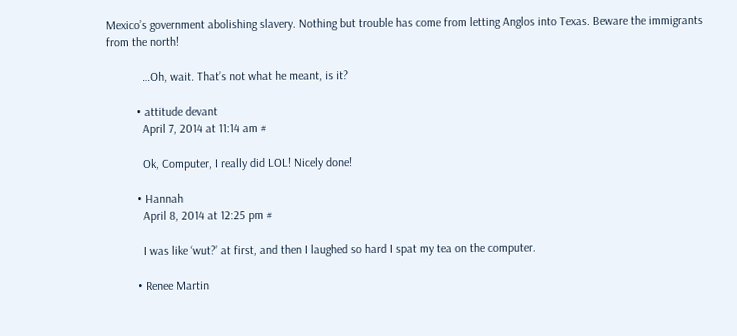Mexico’s government abolishing slavery. Nothing but trouble has come from letting Anglos into Texas. Beware the immigrants from the north!

            …Oh, wait. That’s not what he meant, is it?

          • attitude devant
            April 7, 2014 at 11:14 am #

            Ok, Computer, I really did LOL! Nicely done!

          • Hannah
            April 8, 2014 at 12:25 pm #

            I was like ‘wut?’ at first, and then I laughed so hard I spat my tea on the computer.

          • Renee Martin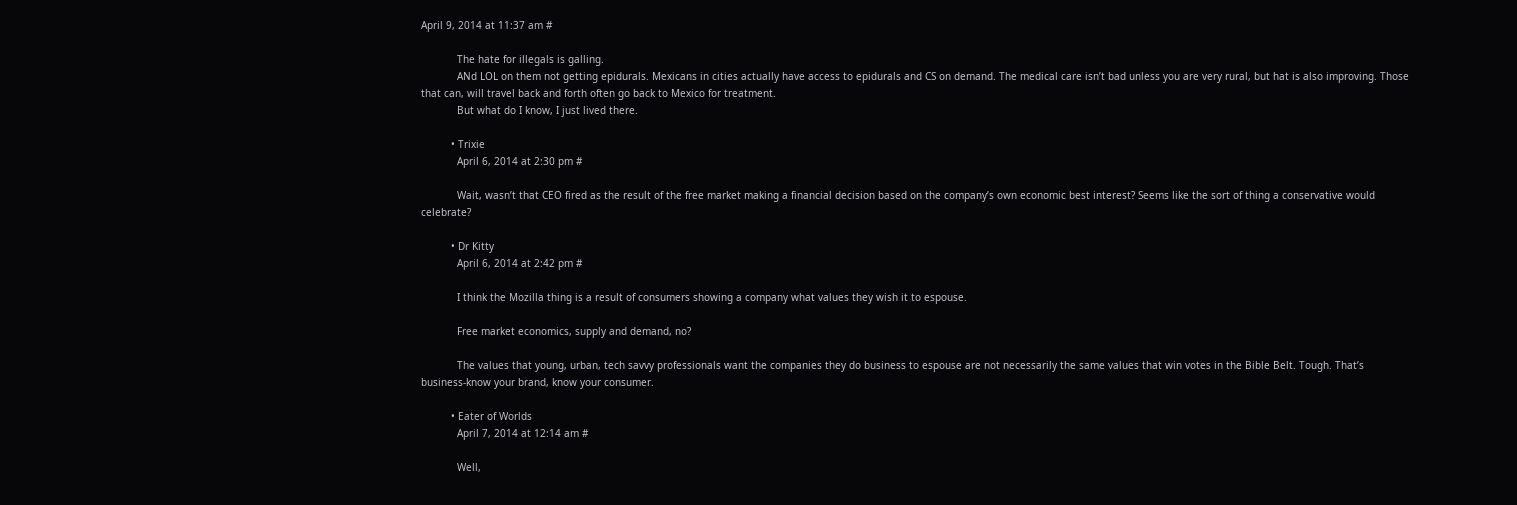April 9, 2014 at 11:37 am #

            The hate for illegals is galling.
            ANd LOL on them not getting epidurals. Mexicans in cities actually have access to epidurals and CS on demand. The medical care isn’t bad unless you are very rural, but hat is also improving. Those that can, will travel back and forth often go back to Mexico for treatment.
            But what do I know, I just lived there.

          • Trixie
            April 6, 2014 at 2:30 pm #

            Wait, wasn’t that CEO fired as the result of the free market making a financial decision based on the company’s own economic best interest? Seems like the sort of thing a conservative would celebrate?

          • Dr Kitty
            April 6, 2014 at 2:42 pm #

            I think the Mozilla thing is a result of consumers showing a company what values they wish it to espouse.

            Free market economics, supply and demand, no?

            The values that young, urban, tech savvy professionals want the companies they do business to espouse are not necessarily the same values that win votes in the Bible Belt. Tough. That’s business-know your brand, know your consumer.

          • Eater of Worlds
            April 7, 2014 at 12:14 am #

            Well,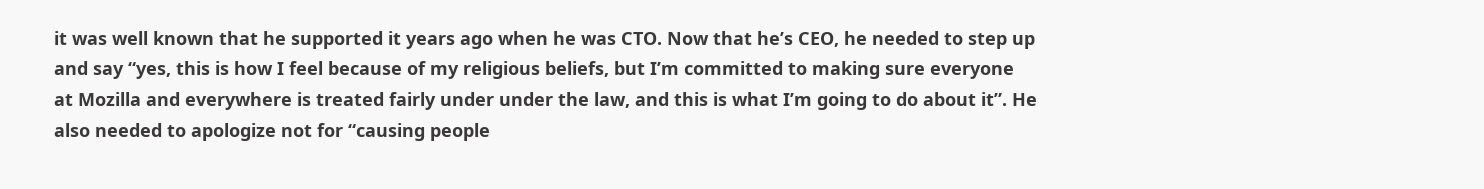it was well known that he supported it years ago when he was CTO. Now that he’s CEO, he needed to step up and say “yes, this is how I feel because of my religious beliefs, but I’m committed to making sure everyone at Mozilla and everywhere is treated fairly under under the law, and this is what I’m going to do about it”. He also needed to apologize not for “causing people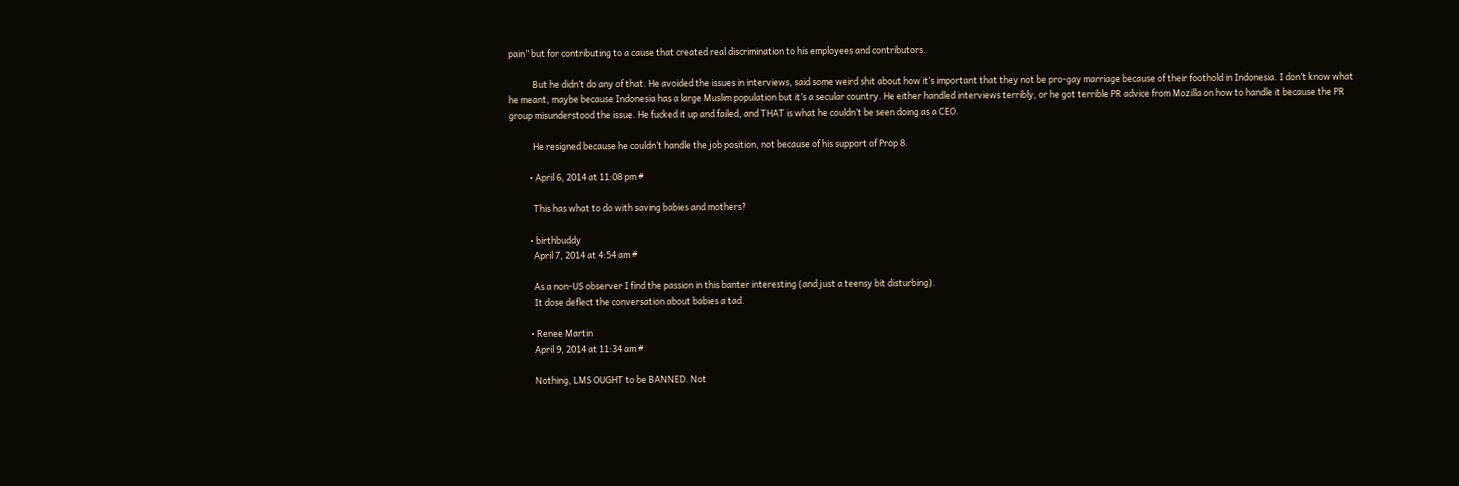pain” but for contributing to a cause that created real discrimination to his employees and contributors.

            But he didn’t do any of that. He avoided the issues in interviews, said some weird shit about how it’s important that they not be pro-gay marriage because of their foothold in Indonesia. I don’t know what he meant, maybe because Indonesia has a large Muslim population but it’s a secular country. He either handled interviews terribly, or he got terrible PR advice from Mozilla on how to handle it because the PR group misunderstood the issue. He fucked it up and failed, and THAT is what he couldn’t be seen doing as a CEO.

            He resigned because he couldn’t handle the job position, not because of his support of Prop 8.

          • April 6, 2014 at 11:08 pm #

            This has what to do with saving babies and mothers?

          • birthbuddy
            April 7, 2014 at 4:54 am #

            As a non-US observer I find the passion in this banter interesting (and just a teensy bit disturbing).
            It dose deflect the conversation about babies a tad.

          • Renee Martin
            April 9, 2014 at 11:34 am #

            Nothing, LMS OUGHT to be BANNED. Not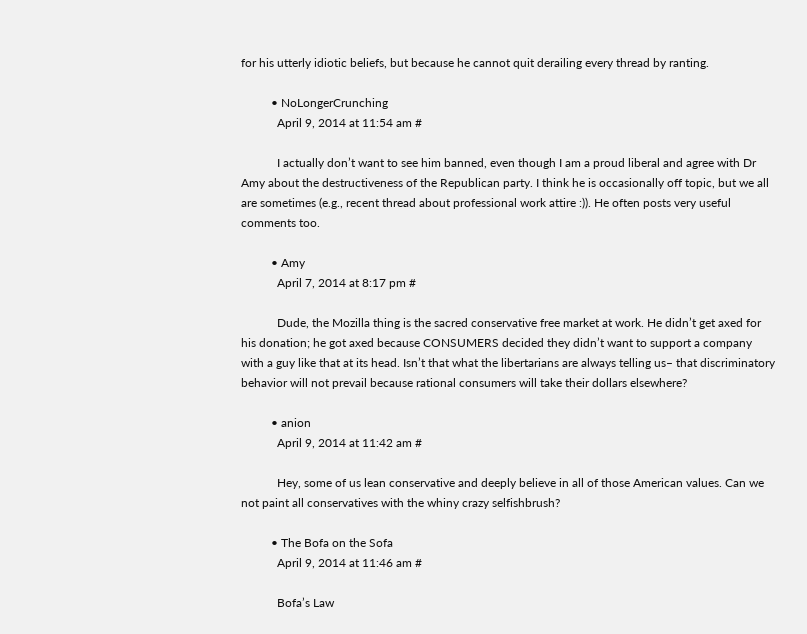for his utterly idiotic beliefs, but because he cannot quit derailing every thread by ranting.

          • NoLongerCrunching
            April 9, 2014 at 11:54 am #

            I actually don’t want to see him banned, even though I am a proud liberal and agree with Dr Amy about the destructiveness of the Republican party. I think he is occasionally off topic, but we all are sometimes (e.g., recent thread about professional work attire :)). He often posts very useful comments too.

          • Amy
            April 7, 2014 at 8:17 pm #

            Dude, the Mozilla thing is the sacred conservative free market at work. He didn’t get axed for his donation; he got axed because CONSUMERS decided they didn’t want to support a company with a guy like that at its head. Isn’t that what the libertarians are always telling us– that discriminatory behavior will not prevail because rational consumers will take their dollars elsewhere?

          • anion
            April 9, 2014 at 11:42 am #

            Hey, some of us lean conservative and deeply believe in all of those American values. Can we not paint all conservatives with the whiny crazy selfishbrush?

          • The Bofa on the Sofa
            April 9, 2014 at 11:46 am #

            Bofa’s Law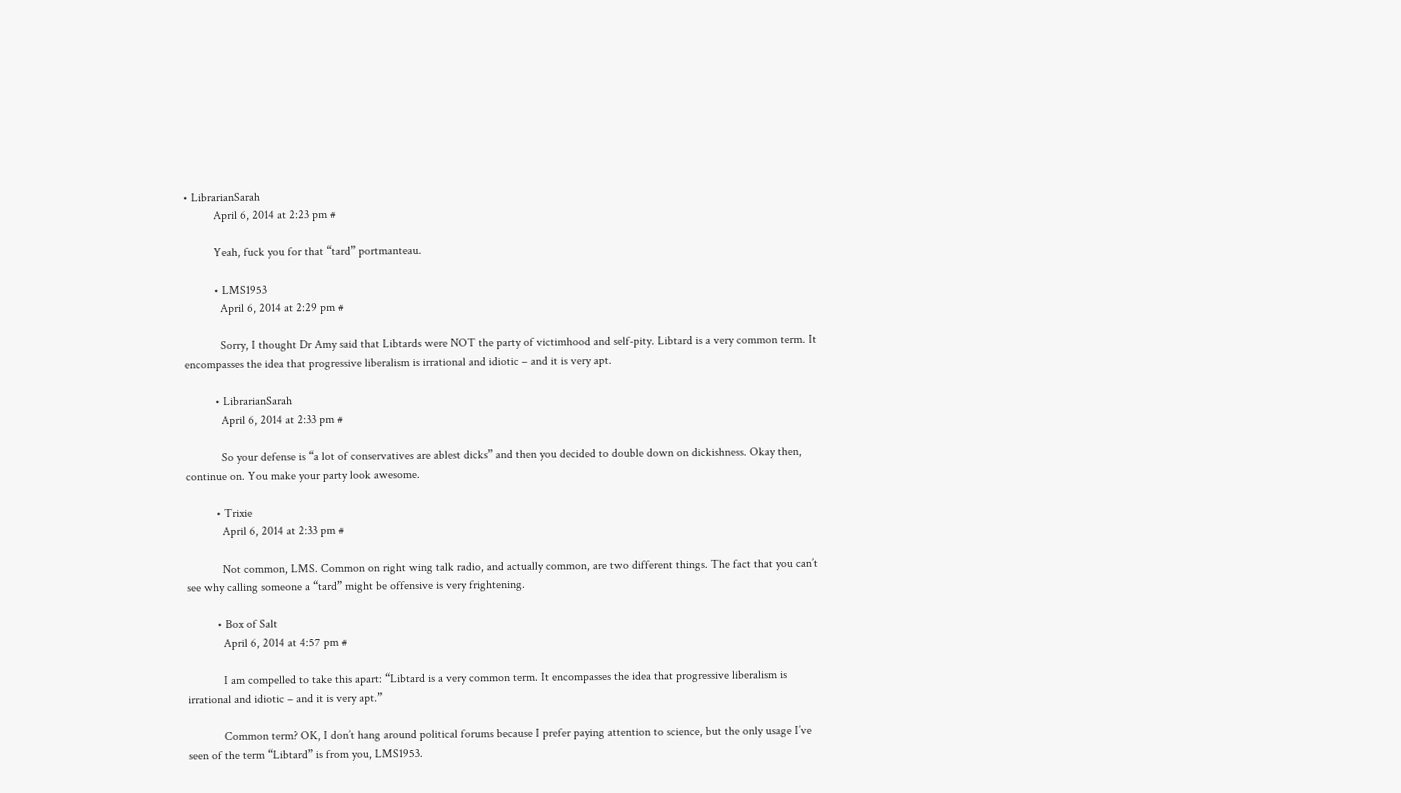• LibrarianSarah
          April 6, 2014 at 2:23 pm #

          Yeah, fuck you for that “tard” portmanteau.

          • LMS1953
            April 6, 2014 at 2:29 pm #

            Sorry, I thought Dr Amy said that Libtards were NOT the party of victimhood and self-pity. Libtard is a very common term. It encompasses the idea that progressive liberalism is irrational and idiotic – and it is very apt.

          • LibrarianSarah
            April 6, 2014 at 2:33 pm #

            So your defense is “a lot of conservatives are ablest dicks” and then you decided to double down on dickishness. Okay then, continue on. You make your party look awesome.

          • Trixie
            April 6, 2014 at 2:33 pm #

            Not common, LMS. Common on right wing talk radio, and actually common, are two different things. The fact that you can’t see why calling someone a “tard” might be offensive is very frightening.

          • Box of Salt
            April 6, 2014 at 4:57 pm #

            I am compelled to take this apart: “Libtard is a very common term. It encompasses the idea that progressive liberalism is irrational and idiotic – and it is very apt.”

            Common term? OK, I don’t hang around political forums because I prefer paying attention to science, but the only usage I’ve seen of the term “Libtard” is from you, LMS1953.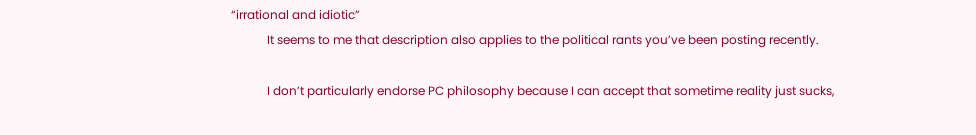“irrational and idiotic”
            It seems to me that description also applies to the political rants you’ve been posting recently.

            I don’t particularly endorse PC philosophy because I can accept that sometime reality just sucks,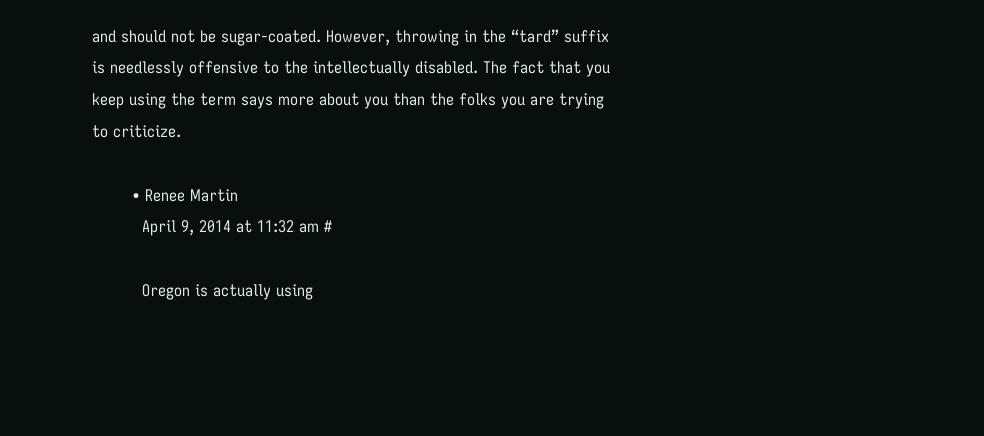and should not be sugar-coated. However, throwing in the “tard” suffix is needlessly offensive to the intellectually disabled. The fact that you keep using the term says more about you than the folks you are trying to criticize.

        • Renee Martin
          April 9, 2014 at 11:32 am #

          Oregon is actually using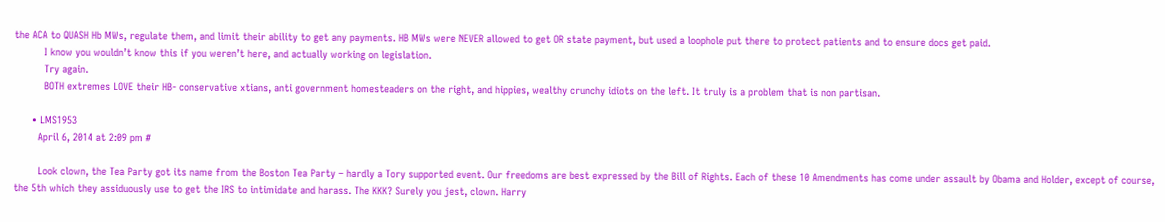the ACA to QUASH Hb MWs, regulate them, and limit their ability to get any payments. HB MWs were NEVER allowed to get OR state payment, but used a loophole put there to protect patients and to ensure docs get paid.
          I know you wouldn’t know this if you weren’t here, and actually working on legislation.
          Try again.
          BOTH extremes LOVE their HB- conservative xtians, anti government homesteaders on the right, and hippies, wealthy crunchy idiots on the left. It truly is a problem that is non partisan.

      • LMS1953
        April 6, 2014 at 2:09 pm #

        Look clown, the Tea Party got its name from the Boston Tea Party – hardly a Tory supported event. Our freedoms are best expressed by the Bill of Rights. Each of these 10 Amendments has come under assault by Obama and Holder, except of course, the 5th which they assiduously use to get the IRS to intimidate and harass. The KKK? Surely you jest, clown. Harry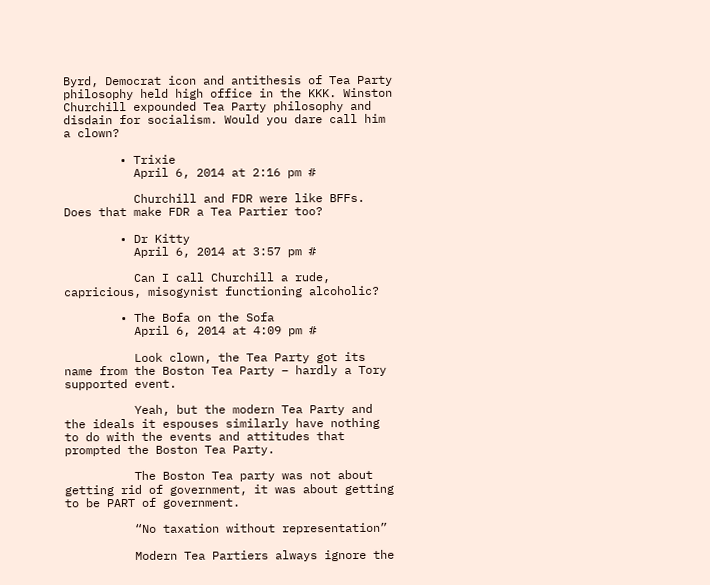Byrd, Democrat icon and antithesis of Tea Party philosophy held high office in the KKK. Winston Churchill expounded Tea Party philosophy and disdain for socialism. Would you dare call him a clown?

        • Trixie
          April 6, 2014 at 2:16 pm #

          Churchill and FDR were like BFFs. Does that make FDR a Tea Partier too?

        • Dr Kitty
          April 6, 2014 at 3:57 pm #

          Can I call Churchill a rude, capricious, misogynist functioning alcoholic?

        • The Bofa on the Sofa
          April 6, 2014 at 4:09 pm #

          Look clown, the Tea Party got its name from the Boston Tea Party – hardly a Tory supported event.

          Yeah, but the modern Tea Party and the ideals it espouses similarly have nothing to do with the events and attitudes that prompted the Boston Tea Party.

          The Boston Tea party was not about getting rid of government, it was about getting to be PART of government.

          “No taxation without representation”

          Modern Tea Partiers always ignore the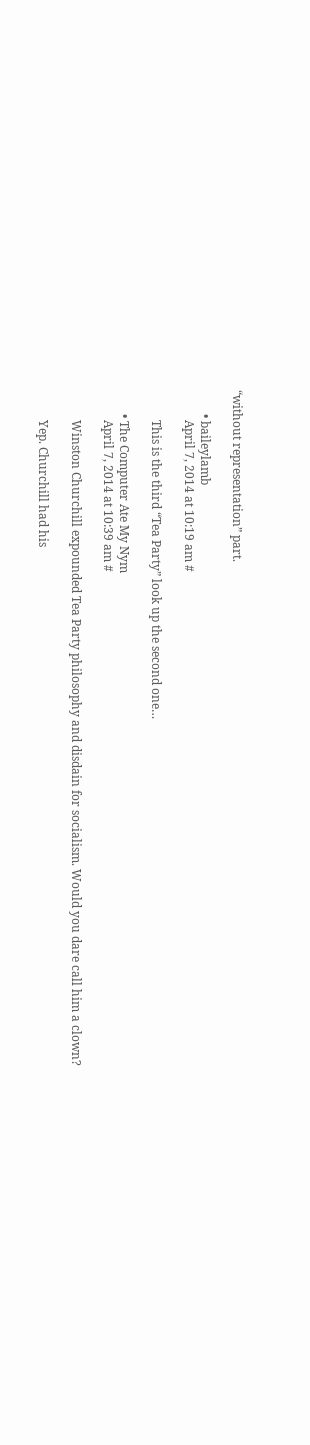“without representation” part.

        • baileylamb
          April 7, 2014 at 10:19 am #

          This is the third “Tea Party” look up the second one…

        • The Computer Ate My Nym
          April 7, 2014 at 10:39 am #

          Winston Churchill expounded Tea Party philosophy and disdain for socialism. Would you dare call him a clown?

          Yep. Churchill had his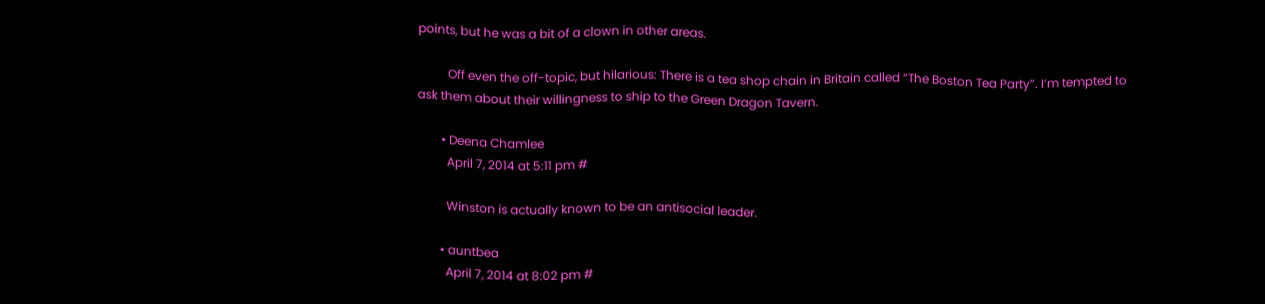points, but he was a bit of a clown in other areas.

          Off even the off-topic, but hilarious: There is a tea shop chain in Britain called “The Boston Tea Party”. I’m tempted to ask them about their willingness to ship to the Green Dragon Tavern.

        • Deena Chamlee
          April 7, 2014 at 5:11 pm #

          Winston is actually known to be an antisocial leader.

        • auntbea
          April 7, 2014 at 8:02 pm #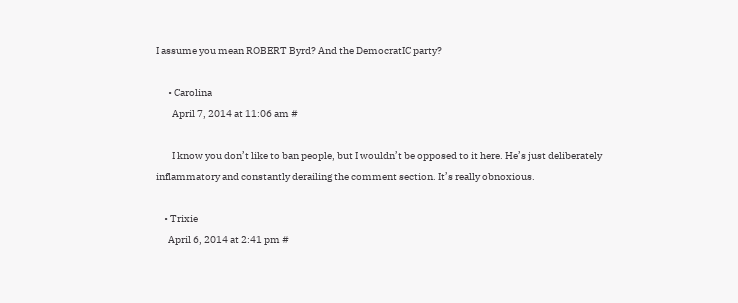I assume you mean ROBERT Byrd? And the DemocratIC party?

      • Carolina
        April 7, 2014 at 11:06 am #

        I know you don’t like to ban people, but I wouldn’t be opposed to it here. He’s just deliberately inflammatory and constantly derailing the comment section. It’s really obnoxious.

    • Trixie
      April 6, 2014 at 2:41 pm #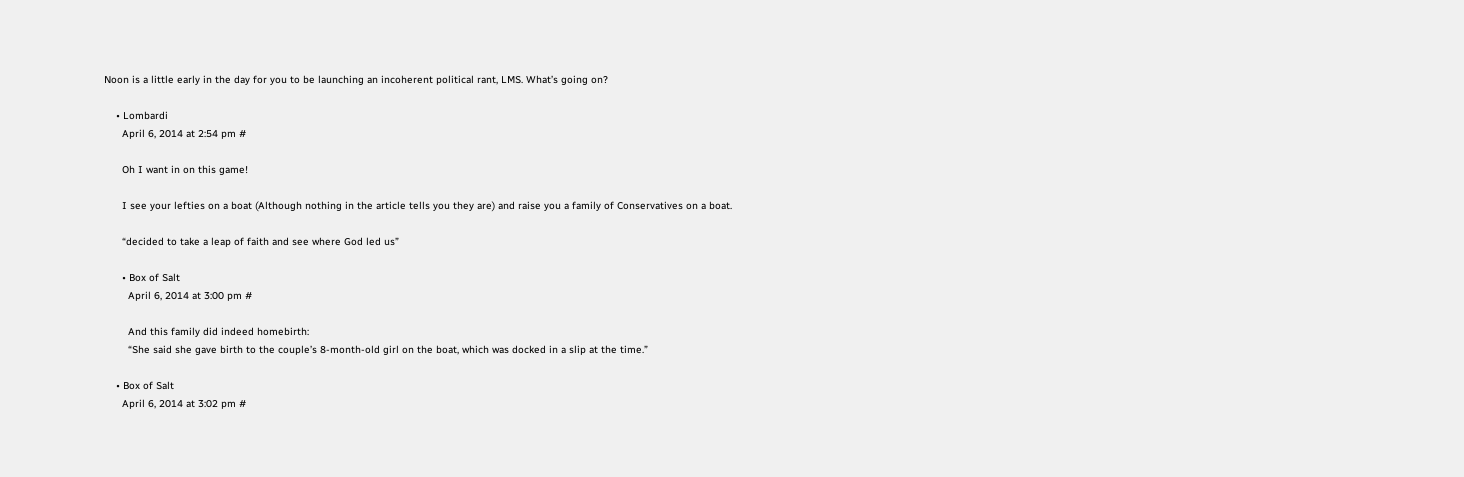Noon is a little early in the day for you to be launching an incoherent political rant, LMS. What’s going on?

    • Lombardi
      April 6, 2014 at 2:54 pm #

      Oh I want in on this game!

      I see your lefties on a boat (Although nothing in the article tells you they are) and raise you a family of Conservatives on a boat.

      “decided to take a leap of faith and see where God led us”

      • Box of Salt
        April 6, 2014 at 3:00 pm #

        And this family did indeed homebirth:
        “She said she gave birth to the couple’s 8-month-old girl on the boat, which was docked in a slip at the time.”

    • Box of Salt
      April 6, 2014 at 3:02 pm #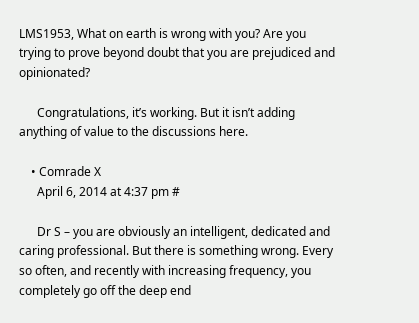LMS1953, What on earth is wrong with you? Are you trying to prove beyond doubt that you are prejudiced and opinionated?

      Congratulations, it’s working. But it isn’t adding anything of value to the discussions here.

    • Comrade X
      April 6, 2014 at 4:37 pm #

      Dr S – you are obviously an intelligent, dedicated and caring professional. But there is something wrong. Every so often, and recently with increasing frequency, you completely go off the deep end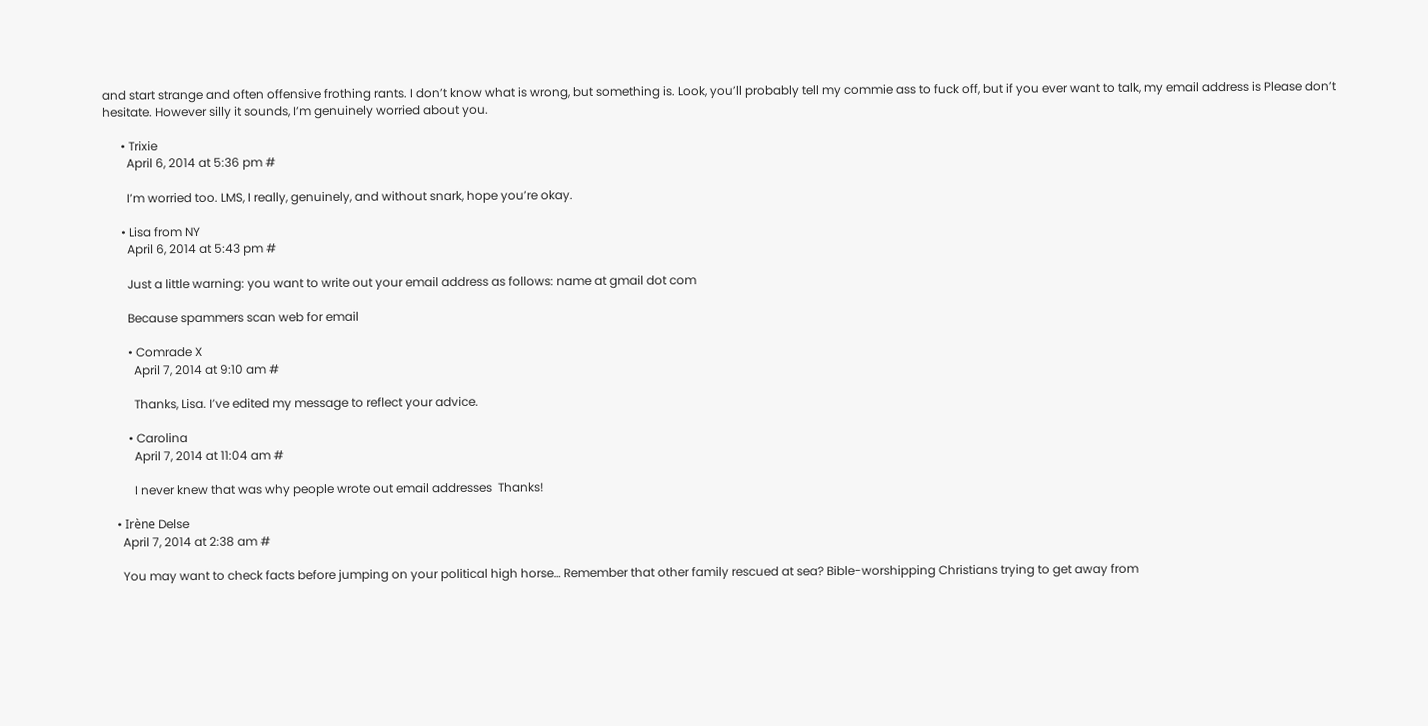and start strange and often offensive frothing rants. I don’t know what is wrong, but something is. Look, you’ll probably tell my commie ass to fuck off, but if you ever want to talk, my email address is Please don’t hesitate. However silly it sounds, I’m genuinely worried about you.

      • Trixie
        April 6, 2014 at 5:36 pm #

        I’m worried too. LMS, I really, genuinely, and without snark, hope you’re okay.

      • Lisa from NY
        April 6, 2014 at 5:43 pm #

        Just a little warning: you want to write out your email address as follows: name at gmail dot com

        Because spammers scan web for email

        • Comrade X
          April 7, 2014 at 9:10 am #

          Thanks, Lisa. I’ve edited my message to reflect your advice.

        • Carolina
          April 7, 2014 at 11:04 am #

          I never knew that was why people wrote out email addresses  Thanks!

    • Irène Delse
      April 7, 2014 at 2:38 am #

      You may want to check facts before jumping on your political high horse… Remember that other family rescued at sea? Bible-worshipping Christians trying to get away from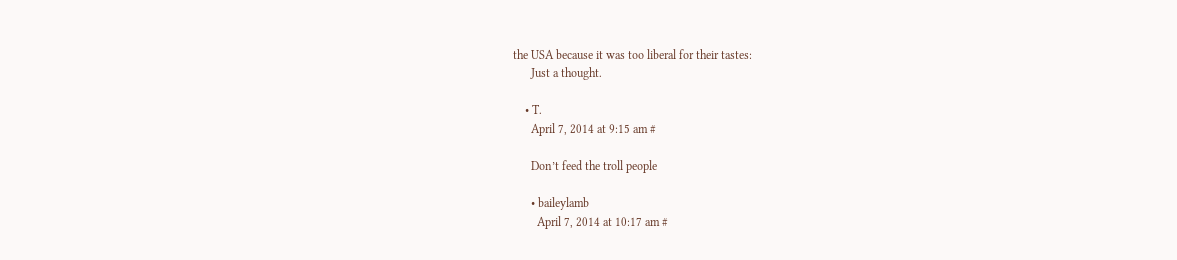the USA because it was too liberal for their tastes:
      Just a thought.

    • T.
      April 7, 2014 at 9:15 am #

      Don’t feed the troll people

      • baileylamb
        April 7, 2014 at 10:17 am #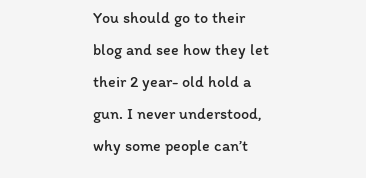You should go to their blog and see how they let their 2 year- old hold a gun. I never understood, why some people can’t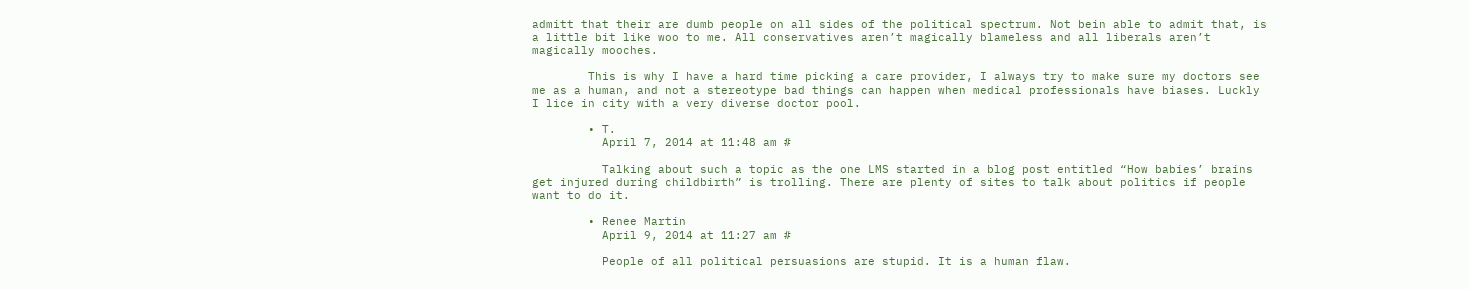admitt that their are dumb people on all sides of the political spectrum. Not bein able to admit that, is a little bit like woo to me. All conservatives aren’t magically blameless and all liberals aren’t magically mooches.

        This is why I have a hard time picking a care provider, I always try to make sure my doctors see me as a human, and not a stereotype bad things can happen when medical professionals have biases. Luckly I lice in city with a very diverse doctor pool.

        • T.
          April 7, 2014 at 11:48 am #

          Talking about such a topic as the one LMS started in a blog post entitled “How babies’ brains get injured during childbirth” is trolling. There are plenty of sites to talk about politics if people want to do it.

        • Renee Martin
          April 9, 2014 at 11:27 am #

          People of all political persuasions are stupid. It is a human flaw.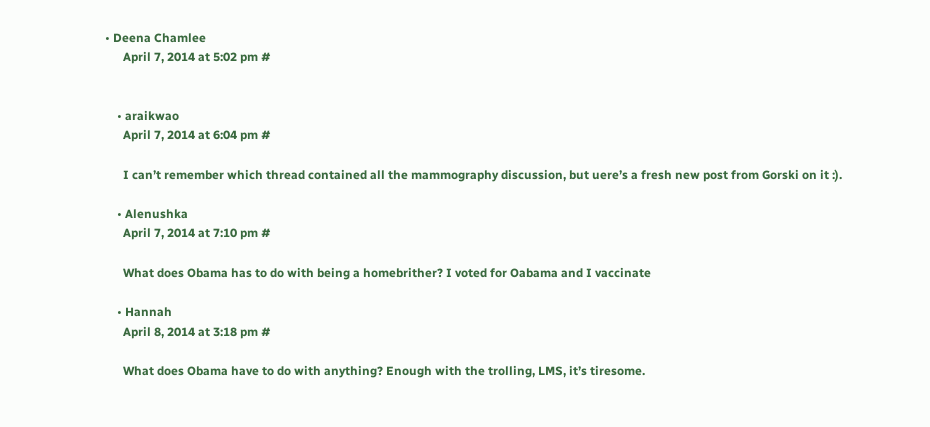• Deena Chamlee
      April 7, 2014 at 5:02 pm #


    • araikwao
      April 7, 2014 at 6:04 pm #

      I can’t remember which thread contained all the mammography discussion, but uere’s a fresh new post from Gorski on it :).

    • Alenushka
      April 7, 2014 at 7:10 pm #

      What does Obama has to do with being a homebrither? I voted for Oabama and I vaccinate

    • Hannah
      April 8, 2014 at 3:18 pm #

      What does Obama have to do with anything? Enough with the trolling, LMS, it’s tiresome.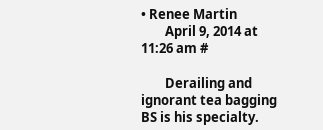• Renee Martin
        April 9, 2014 at 11:26 am #

        Derailing and ignorant tea bagging BS is his specialty.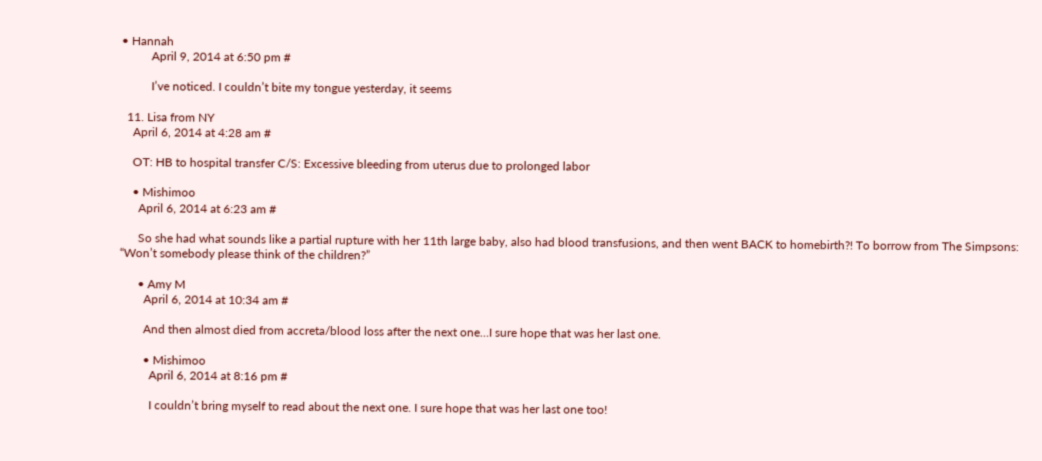• Hannah
          April 9, 2014 at 6:50 pm #

          I’ve noticed. I couldn’t bite my tongue yesterday, it seems

  11. Lisa from NY
    April 6, 2014 at 4:28 am #

    OT: HB to hospital transfer C/S: Excessive bleeding from uterus due to prolonged labor

    • Mishimoo
      April 6, 2014 at 6:23 am #

      So she had what sounds like a partial rupture with her 11th large baby, also had blood transfusions, and then went BACK to homebirth?! To borrow from The Simpsons: “Won’t somebody please think of the children?”

      • Amy M
        April 6, 2014 at 10:34 am #

        And then almost died from accreta/blood loss after the next one…I sure hope that was her last one.

        • Mishimoo
          April 6, 2014 at 8:16 pm #

          I couldn’t bring myself to read about the next one. I sure hope that was her last one too!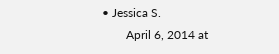• Jessica S.
        April 6, 2014 at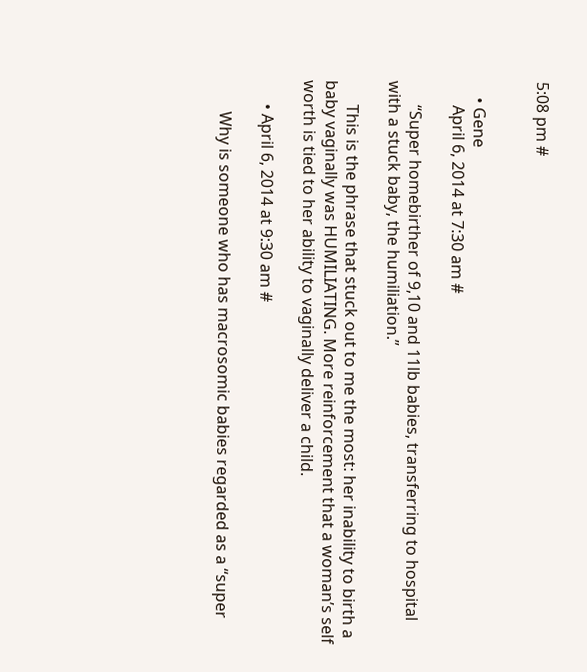5:08 pm #


    • Gene
      April 6, 2014 at 7:30 am #

      “Super homebirther of 9,10 and 11lb babies, transferring to hospital with a stuck baby, the humiliation.”

      This is the phrase that stuck out to me the most: her inability to birth a baby vaginally was HUMILIATING. More reinforcement that a woman’s self worth is tied to her ability to vaginally deliver a child.

      • April 6, 2014 at 9:30 am #

        Why is someone who has macrosomic babies regarded as a “super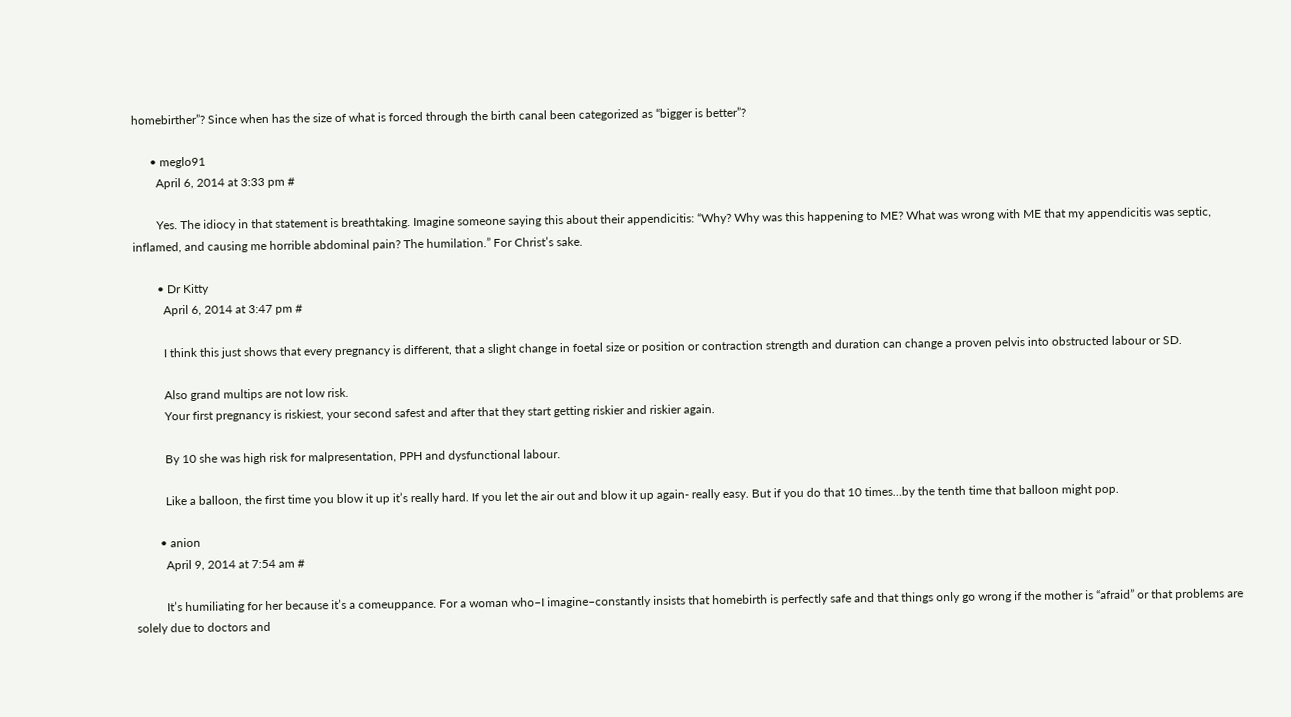homebirther”? Since when has the size of what is forced through the birth canal been categorized as “bigger is better”?

      • meglo91
        April 6, 2014 at 3:33 pm #

        Yes. The idiocy in that statement is breathtaking. Imagine someone saying this about their appendicitis: “Why? Why was this happening to ME? What was wrong with ME that my appendicitis was septic, inflamed, and causing me horrible abdominal pain? The humilation.” For Christ’s sake.

        • Dr Kitty
          April 6, 2014 at 3:47 pm #

          I think this just shows that every pregnancy is different, that a slight change in foetal size or position or contraction strength and duration can change a proven pelvis into obstructed labour or SD.

          Also grand multips are not low risk.
          Your first pregnancy is riskiest, your second safest and after that they start getting riskier and riskier again.

          By 10 she was high risk for malpresentation, PPH and dysfunctional labour.

          Like a balloon, the first time you blow it up it’s really hard. If you let the air out and blow it up again- really easy. But if you do that 10 times…by the tenth time that balloon might pop.

        • anion
          April 9, 2014 at 7:54 am #

          It’s humiliating for her because it’s a comeuppance. For a woman who–I imagine–constantly insists that homebirth is perfectly safe and that things only go wrong if the mother is “afraid” or that problems are solely due to doctors and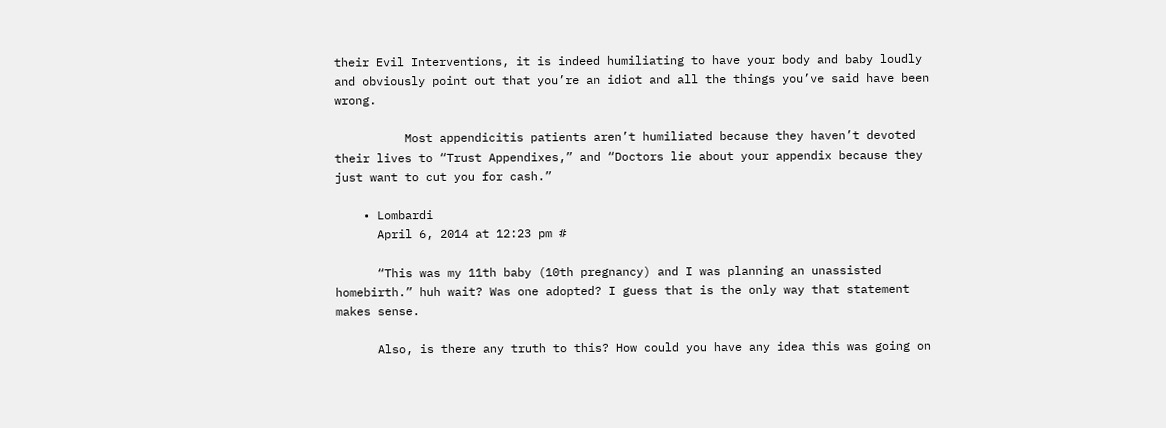their Evil Interventions, it is indeed humiliating to have your body and baby loudly and obviously point out that you’re an idiot and all the things you’ve said have been wrong.

          Most appendicitis patients aren’t humiliated because they haven’t devoted their lives to “Trust Appendixes,” and “Doctors lie about your appendix because they just want to cut you for cash.”

    • Lombardi
      April 6, 2014 at 12:23 pm #

      “This was my 11th baby (10th pregnancy) and I was planning an unassisted homebirth.” huh wait? Was one adopted? I guess that is the only way that statement makes sense.

      Also, is there any truth to this? How could you have any idea this was going on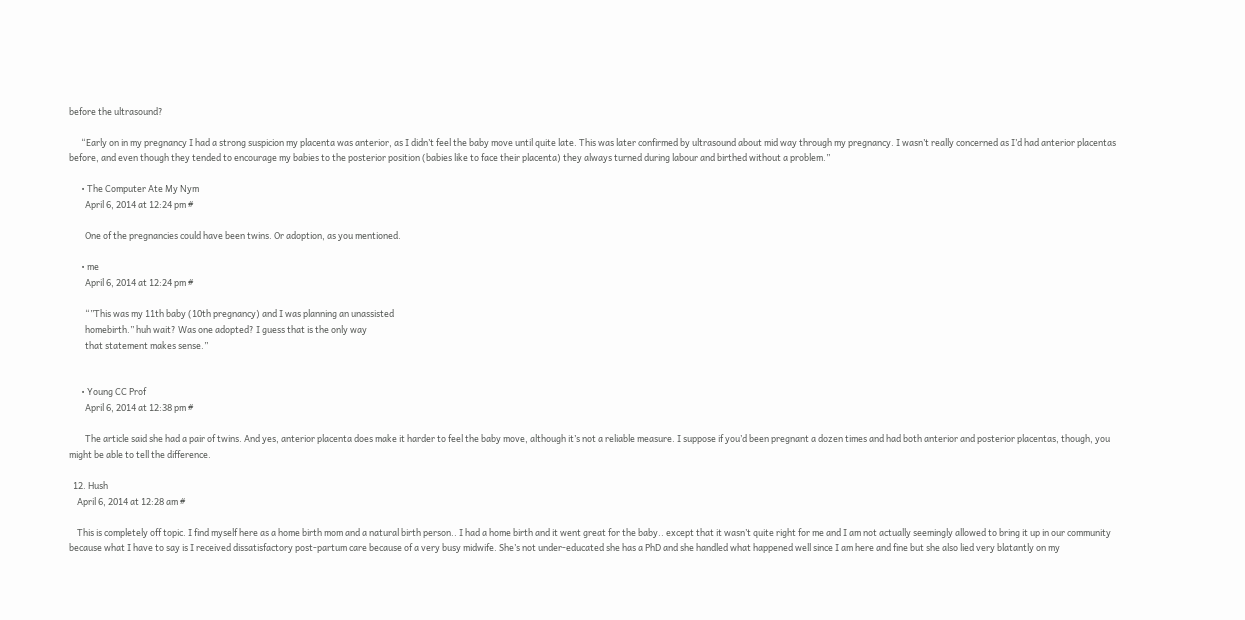before the ultrasound?

      “Early on in my pregnancy I had a strong suspicion my placenta was anterior, as I didn’t feel the baby move until quite late. This was later confirmed by ultrasound about mid way through my pregnancy. I wasn’t really concerned as I’d had anterior placentas before, and even though they tended to encourage my babies to the posterior position (babies like to face their placenta) they always turned during labour and birthed without a problem.”

      • The Computer Ate My Nym
        April 6, 2014 at 12:24 pm #

        One of the pregnancies could have been twins. Or adoption, as you mentioned.

      • me
        April 6, 2014 at 12:24 pm #

        “”This was my 11th baby (10th pregnancy) and I was planning an unassisted
        homebirth.” huh wait? Was one adopted? I guess that is the only way
        that statement makes sense.”


      • Young CC Prof
        April 6, 2014 at 12:38 pm #

        The article said she had a pair of twins. And yes, anterior placenta does make it harder to feel the baby move, although it’s not a reliable measure. I suppose if you’d been pregnant a dozen times and had both anterior and posterior placentas, though, you might be able to tell the difference.

  12. Hush
    April 6, 2014 at 12:28 am #

    This is completely off topic. I find myself here as a home birth mom and a natural birth person.. I had a home birth and it went great for the baby.. except that it wasn’t quite right for me and I am not actually seemingly allowed to bring it up in our community because what I have to say is I received dissatisfactory post-partum care because of a very busy midwife. She’s not under-educated she has a PhD and she handled what happened well since I am here and fine but she also lied very blatantly on my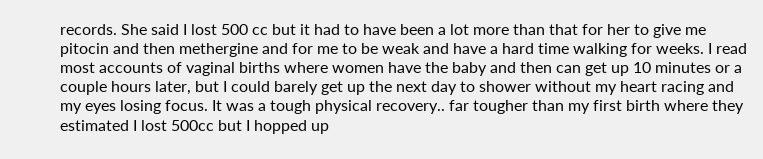records. She said I lost 500 cc but it had to have been a lot more than that for her to give me pitocin and then methergine and for me to be weak and have a hard time walking for weeks. I read most accounts of vaginal births where women have the baby and then can get up 10 minutes or a couple hours later, but I could barely get up the next day to shower without my heart racing and my eyes losing focus. It was a tough physical recovery.. far tougher than my first birth where they estimated I lost 500cc but I hopped up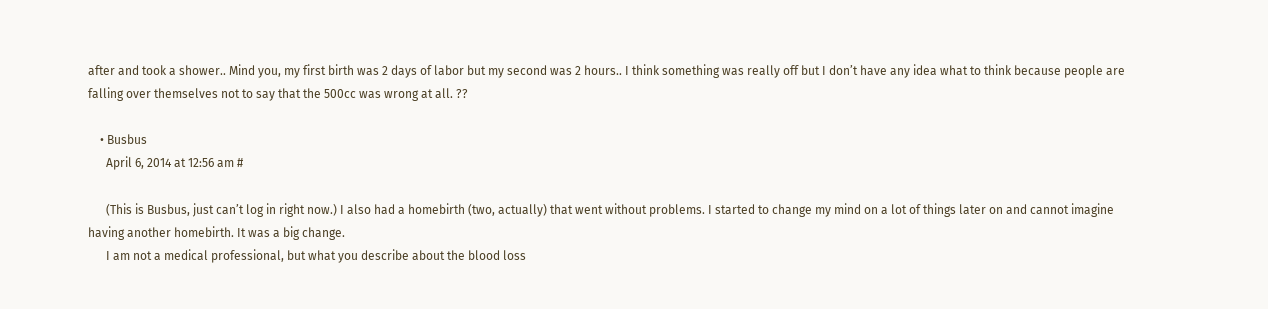after and took a shower.. Mind you, my first birth was 2 days of labor but my second was 2 hours.. I think something was really off but I don’t have any idea what to think because people are falling over themselves not to say that the 500cc was wrong at all. ??

    • Busbus
      April 6, 2014 at 12:56 am #

      (This is Busbus, just can’t log in right now.) I also had a homebirth (two, actually) that went without problems. I started to change my mind on a lot of things later on and cannot imagine having another homebirth. It was a big change.
      I am not a medical professional, but what you describe about the blood loss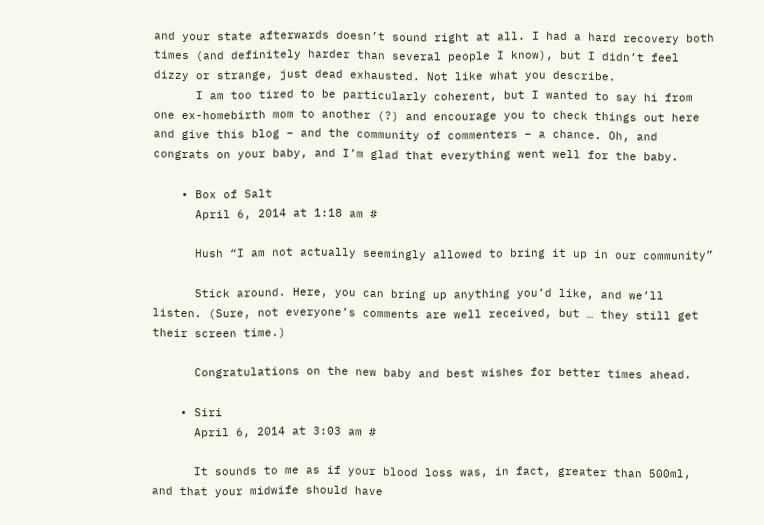and your state afterwards doesn’t sound right at all. I had a hard recovery both times (and definitely harder than several people I know), but I didn’t feel dizzy or strange, just dead exhausted. Not like what you describe.
      I am too tired to be particularly coherent, but I wanted to say hi from one ex-homebirth mom to another (?) and encourage you to check things out here and give this blog – and the community of commenters – a chance. Oh, and congrats on your baby, and I’m glad that everything went well for the baby.

    • Box of Salt
      April 6, 2014 at 1:18 am #

      Hush “I am not actually seemingly allowed to bring it up in our community”

      Stick around. Here, you can bring up anything you’d like, and we’ll listen. (Sure, not everyone’s comments are well received, but … they still get their screen time.)

      Congratulations on the new baby and best wishes for better times ahead.

    • Siri
      April 6, 2014 at 3:03 am #

      It sounds to me as if your blood loss was, in fact, greater than 500ml, and that your midwife should have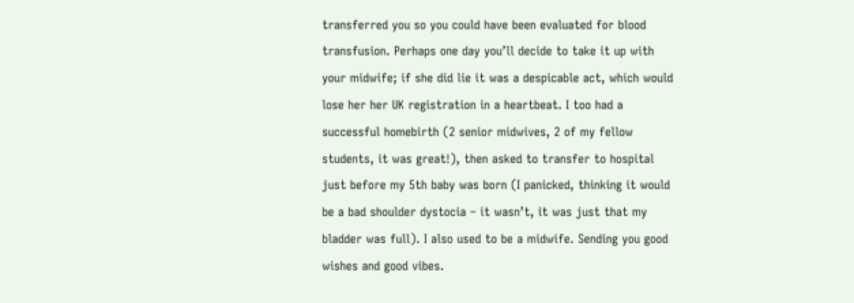transferred you so you could have been evaluated for blood transfusion. Perhaps one day you’ll decide to take it up with your midwife; if she did lie it was a despicable act, which would lose her her UK registration in a heartbeat. I too had a successful homebirth (2 senior midwives, 2 of my fellow students, it was great!), then asked to transfer to hospital just before my 5th baby was born (I panicked, thinking it would be a bad shoulder dystocia – it wasn’t, it was just that my bladder was full). I also used to be a midwife. Sending you good wishes and good vibes.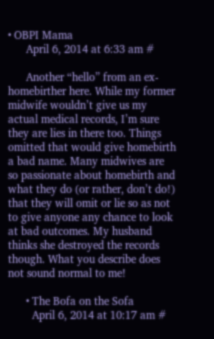• OBPI Mama
      April 6, 2014 at 6:33 am #

      Another “hello” from an ex-homebirther here. While my former midwife wouldn’t give us my actual medical records, I’m sure they are lies in there too. Things omitted that would give homebirth a bad name. Many midwives are so passionate about homebirth and what they do (or rather, don’t do!) that they will omit or lie so as not to give anyone any chance to look at bad outcomes. My husband thinks she destroyed the records though. What you describe does not sound normal to me!

      • The Bofa on the Sofa
        April 6, 2014 at 10:17 am #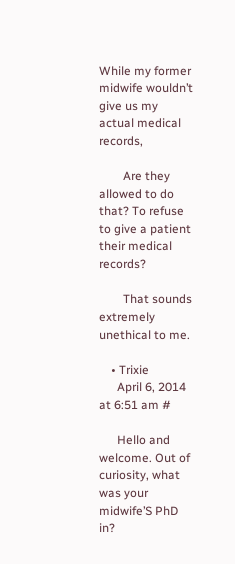While my former midwife wouldn’t give us my actual medical records,

        Are they allowed to do that? To refuse to give a patient their medical records?

        That sounds extremely unethical to me.

    • Trixie
      April 6, 2014 at 6:51 am #

      Hello and welcome. Out of curiosity, what was your midwife’S PhD in?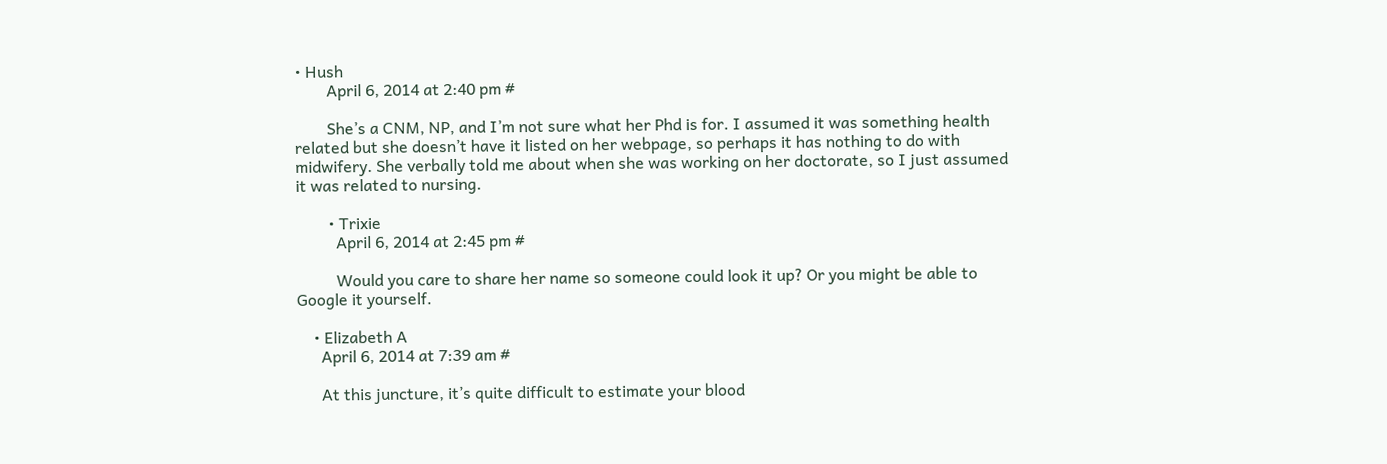• Hush
        April 6, 2014 at 2:40 pm #

        She’s a CNM, NP, and I’m not sure what her Phd is for. I assumed it was something health related but she doesn’t have it listed on her webpage, so perhaps it has nothing to do with midwifery. She verbally told me about when she was working on her doctorate, so I just assumed it was related to nursing.

        • Trixie
          April 6, 2014 at 2:45 pm #

          Would you care to share her name so someone could look it up? Or you might be able to Google it yourself.

    • Elizabeth A
      April 6, 2014 at 7:39 am #

      At this juncture, it’s quite difficult to estimate your blood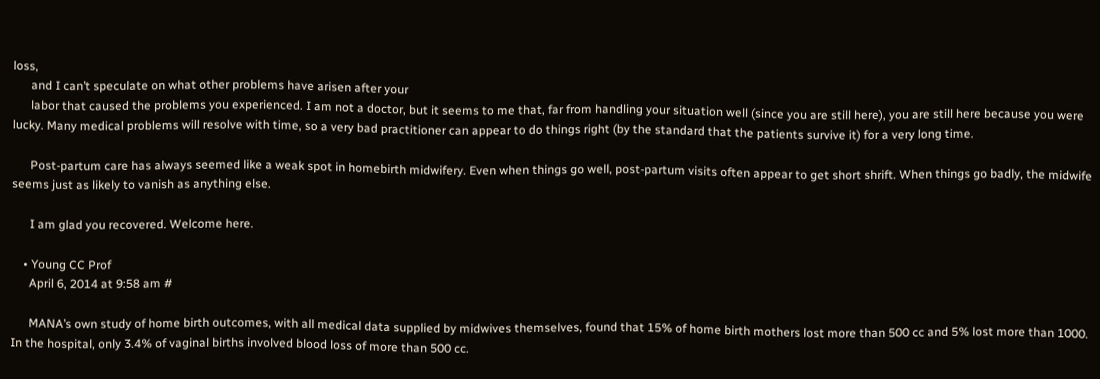loss,
      and I can’t speculate on what other problems have arisen after your
      labor that caused the problems you experienced. I am not a doctor, but it seems to me that, far from handling your situation well (since you are still here), you are still here because you were lucky. Many medical problems will resolve with time, so a very bad practitioner can appear to do things right (by the standard that the patients survive it) for a very long time.

      Post-partum care has always seemed like a weak spot in homebirth midwifery. Even when things go well, post-partum visits often appear to get short shrift. When things go badly, the midwife seems just as likely to vanish as anything else.

      I am glad you recovered. Welcome here.

    • Young CC Prof
      April 6, 2014 at 9:58 am #

      MANA’s own study of home birth outcomes, with all medical data supplied by midwives themselves, found that 15% of home birth mothers lost more than 500 cc and 5% lost more than 1000. In the hospital, only 3.4% of vaginal births involved blood loss of more than 500 cc.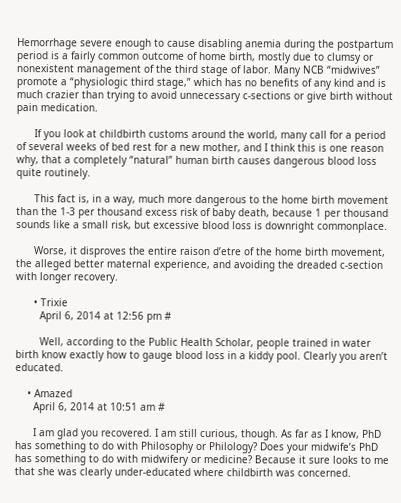Hemorrhage severe enough to cause disabling anemia during the postpartum period is a fairly common outcome of home birth, mostly due to clumsy or nonexistent management of the third stage of labor. Many NCB “midwives” promote a “physiologic third stage,” which has no benefits of any kind and is much crazier than trying to avoid unnecessary c-sections or give birth without pain medication.

      If you look at childbirth customs around the world, many call for a period of several weeks of bed rest for a new mother, and I think this is one reason why, that a completely “natural” human birth causes dangerous blood loss quite routinely.

      This fact is, in a way, much more dangerous to the home birth movement than the 1-3 per thousand excess risk of baby death, because 1 per thousand sounds like a small risk, but excessive blood loss is downright commonplace.

      Worse, it disproves the entire raison d’etre of the home birth movement, the alleged better maternal experience, and avoiding the dreaded c-section with longer recovery.

      • Trixie
        April 6, 2014 at 12:56 pm #

        Well, according to the Public Health Scholar, people trained in water birth know exactly how to gauge blood loss in a kiddy pool. Clearly you aren’t educated.

    • Amazed
      April 6, 2014 at 10:51 am #

      I am glad you recovered. I am still curious, though. As far as I know, PhD has something to do with Philosophy or Philology? Does your midwife’s PhD has something to do with midwifery or medicine? Because it sure looks to me that she was clearly under-educated where childbirth was concerned.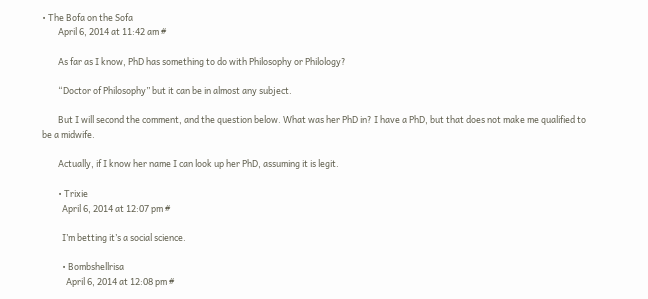• The Bofa on the Sofa
        April 6, 2014 at 11:42 am #

        As far as I know, PhD has something to do with Philosophy or Philology?

        “Doctor of Philosophy” but it can be in almost any subject.

        But I will second the comment, and the question below. What was her PhD in? I have a PhD, but that does not make me qualified to be a midwife.

        Actually, if I know her name I can look up her PhD, assuming it is legit.

        • Trixie
          April 6, 2014 at 12:07 pm #

          I’m betting it’s a social science.

          • Bombshellrisa
            April 6, 2014 at 12:08 pm #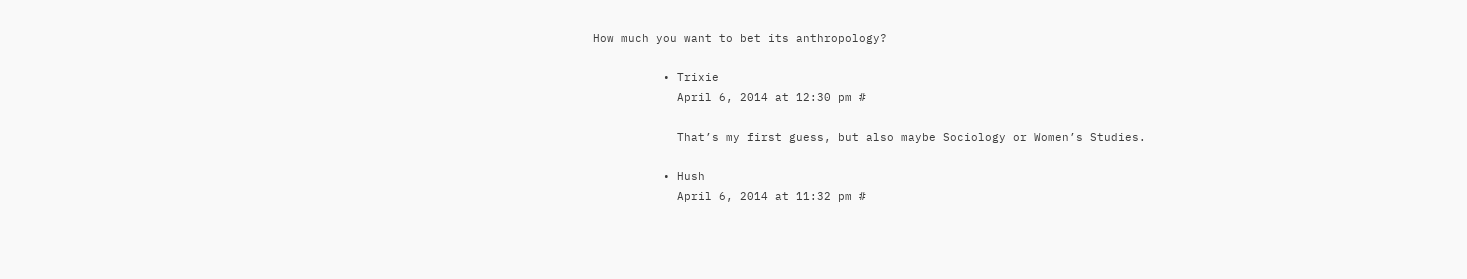How much you want to bet its anthropology?

          • Trixie
            April 6, 2014 at 12:30 pm #

            That’s my first guess, but also maybe Sociology or Women’s Studies.

          • Hush
            April 6, 2014 at 11:32 pm #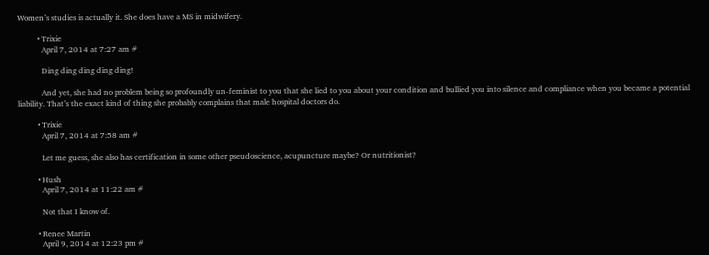Women’s studies is actually it. She does have a MS in midwifery.

          • Trixie
            April 7, 2014 at 7:27 am #

            Ding ding ding ding ding!

            And yet, she had no problem being so profoundly un-feminist to you that she lied to you about your condition and bullied you into silence and compliance when you became a potential liability. That’s the exact kind of thing she probably complains that male hospital doctors do.

          • Trixie
            April 7, 2014 at 7:58 am #

            Let me guess, she also has certification in some other pseudoscience, acupuncture maybe? Or nutritionist?

          • Hush
            April 7, 2014 at 11:22 am #

            Not that I know of.

          • Renee Martin
            April 9, 2014 at 12:23 pm #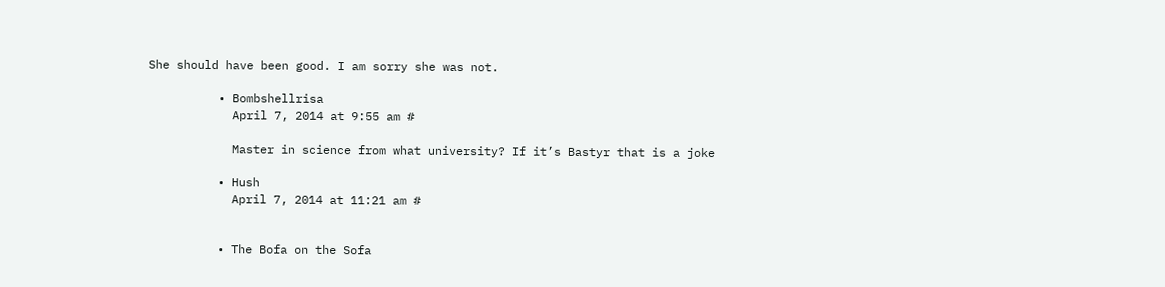She should have been good. I am sorry she was not.

          • Bombshellrisa
            April 7, 2014 at 9:55 am #

            Master in science from what university? If it’s Bastyr that is a joke

          • Hush
            April 7, 2014 at 11:21 am #


          • The Bofa on the Sofa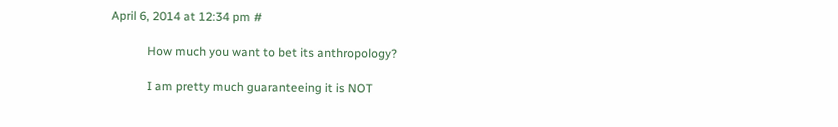April 6, 2014 at 12:34 pm #

            How much you want to bet its anthropology?

            I am pretty much guaranteeing it is NOT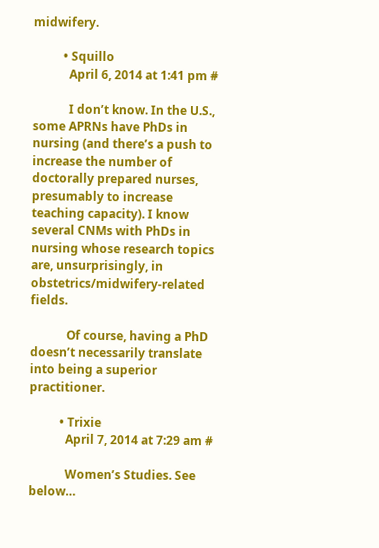midwifery.

          • Squillo
            April 6, 2014 at 1:41 pm #

            I don’t know. In the U.S., some APRNs have PhDs in nursing (and there’s a push to increase the number of doctorally prepared nurses, presumably to increase teaching capacity). I know several CNMs with PhDs in nursing whose research topics are, unsurprisingly, in obstetrics/midwifery-related fields.

            Of course, having a PhD doesn’t necessarily translate into being a superior practitioner.

          • Trixie
            April 7, 2014 at 7:29 am #

            Women’s Studies. See below…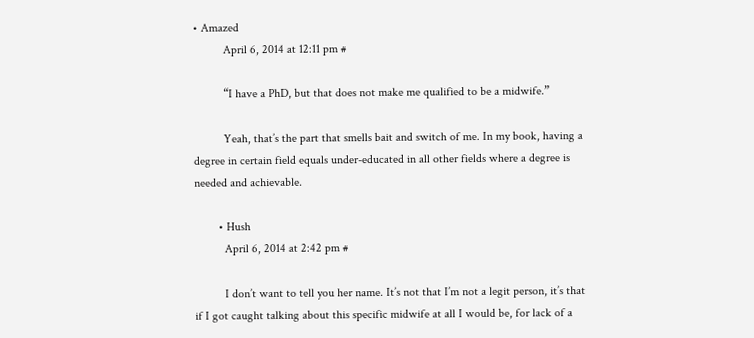• Amazed
          April 6, 2014 at 12:11 pm #

          “I have a PhD, but that does not make me qualified to be a midwife.”

          Yeah, that’s the part that smells bait and switch of me. In my book, having a degree in certain field equals under-educated in all other fields where a degree is needed and achievable.

        • Hush
          April 6, 2014 at 2:42 pm #

          I don’t want to tell you her name. It’s not that I’m not a legit person, it’s that if I got caught talking about this specific midwife at all I would be, for lack of a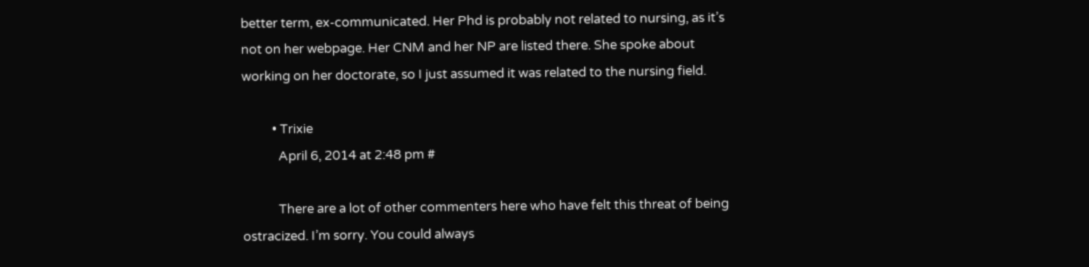better term, ex-communicated. Her Phd is probably not related to nursing, as it’s not on her webpage. Her CNM and her NP are listed there. She spoke about working on her doctorate, so I just assumed it was related to the nursing field.

          • Trixie
            April 6, 2014 at 2:48 pm #

            There are a lot of other commenters here who have felt this threat of being ostracized. I’m sorry. You could always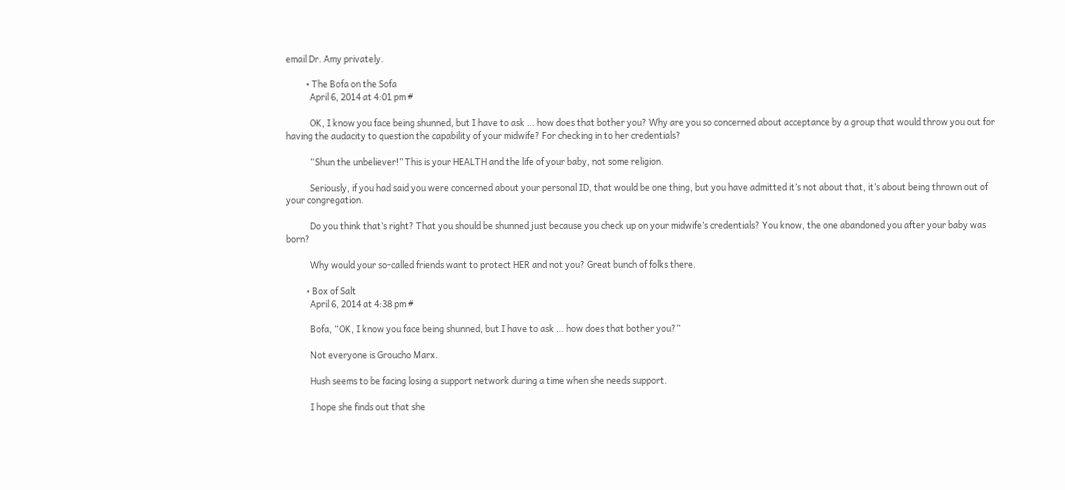email Dr. Amy privately.

          • The Bofa on the Sofa
            April 6, 2014 at 4:01 pm #

            OK, I know you face being shunned, but I have to ask … how does that bother you? Why are you so concerned about acceptance by a group that would throw you out for having the audacity to question the capability of your midwife? For checking in to her credentials?

            “Shun the unbeliever!” This is your HEALTH and the life of your baby, not some religion.

            Seriously, if you had said you were concerned about your personal ID, that would be one thing, but you have admitted it’s not about that, it’s about being thrown out of your congregation.

            Do you think that’s right? That you should be shunned just because you check up on your midwife’s credentials? You know, the one abandoned you after your baby was born?

            Why would your so-called friends want to protect HER and not you? Great bunch of folks there.

          • Box of Salt
            April 6, 2014 at 4:38 pm #

            Bofa, “OK, I know you face being shunned, but I have to ask … how does that bother you?”

            Not everyone is Groucho Marx.

            Hush seems to be facing losing a support network during a time when she needs support.

            I hope she finds out that she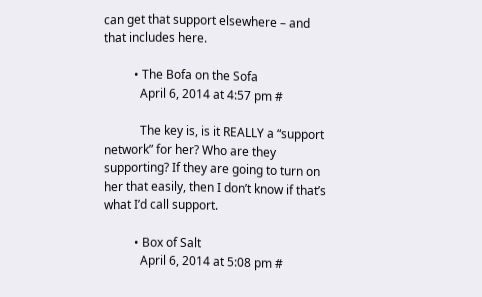can get that support elsewhere – and that includes here.

          • The Bofa on the Sofa
            April 6, 2014 at 4:57 pm #

            The key is, is it REALLY a “support network” for her? Who are they supporting? If they are going to turn on her that easily, then I don’t know if that’s what I’d call support.

          • Box of Salt
            April 6, 2014 at 5:08 pm #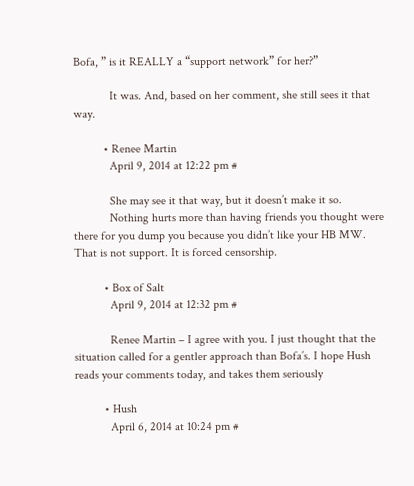Bofa, ” is it REALLY a “support network” for her?”

            It was. And, based on her comment, she still sees it that way.

          • Renee Martin
            April 9, 2014 at 12:22 pm #

            She may see it that way, but it doesn’t make it so.
            Nothing hurts more than having friends you thought were there for you dump you because you didn’t like your HB MW. That is not support. It is forced censorship.

          • Box of Salt
            April 9, 2014 at 12:32 pm #

            Renee Martin – I agree with you. I just thought that the situation called for a gentler approach than Bofa’s. I hope Hush reads your comments today, and takes them seriously

          • Hush
            April 6, 2014 at 10:24 pm #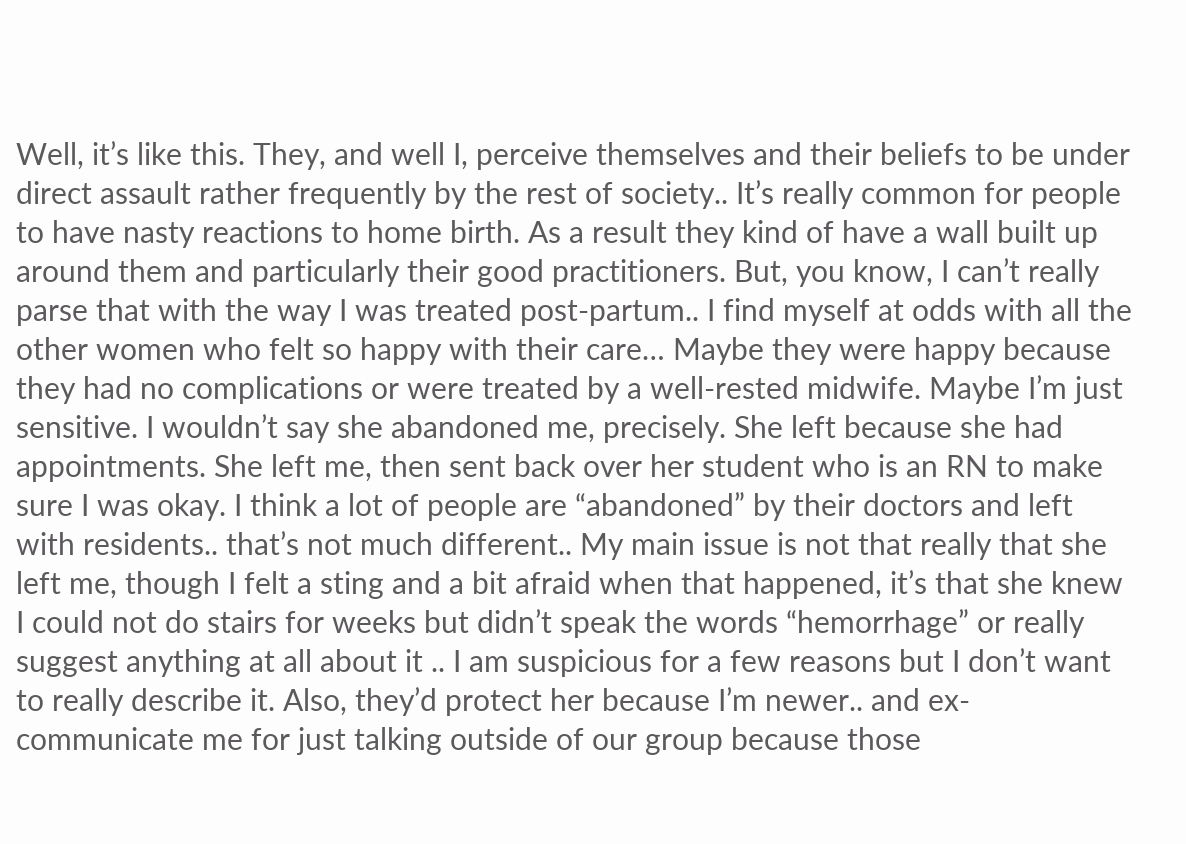Well, it’s like this. They, and well I, perceive themselves and their beliefs to be under direct assault rather frequently by the rest of society.. It’s really common for people to have nasty reactions to home birth. As a result they kind of have a wall built up around them and particularly their good practitioners. But, you know, I can’t really parse that with the way I was treated post-partum.. I find myself at odds with all the other women who felt so happy with their care… Maybe they were happy because they had no complications or were treated by a well-rested midwife. Maybe I’m just sensitive. I wouldn’t say she abandoned me, precisely. She left because she had appointments. She left me, then sent back over her student who is an RN to make sure I was okay. I think a lot of people are “abandoned” by their doctors and left with residents.. that’s not much different.. My main issue is not that really that she left me, though I felt a sting and a bit afraid when that happened, it’s that she knew I could not do stairs for weeks but didn’t speak the words “hemorrhage” or really suggest anything at all about it .. I am suspicious for a few reasons but I don’t want to really describe it. Also, they’d protect her because I’m newer.. and ex-communicate me for just talking outside of our group because those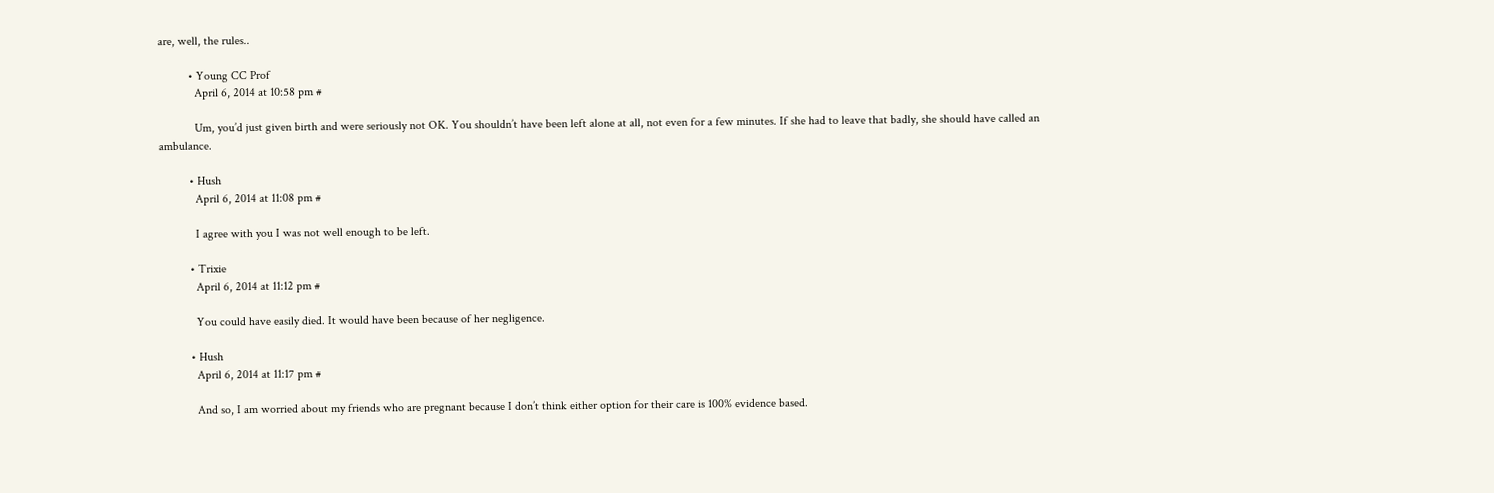are, well, the rules..

          • Young CC Prof
            April 6, 2014 at 10:58 pm #

            Um, you’d just given birth and were seriously not OK. You shouldn’t have been left alone at all, not even for a few minutes. If she had to leave that badly, she should have called an ambulance.

          • Hush
            April 6, 2014 at 11:08 pm #

            I agree with you I was not well enough to be left.

          • Trixie
            April 6, 2014 at 11:12 pm #

            You could have easily died. It would have been because of her negligence.

          • Hush
            April 6, 2014 at 11:17 pm #

            And so, I am worried about my friends who are pregnant because I don’t think either option for their care is 100% evidence based.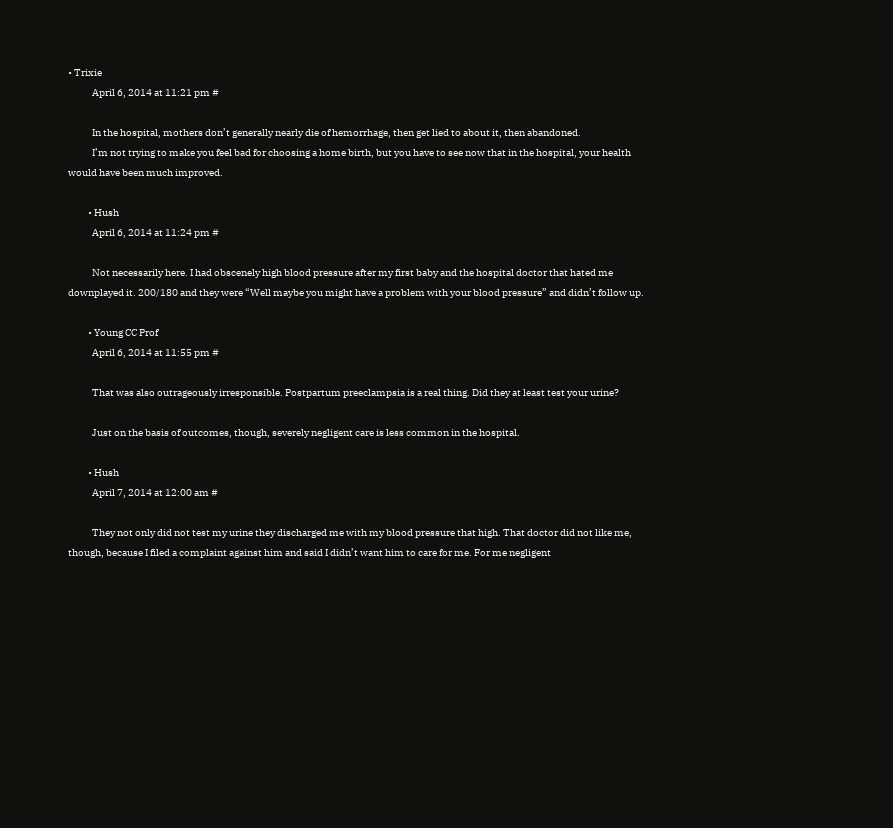• Trixie
            April 6, 2014 at 11:21 pm #

            In the hospital, mothers don’t generally nearly die of hemorrhage, then get lied to about it, then abandoned.
            I’m not trying to make you feel bad for choosing a home birth, but you have to see now that in the hospital, your health would have been much improved.

          • Hush
            April 6, 2014 at 11:24 pm #

            Not necessarily here. I had obscenely high blood pressure after my first baby and the hospital doctor that hated me downplayed it. 200/180 and they were “Well maybe you might have a problem with your blood pressure” and didn’t follow up.

          • Young CC Prof
            April 6, 2014 at 11:55 pm #

            That was also outrageously irresponsible. Postpartum preeclampsia is a real thing. Did they at least test your urine?

            Just on the basis of outcomes, though, severely negligent care is less common in the hospital.

          • Hush
            April 7, 2014 at 12:00 am #

            They not only did not test my urine they discharged me with my blood pressure that high. That doctor did not like me, though, because I filed a complaint against him and said I didn’t want him to care for me. For me negligent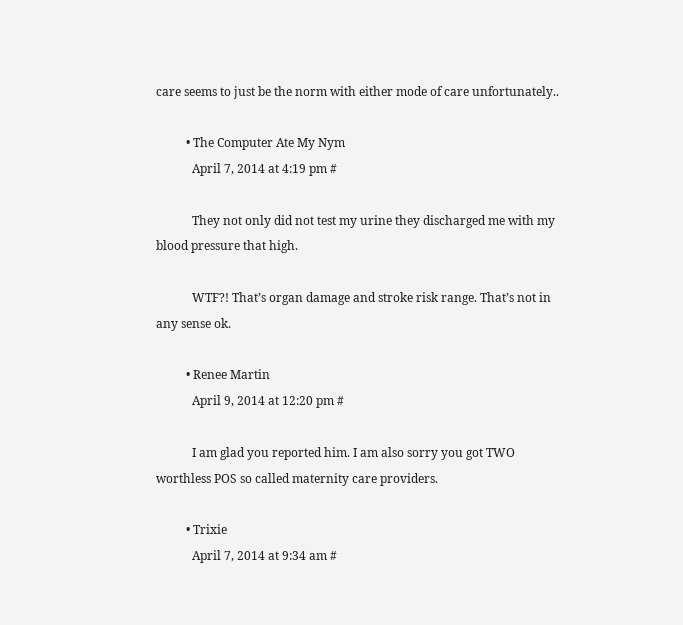care seems to just be the norm with either mode of care unfortunately..

          • The Computer Ate My Nym
            April 7, 2014 at 4:19 pm #

            They not only did not test my urine they discharged me with my blood pressure that high.

            WTF?! That’s organ damage and stroke risk range. That’s not in any sense ok.

          • Renee Martin
            April 9, 2014 at 12:20 pm #

            I am glad you reported him. I am also sorry you got TWO worthless POS so called maternity care providers.

          • Trixie
            April 7, 2014 at 9:34 am #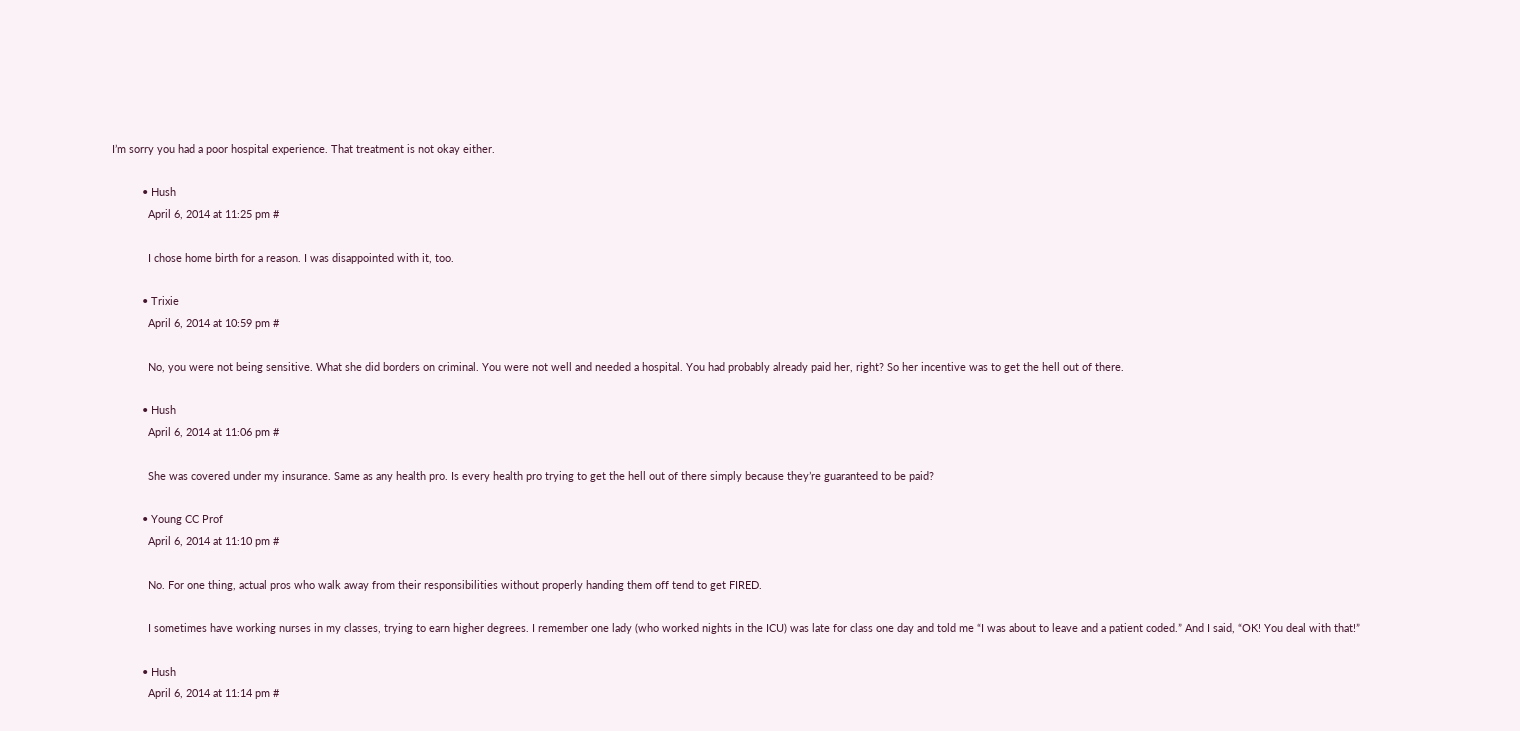I’m sorry you had a poor hospital experience. That treatment is not okay either.

          • Hush
            April 6, 2014 at 11:25 pm #

            I chose home birth for a reason. I was disappointed with it, too.

          • Trixie
            April 6, 2014 at 10:59 pm #

            No, you were not being sensitive. What she did borders on criminal. You were not well and needed a hospital. You had probably already paid her, right? So her incentive was to get the hell out of there.

          • Hush
            April 6, 2014 at 11:06 pm #

            She was covered under my insurance. Same as any health pro. Is every health pro trying to get the hell out of there simply because they’re guaranteed to be paid?

          • Young CC Prof
            April 6, 2014 at 11:10 pm #

            No. For one thing, actual pros who walk away from their responsibilities without properly handing them off tend to get FIRED.

            I sometimes have working nurses in my classes, trying to earn higher degrees. I remember one lady (who worked nights in the ICU) was late for class one day and told me “I was about to leave and a patient coded.” And I said, “OK! You deal with that!”

          • Hush
            April 6, 2014 at 11:14 pm #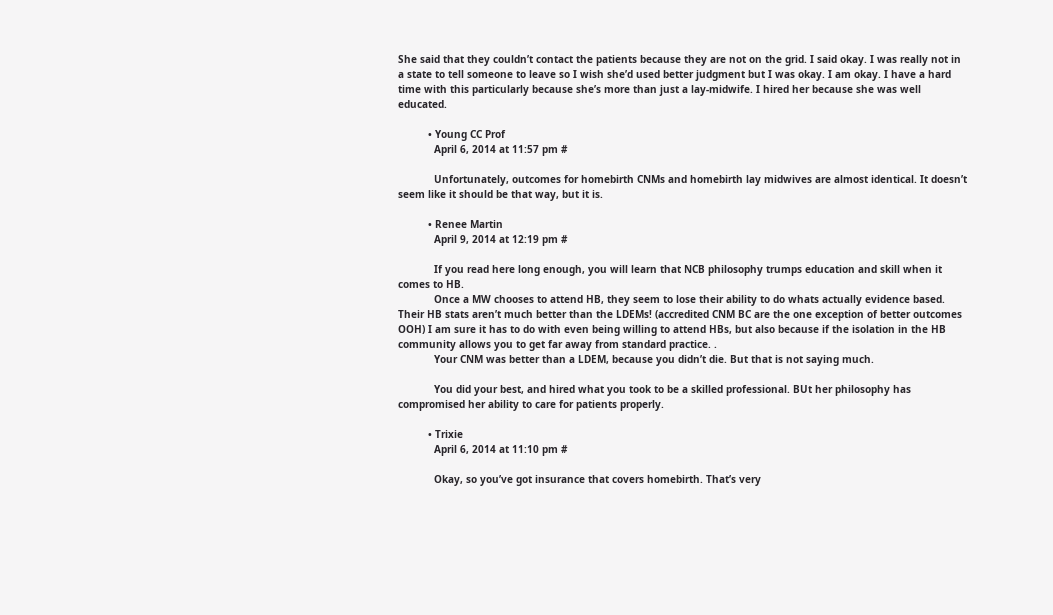She said that they couldn’t contact the patients because they are not on the grid. I said okay. I was really not in a state to tell someone to leave so I wish she’d used better judgment but I was okay. I am okay. I have a hard time with this particularly because she’s more than just a lay-midwife. I hired her because she was well educated.

          • Young CC Prof
            April 6, 2014 at 11:57 pm #

            Unfortunately, outcomes for homebirth CNMs and homebirth lay midwives are almost identical. It doesn’t seem like it should be that way, but it is.

          • Renee Martin
            April 9, 2014 at 12:19 pm #

            If you read here long enough, you will learn that NCB philosophy trumps education and skill when it comes to HB.
            Once a MW chooses to attend HB, they seem to lose their ability to do whats actually evidence based. Their HB stats aren’t much better than the LDEMs! (accredited CNM BC are the one exception of better outcomes OOH) I am sure it has to do with even being willing to attend HBs, but also because if the isolation in the HB community allows you to get far away from standard practice. .
            Your CNM was better than a LDEM, because you didn’t die. But that is not saying much.

            You did your best, and hired what you took to be a skilled professional. BUt her philosophy has compromised her ability to care for patients properly.

          • Trixie
            April 6, 2014 at 11:10 pm #

            Okay, so you’ve got insurance that covers homebirth. That’s very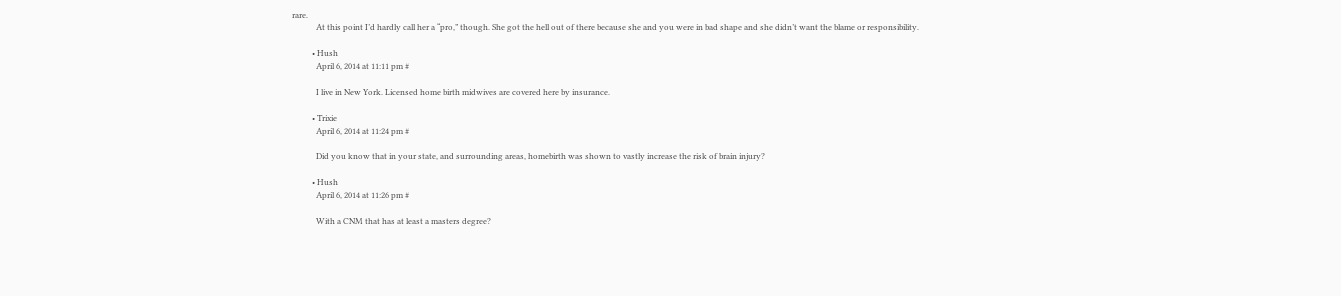rare.
            At this point I’d hardly call her a “pro,” though. She got the hell out of there because she and you were in bad shape and she didn’t want the blame or responsibility.

          • Hush
            April 6, 2014 at 11:11 pm #

            I live in New York. Licensed home birth midwives are covered here by insurance.

          • Trixie
            April 6, 2014 at 11:24 pm #

            Did you know that in your state, and surrounding areas, homebirth was shown to vastly increase the risk of brain injury?

          • Hush
            April 6, 2014 at 11:26 pm #

            With a CNM that has at least a masters degree?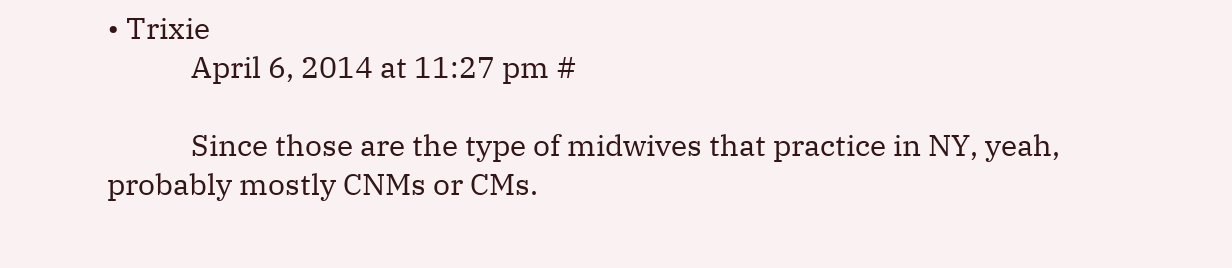• Trixie
            April 6, 2014 at 11:27 pm #

            Since those are the type of midwives that practice in NY, yeah, probably mostly CNMs or CMs.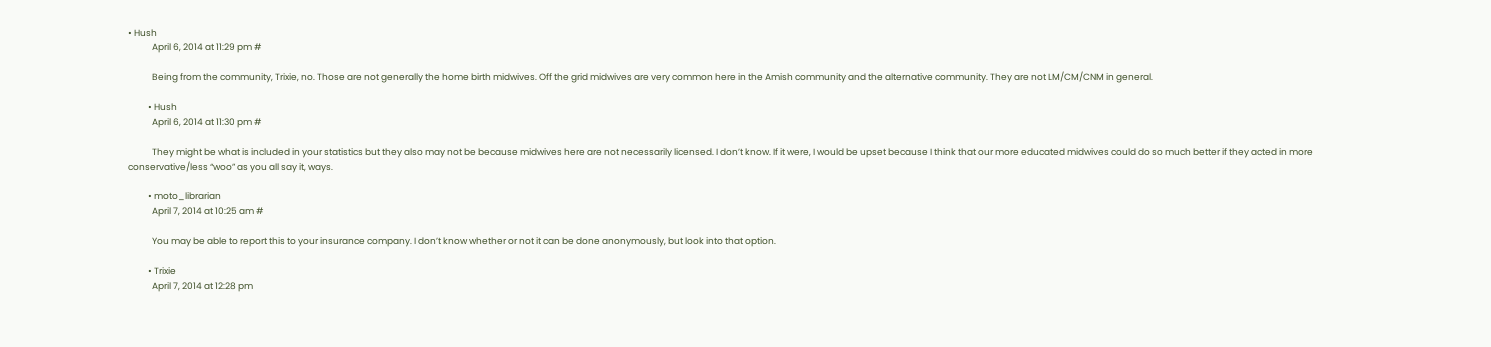• Hush
            April 6, 2014 at 11:29 pm #

            Being from the community, Trixie, no. Those are not generally the home birth midwives. Off the grid midwives are very common here in the Amish community and the alternative community. They are not LM/CM/CNM in general.

          • Hush
            April 6, 2014 at 11:30 pm #

            They might be what is included in your statistics but they also may not be because midwives here are not necessarily licensed. I don’t know. If it were, I would be upset because I think that our more educated midwives could do so much better if they acted in more conservative/less “woo” as you all say it, ways.

          • moto_librarian
            April 7, 2014 at 10:25 am #

            You may be able to report this to your insurance company. I don’t know whether or not it can be done anonymously, but look into that option.

          • Trixie
            April 7, 2014 at 12:28 pm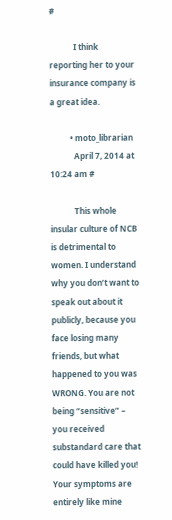#

            I think reporting her to your insurance company is a great idea.

          • moto_librarian
            April 7, 2014 at 10:24 am #

            This whole insular culture of NCB is detrimental to women. I understand why you don’t want to speak out about it publicly, because you face losing many friends, but what happened to you was WRONG. You are not being “sensitive” – you received substandard care that could have killed you! Your symptoms are entirely like mine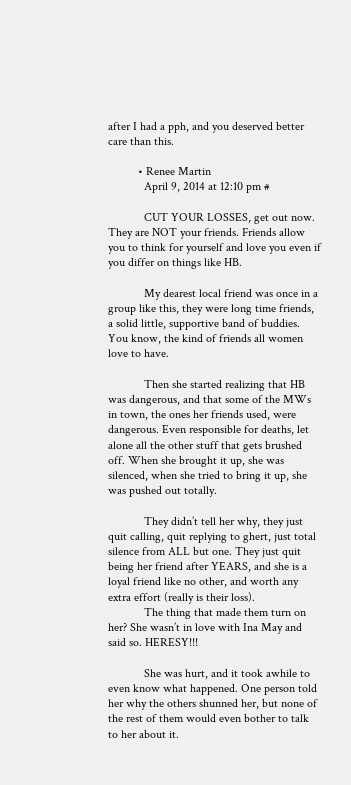after I had a pph, and you deserved better care than this.

          • Renee Martin
            April 9, 2014 at 12:10 pm #

            CUT YOUR LOSSES, get out now. They are NOT your friends. Friends allow you to think for yourself and love you even if you differ on things like HB.

            My dearest local friend was once in a group like this, they were long time friends, a solid little, supportive band of buddies. You know, the kind of friends all women love to have.

            Then she started realizing that HB was dangerous, and that some of the MWs in town, the ones her friends used, were dangerous. Even responsible for deaths, let alone all the other stuff that gets brushed off. When she brought it up, she was silenced, when she tried to bring it up, she was pushed out totally.

            They didn’t tell her why, they just quit calling, quit replying to ghert, just total silence from ALL but one. They just quit being her friend after YEARS, and she is a loyal friend like no other, and worth any extra effort (really is their loss).
            The thing that made them turn on her? She wasn’t in love with Ina May and said so. HERESY!!!

            She was hurt, and it took awhile to even know what happened. One person told her why the others shunned her, but none of the rest of them would even bother to talk to her about it.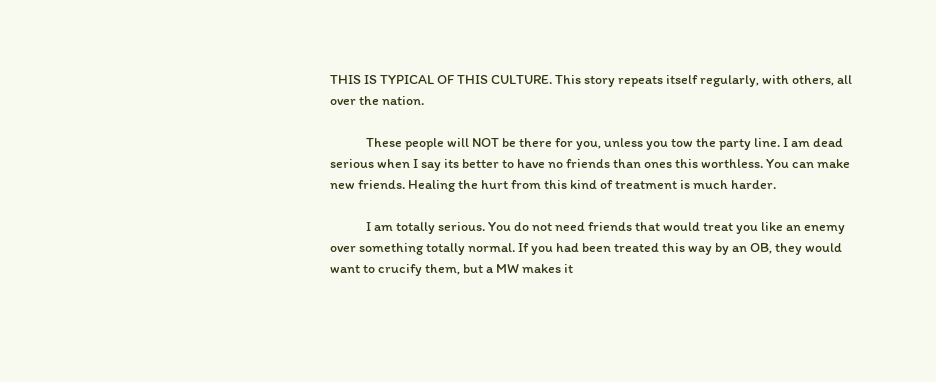THIS IS TYPICAL OF THIS CULTURE. This story repeats itself regularly, with others, all over the nation.

            These people will NOT be there for you, unless you tow the party line. I am dead serious when I say its better to have no friends than ones this worthless. You can make new friends. Healing the hurt from this kind of treatment is much harder.

            I am totally serious. You do not need friends that would treat you like an enemy over something totally normal. If you had been treated this way by an OB, they would want to crucify them, but a MW makes it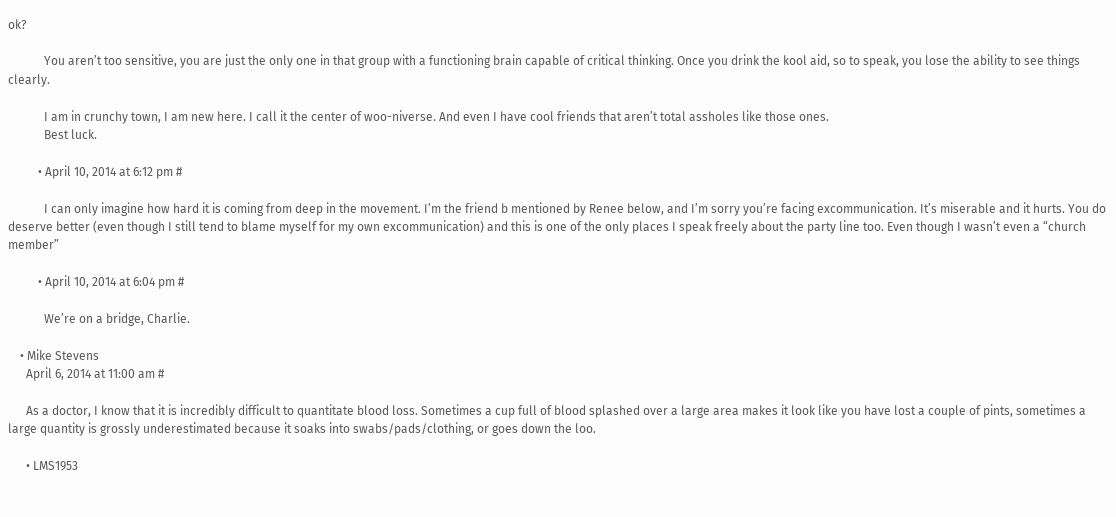ok?

            You aren’t too sensitive, you are just the only one in that group with a functioning brain capable of critical thinking. Once you drink the kool aid, so to speak, you lose the ability to see things clearly.

            I am in crunchy town, I am new here. I call it the center of woo-niverse. And even I have cool friends that aren’t total assholes like those ones.
            Best luck.

          • April 10, 2014 at 6:12 pm #

            I can only imagine how hard it is coming from deep in the movement. I’m the friend b mentioned by Renee below, and I’m sorry you’re facing excommunication. It’s miserable and it hurts. You do deserve better (even though I still tend to blame myself for my own excommunication) and this is one of the only places I speak freely about the party line too. Even though I wasn’t even a “church member”

          • April 10, 2014 at 6:04 pm #

            We’re on a bridge, Charlie.

    • Mike Stevens
      April 6, 2014 at 11:00 am #

      As a doctor, I know that it is incredibly difficult to quantitate blood loss. Sometimes a cup full of blood splashed over a large area makes it look like you have lost a couple of pints, sometimes a large quantity is grossly underestimated because it soaks into swabs/pads/clothing, or goes down the loo.

      • LMS1953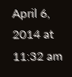April 6, 2014 at 11:32 am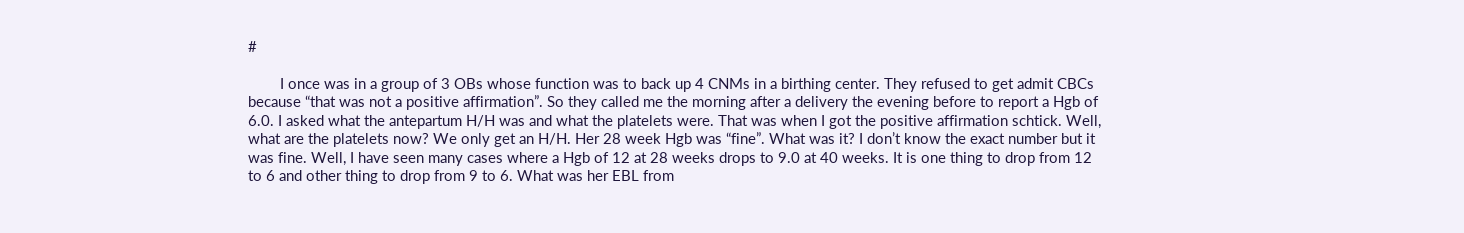#

        I once was in a group of 3 OBs whose function was to back up 4 CNMs in a birthing center. They refused to get admit CBCs because “that was not a positive affirmation”. So they called me the morning after a delivery the evening before to report a Hgb of 6.0. I asked what the antepartum H/H was and what the platelets were. That was when I got the positive affirmation schtick. Well, what are the platelets now? We only get an H/H. Her 28 week Hgb was “fine”. What was it? I don’t know the exact number but it was fine. Well, I have seen many cases where a Hgb of 12 at 28 weeks drops to 9.0 at 40 weeks. It is one thing to drop from 12 to 6 and other thing to drop from 9 to 6. What was her EBL from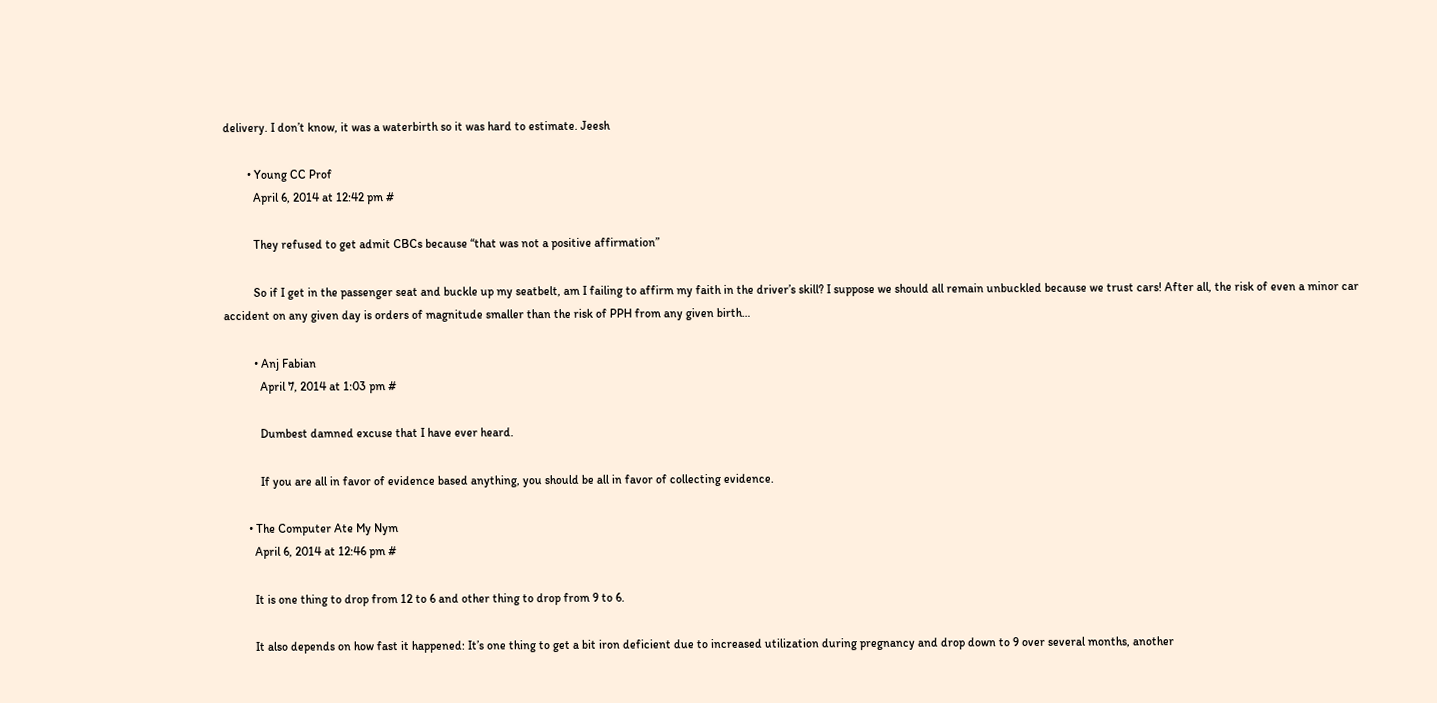delivery. I don’t know, it was a waterbirth so it was hard to estimate. Jeesh

        • Young CC Prof
          April 6, 2014 at 12:42 pm #

          They refused to get admit CBCs because “that was not a positive affirmation”

          So if I get in the passenger seat and buckle up my seatbelt, am I failing to affirm my faith in the driver’s skill? I suppose we should all remain unbuckled because we trust cars! After all, the risk of even a minor car accident on any given day is orders of magnitude smaller than the risk of PPH from any given birth…

          • Anj Fabian
            April 7, 2014 at 1:03 pm #

            Dumbest damned excuse that I have ever heard.

            If you are all in favor of evidence based anything, you should be all in favor of collecting evidence.

        • The Computer Ate My Nym
          April 6, 2014 at 12:46 pm #

          It is one thing to drop from 12 to 6 and other thing to drop from 9 to 6.

          It also depends on how fast it happened: It’s one thing to get a bit iron deficient due to increased utilization during pregnancy and drop down to 9 over several months, another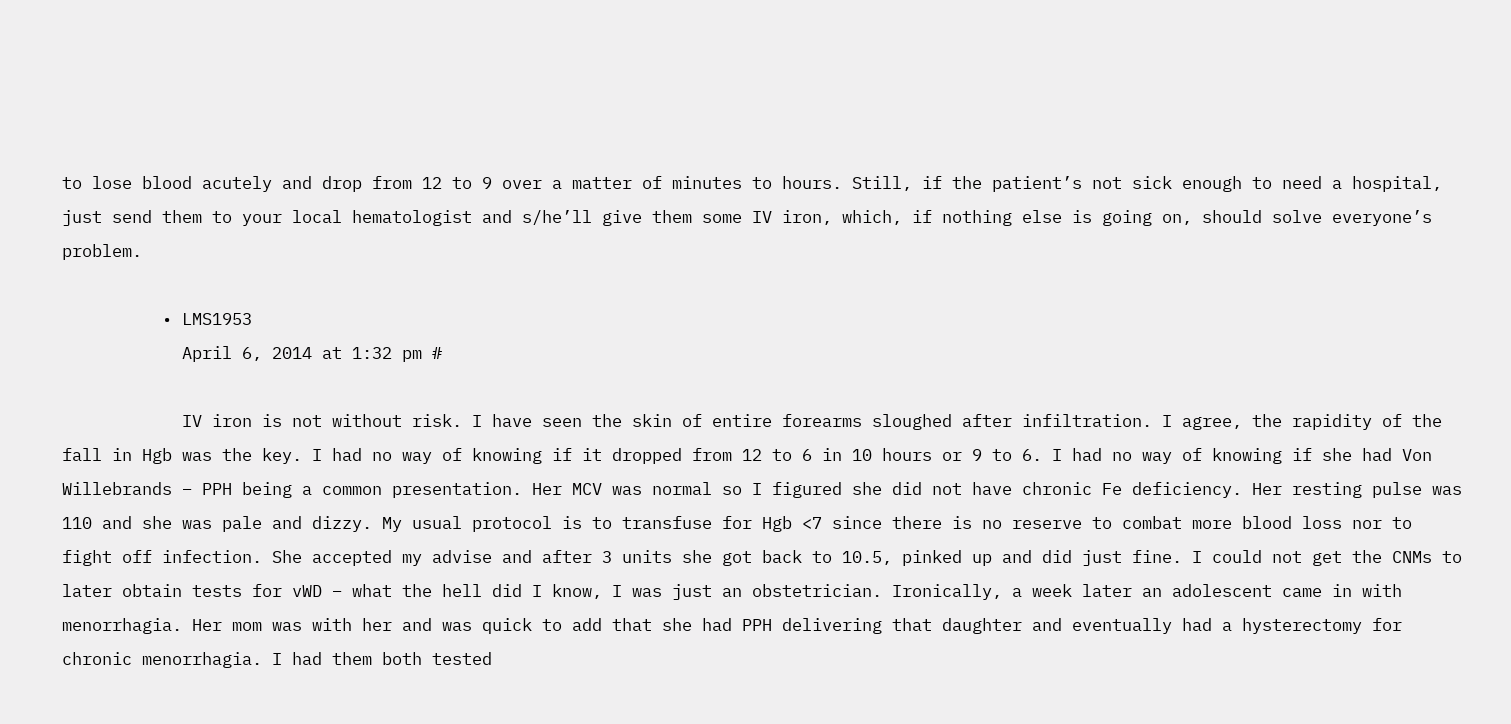to lose blood acutely and drop from 12 to 9 over a matter of minutes to hours. Still, if the patient’s not sick enough to need a hospital, just send them to your local hematologist and s/he’ll give them some IV iron, which, if nothing else is going on, should solve everyone’s problem.

          • LMS1953
            April 6, 2014 at 1:32 pm #

            IV iron is not without risk. I have seen the skin of entire forearms sloughed after infiltration. I agree, the rapidity of the fall in Hgb was the key. I had no way of knowing if it dropped from 12 to 6 in 10 hours or 9 to 6. I had no way of knowing if she had Von Willebrands – PPH being a common presentation. Her MCV was normal so I figured she did not have chronic Fe deficiency. Her resting pulse was 110 and she was pale and dizzy. My usual protocol is to transfuse for Hgb <7 since there is no reserve to combat more blood loss nor to fight off infection. She accepted my advise and after 3 units she got back to 10.5, pinked up and did just fine. I could not get the CNMs to later obtain tests for vWD – what the hell did I know, I was just an obstetrician. Ironically, a week later an adolescent came in with menorrhagia. Her mom was with her and was quick to add that she had PPH delivering that daughter and eventually had a hysterectomy for chronic menorrhagia. I had them both tested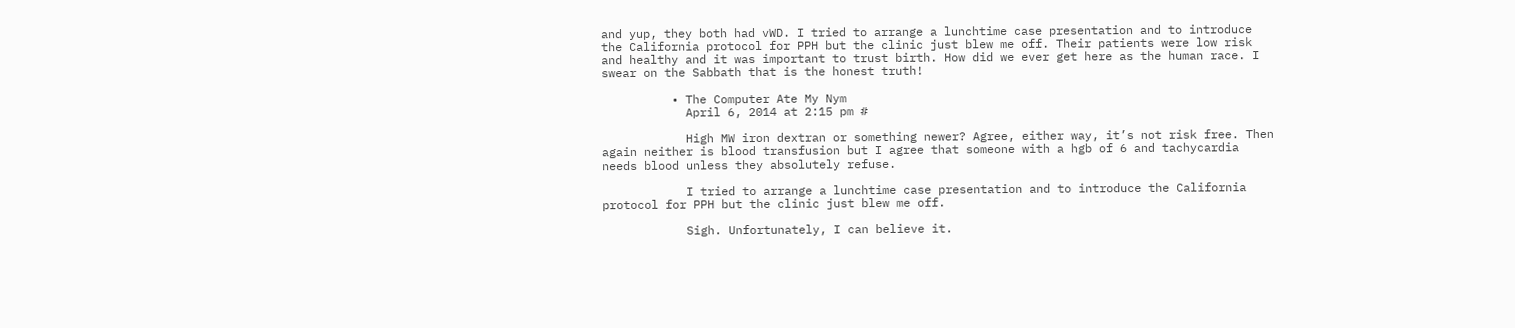and yup, they both had vWD. I tried to arrange a lunchtime case presentation and to introduce the California protocol for PPH but the clinic just blew me off. Their patients were low risk and healthy and it was important to trust birth. How did we ever get here as the human race. I swear on the Sabbath that is the honest truth!

          • The Computer Ate My Nym
            April 6, 2014 at 2:15 pm #

            High MW iron dextran or something newer? Agree, either way, it’s not risk free. Then again neither is blood transfusion but I agree that someone with a hgb of 6 and tachycardia needs blood unless they absolutely refuse.

            I tried to arrange a lunchtime case presentation and to introduce the California protocol for PPH but the clinic just blew me off.

            Sigh. Unfortunately, I can believe it.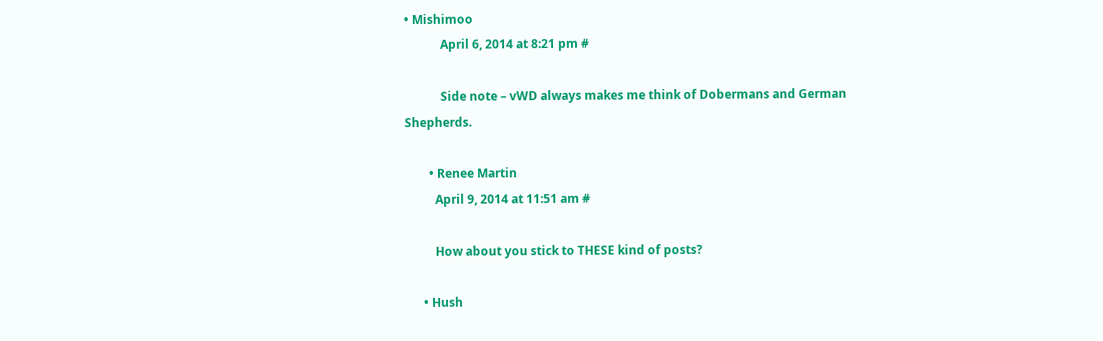• Mishimoo
            April 6, 2014 at 8:21 pm #

            Side note – vWD always makes me think of Dobermans and German Shepherds.

        • Renee Martin
          April 9, 2014 at 11:51 am #

          How about you stick to THESE kind of posts?

      • Hush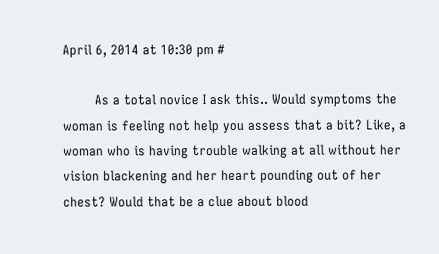April 6, 2014 at 10:30 pm #

        As a total novice I ask this.. Would symptoms the woman is feeling not help you assess that a bit? Like, a woman who is having trouble walking at all without her vision blackening and her heart pounding out of her chest? Would that be a clue about blood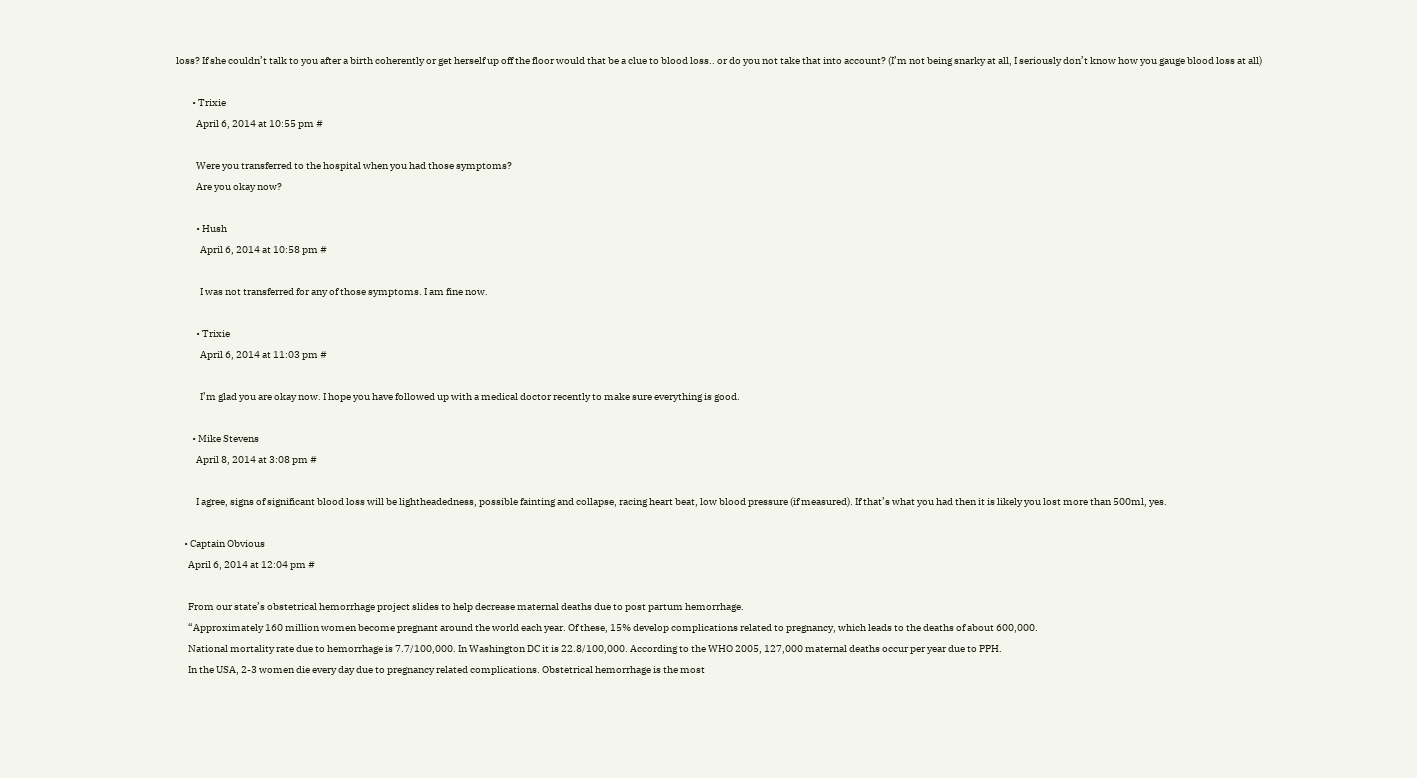loss? If she couldn’t talk to you after a birth coherently or get herself up off the floor would that be a clue to blood loss.. or do you not take that into account? (I’m not being snarky at all, I seriously don’t know how you gauge blood loss at all)

        • Trixie
          April 6, 2014 at 10:55 pm #

          Were you transferred to the hospital when you had those symptoms?
          Are you okay now?

          • Hush
            April 6, 2014 at 10:58 pm #

            I was not transferred for any of those symptoms. I am fine now.

          • Trixie
            April 6, 2014 at 11:03 pm #

            I’m glad you are okay now. I hope you have followed up with a medical doctor recently to make sure everything is good.

        • Mike Stevens
          April 8, 2014 at 3:08 pm #

          I agree, signs of significant blood loss will be lightheadedness, possible fainting and collapse, racing heart beat, low blood pressure (if measured). If that’s what you had then it is likely you lost more than 500ml, yes.

    • Captain Obvious
      April 6, 2014 at 12:04 pm #

      From our state’s obstetrical hemorrhage project slides to help decrease maternal deaths due to post partum hemorrhage.
      “Approximately 160 million women become pregnant around the world each year. Of these, 15% develop complications related to pregnancy, which leads to the deaths of about 600,000.
      National mortality rate due to hemorrhage is 7.7/100,000. In Washington DC it is 22.8/100,000. According to the WHO 2005, 127,000 maternal deaths occur per year due to PPH.
      In the USA, 2-3 women die every day due to pregnancy related complications. Obstetrical hemorrhage is the most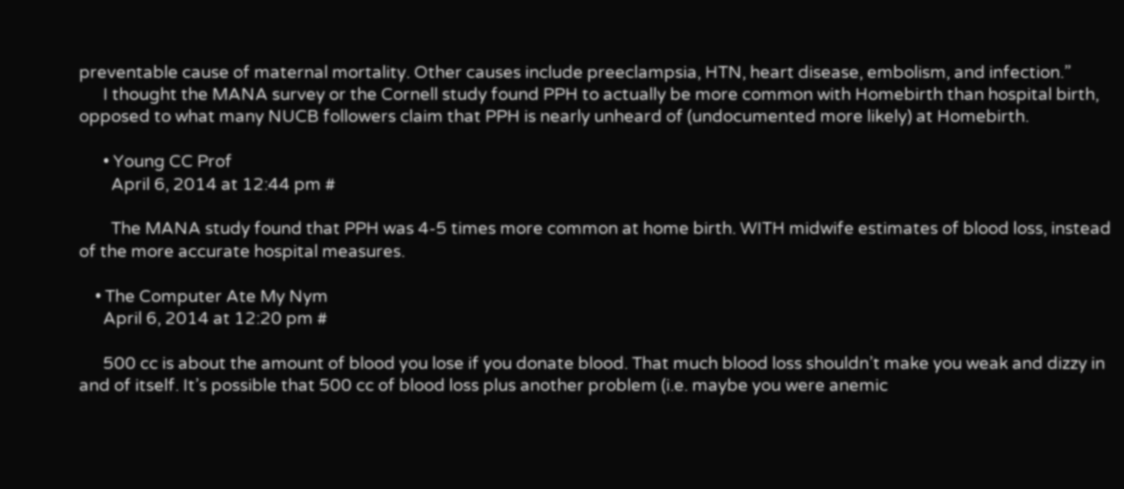preventable cause of maternal mortality. Other causes include preeclampsia, HTN, heart disease, embolism, and infection.”
      I thought the MANA survey or the Cornell study found PPH to actually be more common with Homebirth than hospital birth, opposed to what many NUCB followers claim that PPH is nearly unheard of (undocumented more likely) at Homebirth.

      • Young CC Prof
        April 6, 2014 at 12:44 pm #

        The MANA study found that PPH was 4-5 times more common at home birth. WITH midwife estimates of blood loss, instead of the more accurate hospital measures.

    • The Computer Ate My Nym
      April 6, 2014 at 12:20 pm #

      500 cc is about the amount of blood you lose if you donate blood. That much blood loss shouldn’t make you weak and dizzy in and of itself. It’s possible that 500 cc of blood loss plus another problem (i.e. maybe you were anemic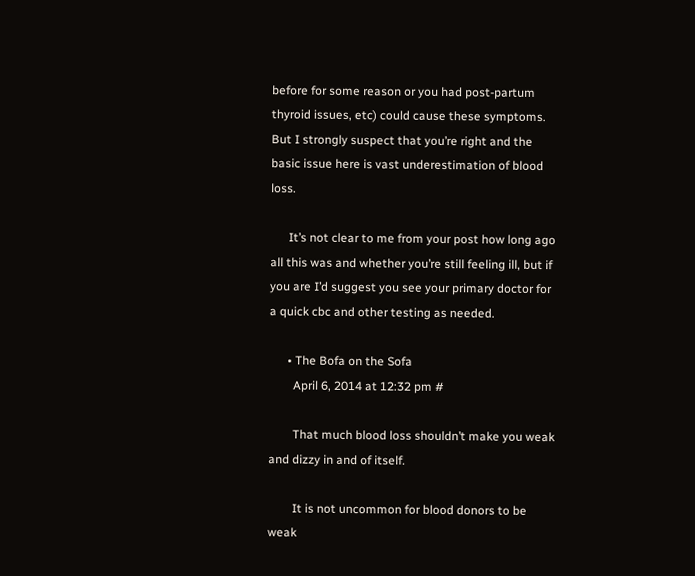before for some reason or you had post-partum thyroid issues, etc) could cause these symptoms. But I strongly suspect that you’re right and the basic issue here is vast underestimation of blood loss.

      It’s not clear to me from your post how long ago all this was and whether you’re still feeling ill, but if you are I’d suggest you see your primary doctor for a quick cbc and other testing as needed.

      • The Bofa on the Sofa
        April 6, 2014 at 12:32 pm #

        That much blood loss shouldn’t make you weak and dizzy in and of itself.

        It is not uncommon for blood donors to be weak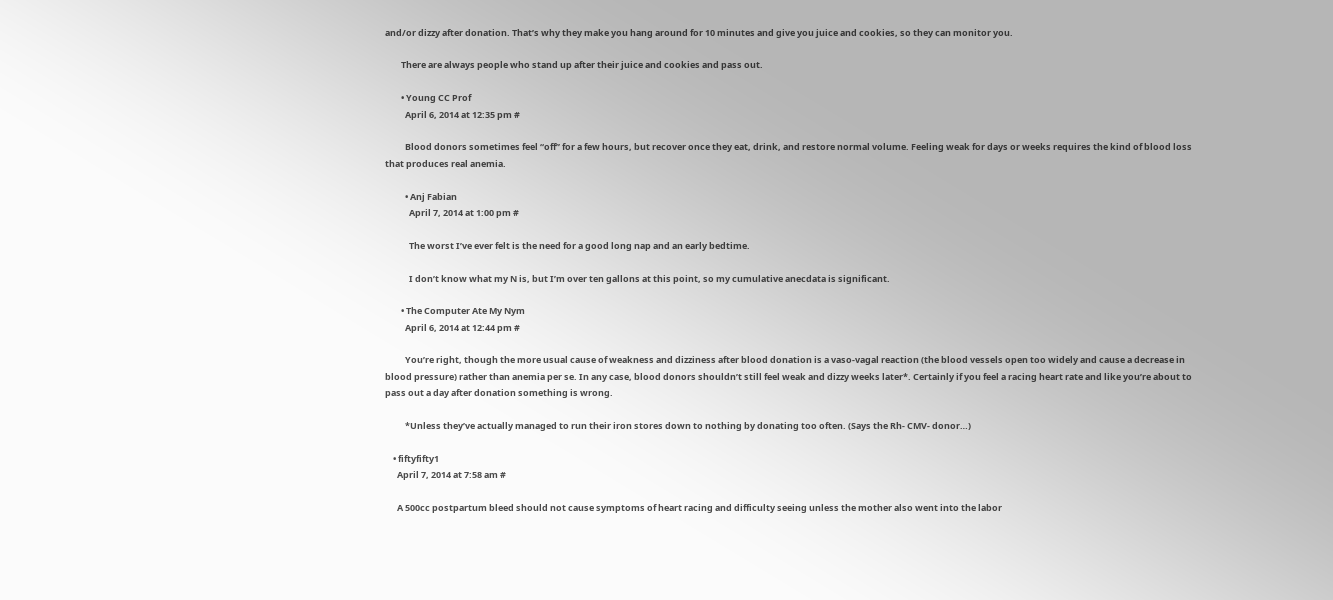and/or dizzy after donation. That’s why they make you hang around for 10 minutes and give you juice and cookies, so they can monitor you.

        There are always people who stand up after their juice and cookies and pass out.

        • Young CC Prof
          April 6, 2014 at 12:35 pm #

          Blood donors sometimes feel “off” for a few hours, but recover once they eat, drink, and restore normal volume. Feeling weak for days or weeks requires the kind of blood loss that produces real anemia.

          • Anj Fabian
            April 7, 2014 at 1:00 pm #

            The worst I’ve ever felt is the need for a good long nap and an early bedtime.

            I don’t know what my N is, but I’m over ten gallons at this point, so my cumulative anecdata is significant.

        • The Computer Ate My Nym
          April 6, 2014 at 12:44 pm #

          You’re right, though the more usual cause of weakness and dizziness after blood donation is a vaso-vagal reaction (the blood vessels open too widely and cause a decrease in blood pressure) rather than anemia per se. In any case, blood donors shouldn’t still feel weak and dizzy weeks later*. Certainly if you feel a racing heart rate and like you’re about to pass out a day after donation something is wrong.

          *Unless they’ve actually managed to run their iron stores down to nothing by donating too often. (Says the Rh- CMV- donor…)

    • fiftyfifty1
      April 7, 2014 at 7:58 am #

      A 500cc postpartum bleed should not cause symptoms of heart racing and difficulty seeing unless the mother also went into the labor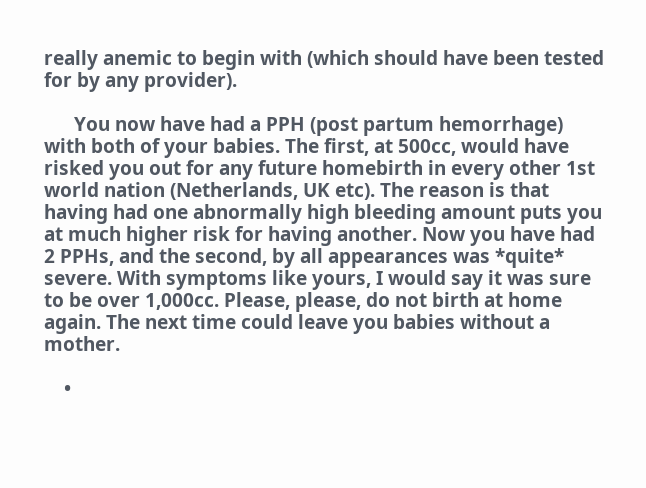really anemic to begin with (which should have been tested for by any provider).

      You now have had a PPH (post partum hemorrhage) with both of your babies. The first, at 500cc, would have risked you out for any future homebirth in every other 1st world nation (Netherlands, UK etc). The reason is that having had one abnormally high bleeding amount puts you at much higher risk for having another. Now you have had 2 PPHs, and the second, by all appearances was *quite* severe. With symptoms like yours, I would say it was sure to be over 1,000cc. Please, please, do not birth at home again. The next time could leave you babies without a mother.

    •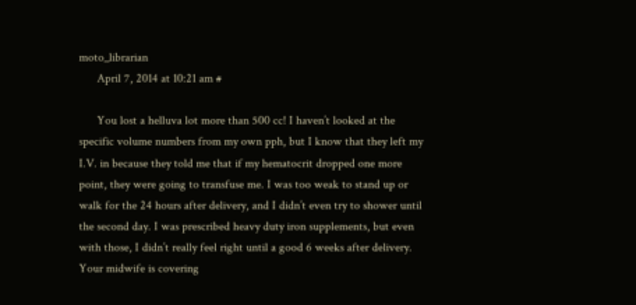moto_librarian
      April 7, 2014 at 10:21 am #

      You lost a helluva lot more than 500 cc! I haven’t looked at the specific volume numbers from my own pph, but I know that they left my I.V. in because they told me that if my hematocrit dropped one more point, they were going to transfuse me. I was too weak to stand up or walk for the 24 hours after delivery, and I didn’t even try to shower until the second day. I was prescribed heavy duty iron supplements, but even with those, I didn’t really feel right until a good 6 weeks after delivery. Your midwife is covering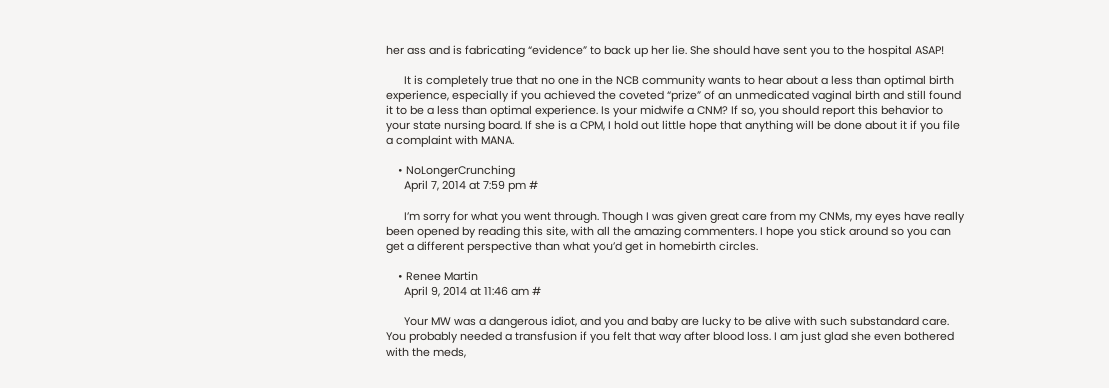her ass and is fabricating “evidence” to back up her lie. She should have sent you to the hospital ASAP!

      It is completely true that no one in the NCB community wants to hear about a less than optimal birth experience, especially if you achieved the coveted “prize” of an unmedicated vaginal birth and still found it to be a less than optimal experience. Is your midwife a CNM? If so, you should report this behavior to your state nursing board. If she is a CPM, I hold out little hope that anything will be done about it if you file a complaint with MANA.

    • NoLongerCrunching
      April 7, 2014 at 7:59 pm #

      I’m sorry for what you went through. Though I was given great care from my CNMs, my eyes have really been opened by reading this site, with all the amazing commenters. I hope you stick around so you can get a different perspective than what you’d get in homebirth circles.

    • Renee Martin
      April 9, 2014 at 11:46 am #

      Your MW was a dangerous idiot, and you and baby are lucky to be alive with such substandard care. You probably needed a transfusion if you felt that way after blood loss. I am just glad she even bothered with the meds,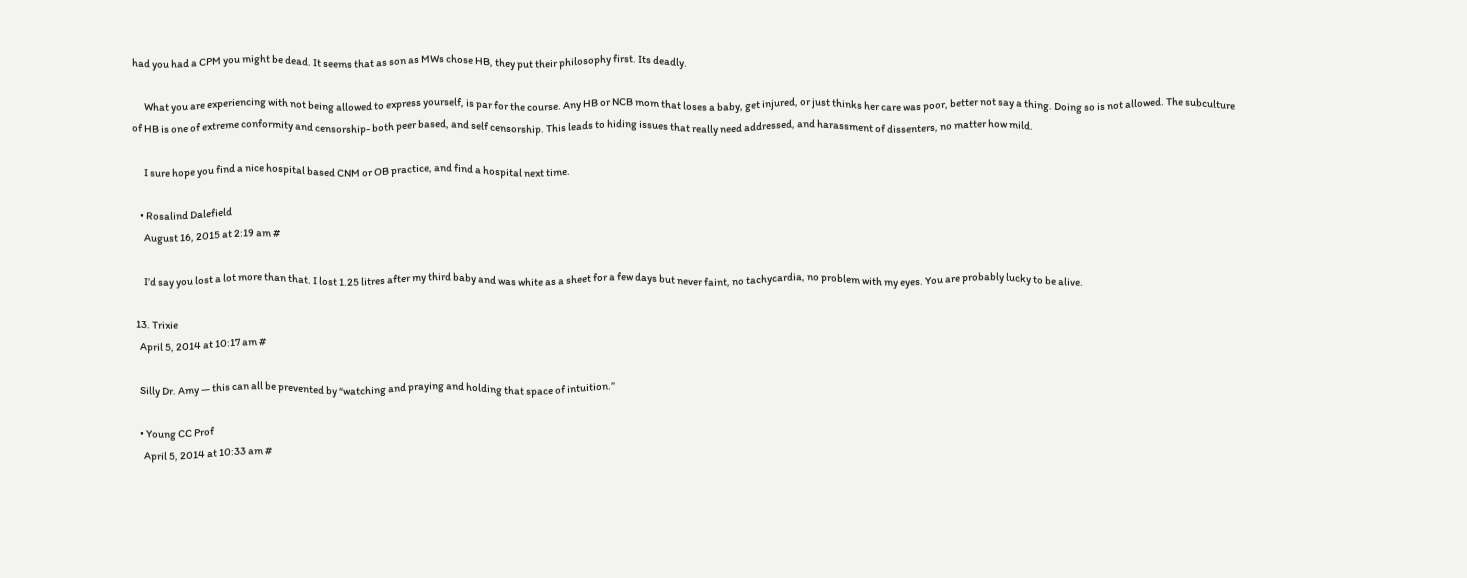had you had a CPM you might be dead. It seems that as son as MWs chose HB, they put their philosophy first. Its deadly.

      What you are experiencing with not being allowed to express yourself, is par for the course. Any HB or NCB mom that loses a baby, get injured, or just thinks her care was poor, better not say a thing. Doing so is not allowed. The subculture of HB is one of extreme conformity and censorship- both peer based, and self censorship. This leads to hiding issues that really need addressed, and harassment of dissenters, no matter how mild.

      I sure hope you find a nice hospital based CNM or OB practice, and find a hospital next time.

    • Rosalind Dalefield
      August 16, 2015 at 2:19 am #

      I’d say you lost a lot more than that. I lost 1.25 litres after my third baby and was white as a sheet for a few days but never faint, no tachycardia, no problem with my eyes. You are probably lucky to be alive.

  13. Trixie
    April 5, 2014 at 10:17 am #

    Silly Dr. Amy — this can all be prevented by “watching and praying and holding that space of intuition.”

    • Young CC Prof
      April 5, 2014 at 10:33 am #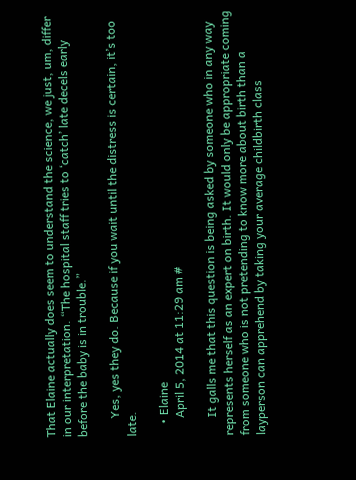That Elaine actually does seem to understand the science, we just, um, differ in our interpretation. “The hospital staff tries to ‘catch’ late decels early before the baby is in trouble.”

      Yes, yes they do. Because if you wait until the distress is certain, it’s too late.

    • Elaine
      April 5, 2014 at 11:29 am #

      It galls me that this question is being asked by someone who in any way represents herself as an expert on birth. It would only be appropriate coming from someone who is not pretending to know more about birth than a layperson can apprehend by taking your average childbirth class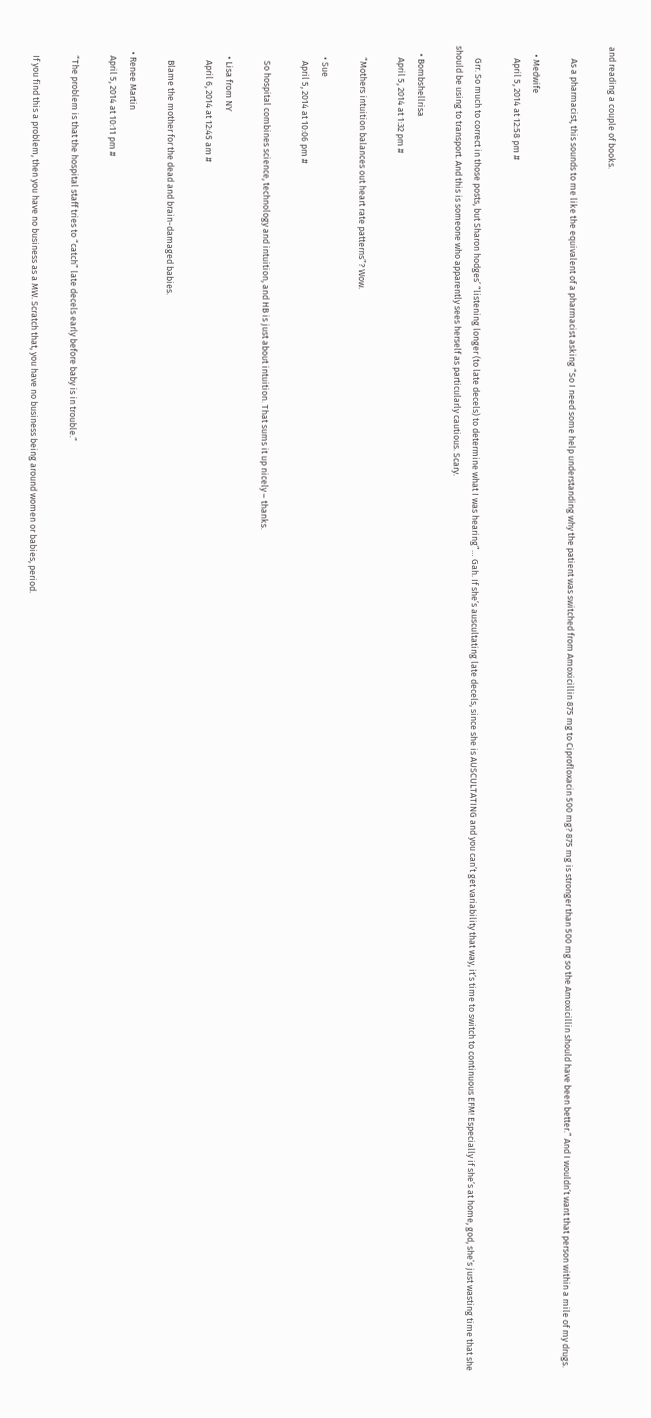and reading a couple of books.

      As a pharmacist, this sounds to me like the equivalent of a pharmacist asking “So I need some help understanding why the patient was switched from Amoxicillin 875 mg to Ciprofloxacin 500 mg? 875 mg is stronger than 500 mg so the Amoxicillin should have been better.” And I wouldn’t want that person within a mile of my drugs.

    • Medwife
      April 5, 2014 at 12:58 pm #

      Grr. So much to correct in those posts, but Sharon hodges’ “listening longer (to late decels) to determine what I was hearing”… Gah. If she’s auscultating late decels, since she is AUSCULTATING and you can’t get variability that way, it’s time to switch to continuous EFM! Especially if she’s at home, god, she’s just wasting time that she should be using to transport. And this is someone who apparently sees herself as particularly cautious. Scary.

    • Bombshellrisa
      April 5, 2014 at 1:32 pm #

      “Mothers intuition balances out heart rate patterns”? Wow.

      • Sue
        April 5, 2014 at 10:06 pm #

        So hospital combines science, technology and intuition, and HB is just about intuition. That sums it up nicely – thanks.

      • Lisa from NY
        April 6, 2014 at 12:45 am #

        Blame the mother for the dead and brain-damaged babies.

    • Renee Martin
      April 5, 2014 at 10:11 pm #

      “The problem is that the hospital staff tries to “catch” late decels early before baby is in trouble.”

      If you find this a problem, then you have no business as a MW. Scratch that, you have no business being around women or babies, period.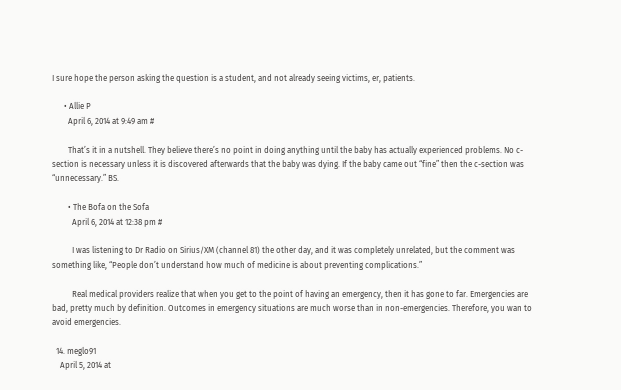I sure hope the person asking the question is a student, and not already seeing victims, er, patients.

      • Allie P
        April 6, 2014 at 9:49 am #

        That’s it in a nutshell. They believe there’s no point in doing anything until the baby has actually experienced problems. No c-section is necessary unless it is discovered afterwards that the baby was dying. If the baby came out “fine” then the c-section was “unnecessary.” BS.

        • The Bofa on the Sofa
          April 6, 2014 at 12:38 pm #

          I was listening to Dr Radio on Sirius/XM (channel 81) the other day, and it was completely unrelated, but the comment was something like, “People don’t understand how much of medicine is about preventing complications.”

          Real medical providers realize that when you get to the point of having an emergency, then it has gone to far. Emergencies are bad, pretty much by definition. Outcomes in emergency situations are much worse than in non-emergencies. Therefore, you wan to avoid emergencies.

  14. meglo91
    April 5, 2014 at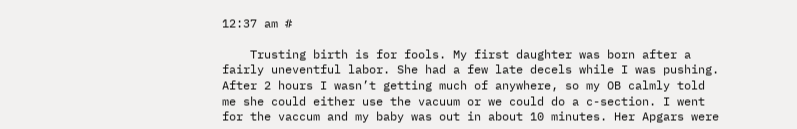12:37 am #

    Trusting birth is for fools. My first daughter was born after a fairly uneventful labor. She had a few late decels while I was pushing. After 2 hours I wasn’t getting much of anywhere, so my OB calmly told me she could either use the vacuum or we could do a c-section. I went for the vaccum and my baby was out in about 10 minutes. Her Apgars were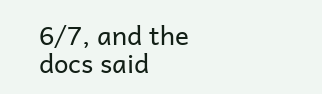6/7, and the docs said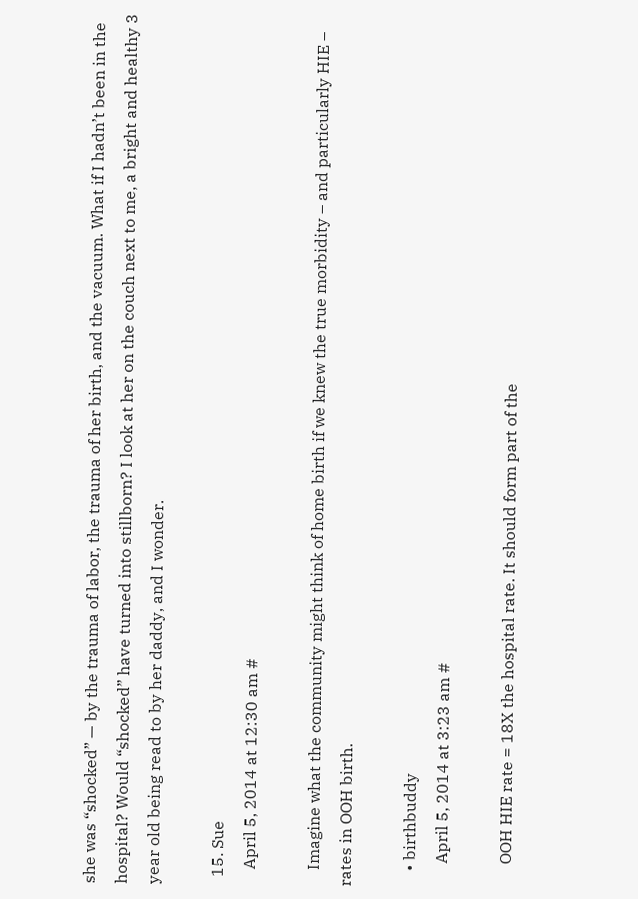she was “shocked” — by the trauma of labor, the trauma of her birth, and the vacuum. What if I hadn’t been in the hospital? Would “shocked” have turned into stillborn? I look at her on the couch next to me, a bright and healthy 3 year old being read to by her daddy, and I wonder.

  15. Sue
    April 5, 2014 at 12:30 am #

    Imagine what the community might think of home birth if we knew the true morbidity – and particularly HIE – rates in OOH birth.

    • birthbuddy
      April 5, 2014 at 3:23 am #

      OOH HIE rate = 18X the hospital rate. It should form part of the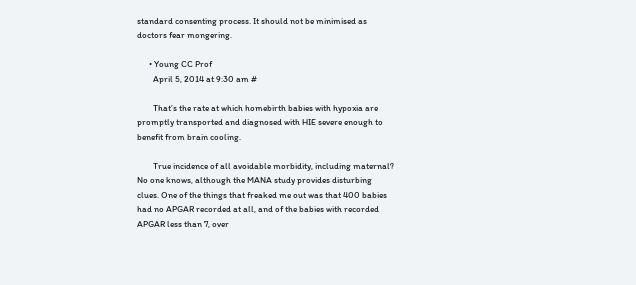standard consenting process. It should not be minimised as doctors fear mongering.

      • Young CC Prof
        April 5, 2014 at 9:30 am #

        That’s the rate at which homebirth babies with hypoxia are promptly transported and diagnosed with HIE severe enough to benefit from brain cooling.

        True incidence of all avoidable morbidity, including maternal? No one knows, although the MANA study provides disturbing clues. One of the things that freaked me out was that 400 babies had no APGAR recorded at all, and of the babies with recorded APGAR less than 7, over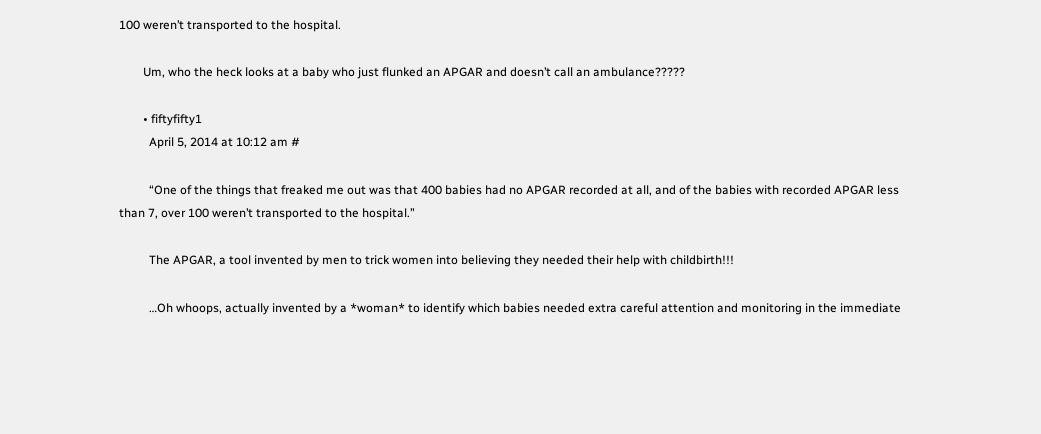100 weren’t transported to the hospital.

        Um, who the heck looks at a baby who just flunked an APGAR and doesn’t call an ambulance?????

        • fiftyfifty1
          April 5, 2014 at 10:12 am #

          “One of the things that freaked me out was that 400 babies had no APGAR recorded at all, and of the babies with recorded APGAR less than 7, over 100 weren’t transported to the hospital.”

          The APGAR, a tool invented by men to trick women into believing they needed their help with childbirth!!!

          …Oh whoops, actually invented by a *woman* to identify which babies needed extra careful attention and monitoring in the immediate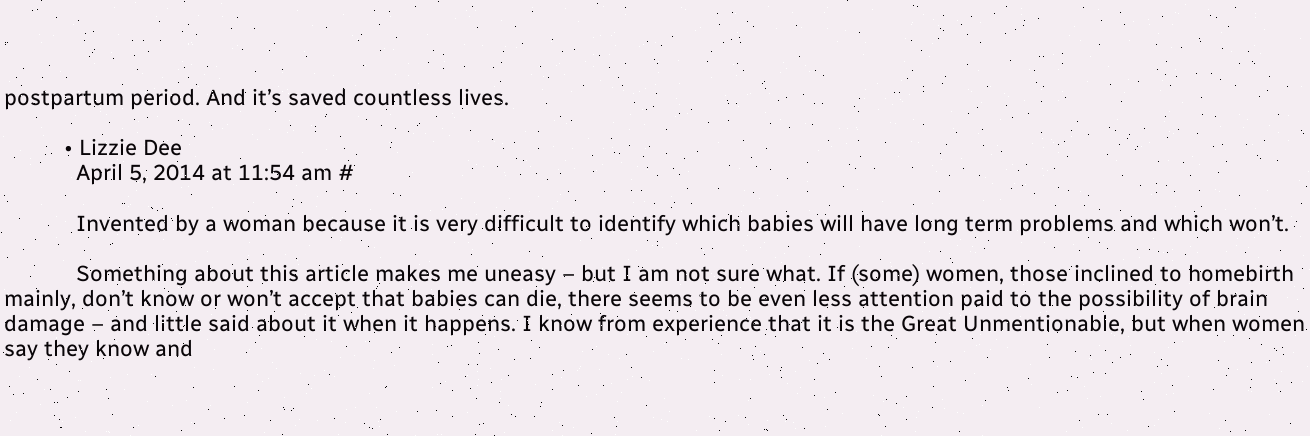postpartum period. And it’s saved countless lives.

          • Lizzie Dee
            April 5, 2014 at 11:54 am #

            Invented by a woman because it is very difficult to identify which babies will have long term problems and which won’t.

            Something about this article makes me uneasy – but I am not sure what. If (some) women, those inclined to homebirth mainly, don’t know or won’t accept that babies can die, there seems to be even less attention paid to the possibility of brain damage – and little said about it when it happens. I know from experience that it is the Great Unmentionable, but when women say they know and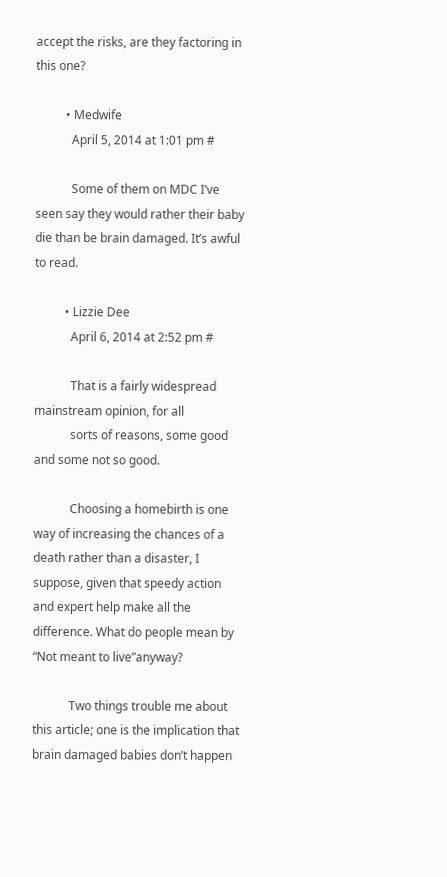accept the risks, are they factoring in this one?

          • Medwife
            April 5, 2014 at 1:01 pm #

            Some of them on MDC I’ve seen say they would rather their baby die than be brain damaged. It’s awful to read.

          • Lizzie Dee
            April 6, 2014 at 2:52 pm #

            That is a fairly widespread mainstream opinion, for all
            sorts of reasons, some good and some not so good.

            Choosing a homebirth is one way of increasing the chances of a death rather than a disaster, I suppose, given that speedy action and expert help make all the difference. What do people mean by “Not meant to live”anyway?

            Two things trouble me about this article; one is the implication that brain damaged babies don’t happen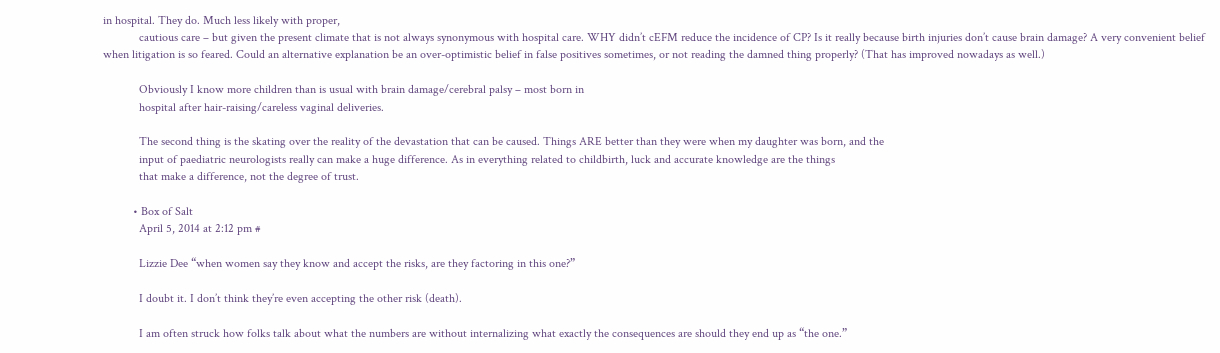in hospital. They do. Much less likely with proper,
            cautious care – but given the present climate that is not always synonymous with hospital care. WHY didn’t cEFM reduce the incidence of CP? Is it really because birth injuries don’t cause brain damage? A very convenient belief when litigation is so feared. Could an alternative explanation be an over-optimistic belief in false positives sometimes, or not reading the damned thing properly? (That has improved nowadays as well.)

            Obviously I know more children than is usual with brain damage/cerebral palsy – most born in
            hospital after hair-raising/careless vaginal deliveries.

            The second thing is the skating over the reality of the devastation that can be caused. Things ARE better than they were when my daughter was born, and the
            input of paediatric neurologists really can make a huge difference. As in everything related to childbirth, luck and accurate knowledge are the things
            that make a difference, not the degree of trust.

          • Box of Salt
            April 5, 2014 at 2:12 pm #

            Lizzie Dee “when women say they know and accept the risks, are they factoring in this one?”

            I doubt it. I don’t think they’re even accepting the other risk (death).

            I am often struck how folks talk about what the numbers are without internalizing what exactly the consequences are should they end up as “the one.”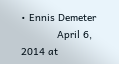• Ennis Demeter
            April 6, 2014 at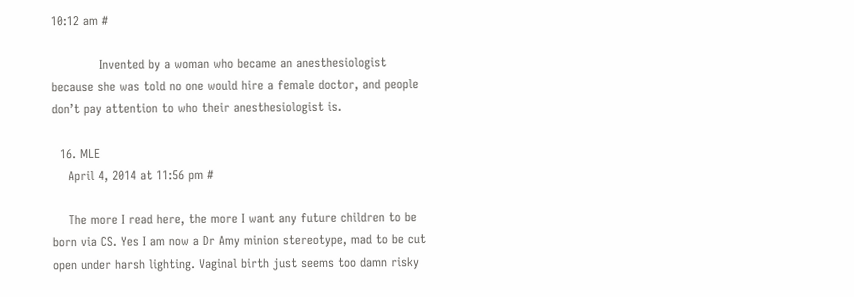10:12 am #

            Invented by a woman who became an anesthesiologist because she was told no one would hire a female doctor, and people don’t pay attention to who their anesthesiologist is.

  16. MLE
    April 4, 2014 at 11:56 pm #

    The more I read here, the more I want any future children to be born via CS. Yes I am now a Dr Amy minion stereotype, mad to be cut open under harsh lighting. Vaginal birth just seems too damn risky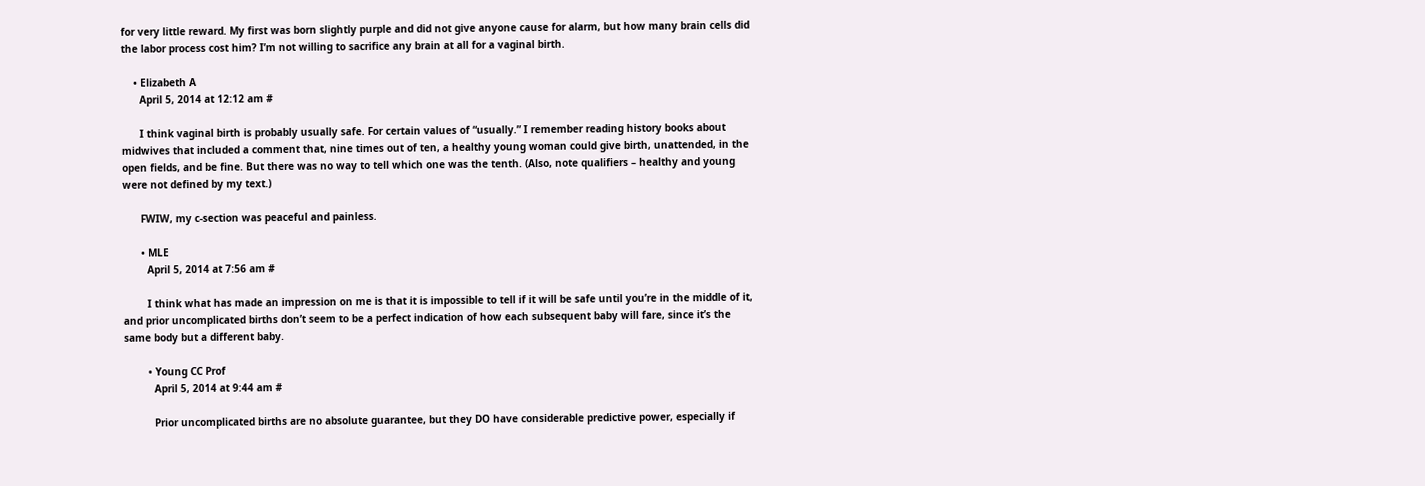for very little reward. My first was born slightly purple and did not give anyone cause for alarm, but how many brain cells did the labor process cost him? I’m not willing to sacrifice any brain at all for a vaginal birth.

    • Elizabeth A
      April 5, 2014 at 12:12 am #

      I think vaginal birth is probably usually safe. For certain values of “usually.” I remember reading history books about midwives that included a comment that, nine times out of ten, a healthy young woman could give birth, unattended, in the open fields, and be fine. But there was no way to tell which one was the tenth. (Also, note qualifiers – healthy and young were not defined by my text.)

      FWIW, my c-section was peaceful and painless.

      • MLE
        April 5, 2014 at 7:56 am #

        I think what has made an impression on me is that it is impossible to tell if it will be safe until you’re in the middle of it, and prior uncomplicated births don’t seem to be a perfect indication of how each subsequent baby will fare, since it’s the same body but a different baby.

        • Young CC Prof
          April 5, 2014 at 9:44 am #

          Prior uncomplicated births are no absolute guarantee, but they DO have considerable predictive power, especially if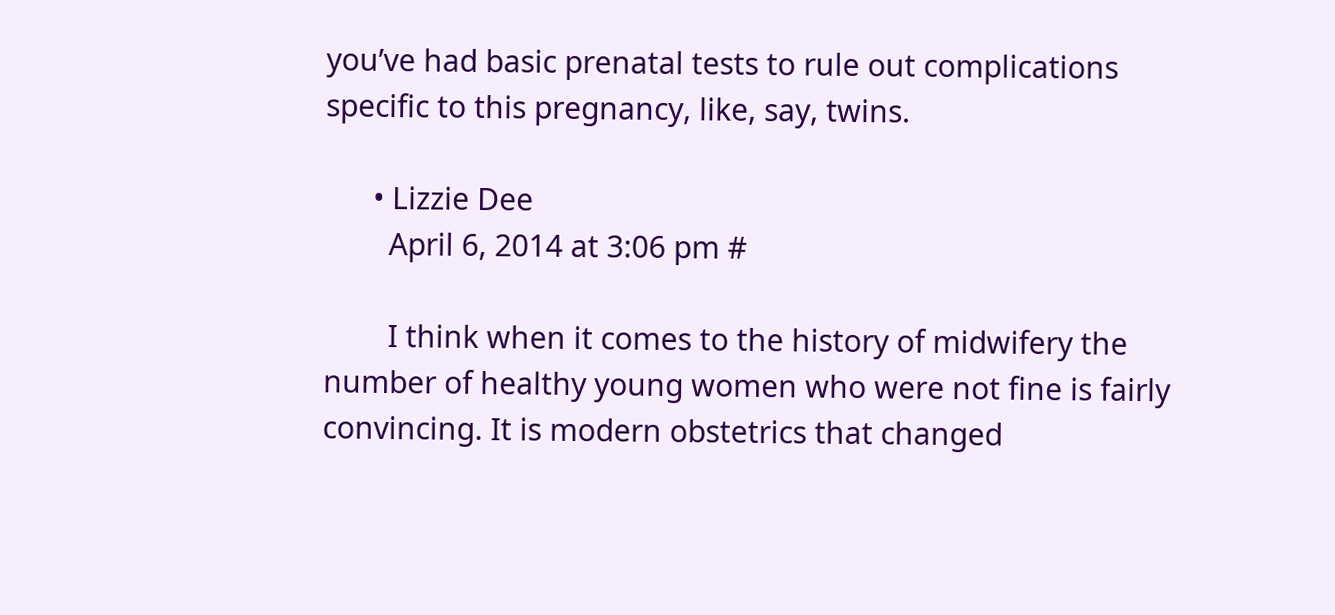you’ve had basic prenatal tests to rule out complications specific to this pregnancy, like, say, twins.

      • Lizzie Dee
        April 6, 2014 at 3:06 pm #

        I think when it comes to the history of midwifery the number of healthy young women who were not fine is fairly convincing. It is modern obstetrics that changed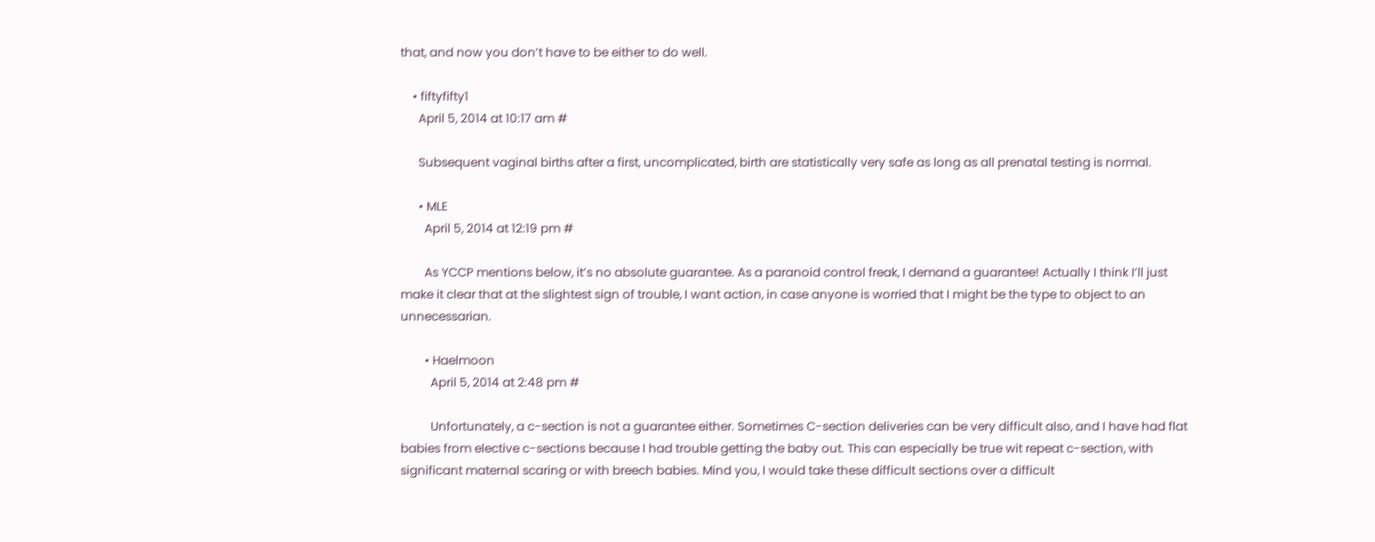that, and now you don’t have to be either to do well.

    • fiftyfifty1
      April 5, 2014 at 10:17 am #

      Subsequent vaginal births after a first, uncomplicated, birth are statistically very safe as long as all prenatal testing is normal.

      • MLE
        April 5, 2014 at 12:19 pm #

        As YCCP mentions below, it’s no absolute guarantee. As a paranoid control freak, I demand a guarantee! Actually I think I’ll just make it clear that at the slightest sign of trouble, I want action, in case anyone is worried that I might be the type to object to an unnecessarian.

        • Haelmoon
          April 5, 2014 at 2:48 pm #

          Unfortunately, a c-section is not a guarantee either. Sometimes C-section deliveries can be very difficult also, and I have had flat babies from elective c-sections because I had trouble getting the baby out. This can especially be true wit repeat c-section, with significant maternal scaring or with breech babies. Mind you, I would take these difficult sections over a difficult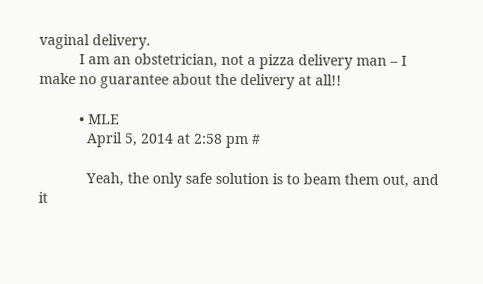vaginal delivery.
          I am an obstetrician, not a pizza delivery man – I make no guarantee about the delivery at all!!

          • MLE
            April 5, 2014 at 2:58 pm #

            Yeah, the only safe solution is to beam them out, and it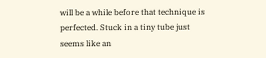will be a while before that technique is perfected. Stuck in a tiny tube just seems like an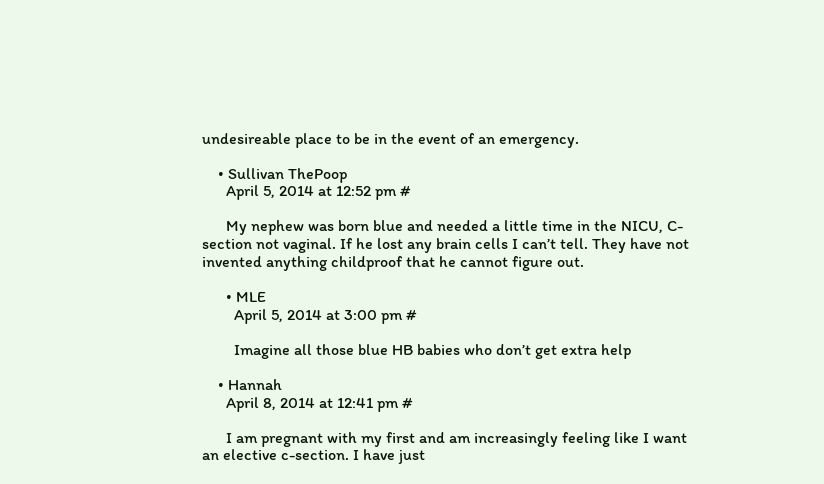undesireable place to be in the event of an emergency.

    • Sullivan ThePoop
      April 5, 2014 at 12:52 pm #

      My nephew was born blue and needed a little time in the NICU, C-section not vaginal. If he lost any brain cells I can’t tell. They have not invented anything childproof that he cannot figure out.

      • MLE
        April 5, 2014 at 3:00 pm #

        Imagine all those blue HB babies who don’t get extra help

    • Hannah
      April 8, 2014 at 12:41 pm #

      I am pregnant with my first and am increasingly feeling like I want an elective c-section. I have just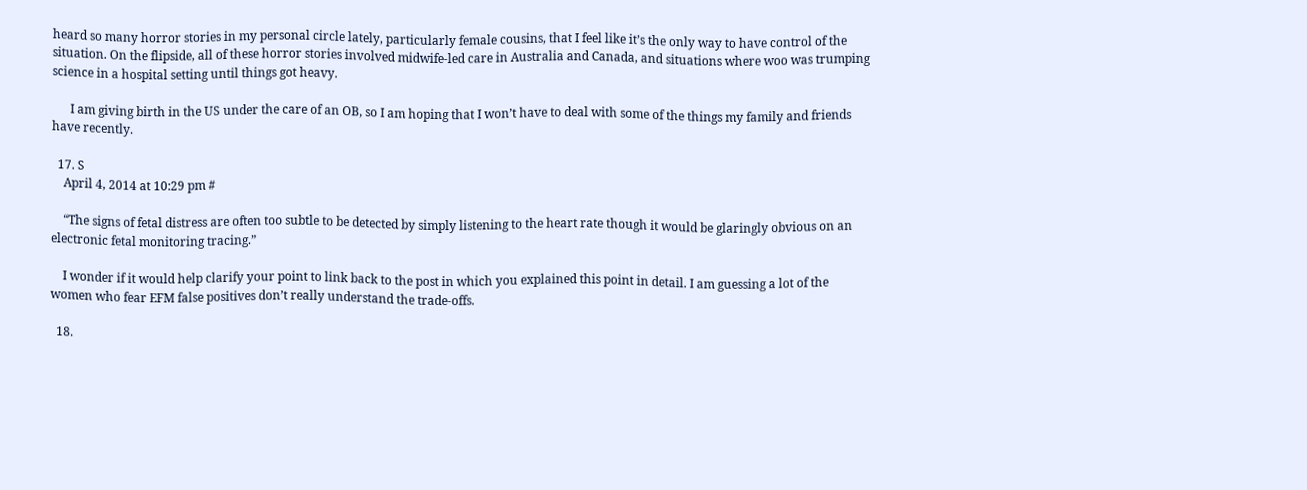heard so many horror stories in my personal circle lately, particularly female cousins, that I feel like it’s the only way to have control of the situation. On the flipside, all of these horror stories involved midwife-led care in Australia and Canada, and situations where woo was trumping science in a hospital setting until things got heavy.

      I am giving birth in the US under the care of an OB, so I am hoping that I won’t have to deal with some of the things my family and friends have recently.

  17. S
    April 4, 2014 at 10:29 pm #

    “The signs of fetal distress are often too subtle to be detected by simply listening to the heart rate though it would be glaringly obvious on an electronic fetal monitoring tracing.”

    I wonder if it would help clarify your point to link back to the post in which you explained this point in detail. I am guessing a lot of the women who fear EFM false positives don’t really understand the trade-offs.

  18.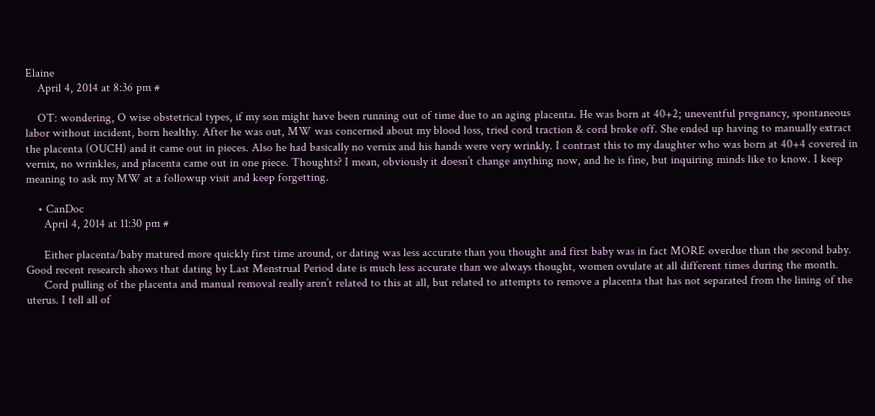Elaine
    April 4, 2014 at 8:36 pm #

    OT: wondering, O wise obstetrical types, if my son might have been running out of time due to an aging placenta. He was born at 40+2; uneventful pregnancy, spontaneous labor without incident, born healthy. After he was out, MW was concerned about my blood loss, tried cord traction & cord broke off. She ended up having to manually extract the placenta (OUCH) and it came out in pieces. Also he had basically no vernix and his hands were very wrinkly. I contrast this to my daughter who was born at 40+4 covered in vernix, no wrinkles, and placenta came out in one piece. Thoughts? I mean, obviously it doesn’t change anything now, and he is fine, but inquiring minds like to know. I keep meaning to ask my MW at a followup visit and keep forgetting.

    • CanDoc
      April 4, 2014 at 11:30 pm #

      Either placenta/baby matured more quickly first time around, or dating was less accurate than you thought and first baby was in fact MORE overdue than the second baby. Good recent research shows that dating by Last Menstrual Period date is much less accurate than we always thought, women ovulate at all different times during the month.
      Cord pulling of the placenta and manual removal really aren’t related to this at all, but related to attempts to remove a placenta that has not separated from the lining of the uterus. I tell all of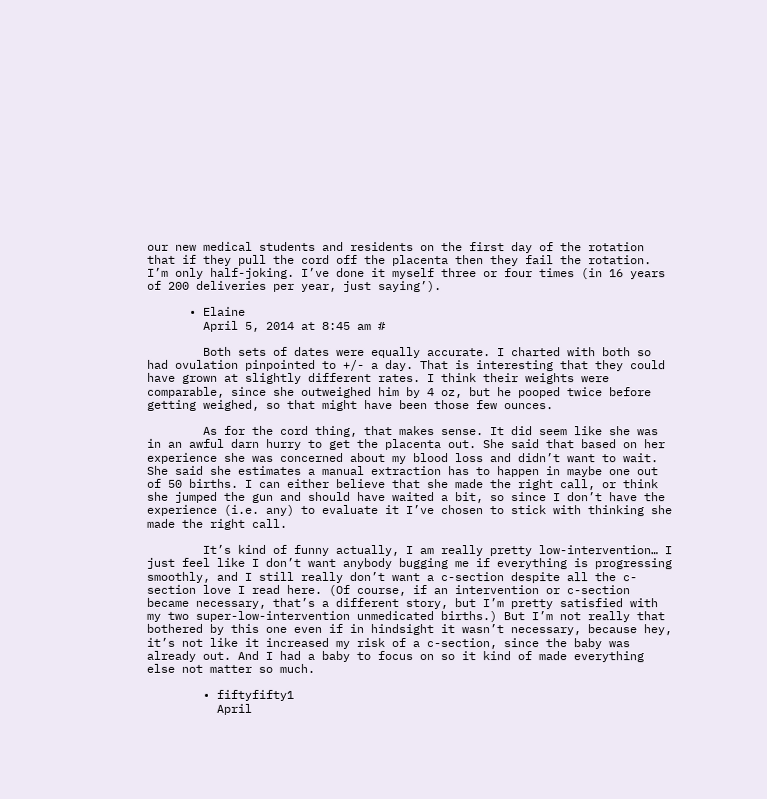our new medical students and residents on the first day of the rotation that if they pull the cord off the placenta then they fail the rotation. I’m only half-joking. I’ve done it myself three or four times (in 16 years of 200 deliveries per year, just saying’).

      • Elaine
        April 5, 2014 at 8:45 am #

        Both sets of dates were equally accurate. I charted with both so had ovulation pinpointed to +/- a day. That is interesting that they could have grown at slightly different rates. I think their weights were comparable, since she outweighed him by 4 oz, but he pooped twice before getting weighed, so that might have been those few ounces.

        As for the cord thing, that makes sense. It did seem like she was in an awful darn hurry to get the placenta out. She said that based on her experience she was concerned about my blood loss and didn’t want to wait. She said she estimates a manual extraction has to happen in maybe one out of 50 births. I can either believe that she made the right call, or think she jumped the gun and should have waited a bit, so since I don’t have the experience (i.e. any) to evaluate it I’ve chosen to stick with thinking she made the right call.

        It’s kind of funny actually, I am really pretty low-intervention… I just feel like I don’t want anybody bugging me if everything is progressing smoothly, and I still really don’t want a c-section despite all the c-section love I read here. (Of course, if an intervention or c-section became necessary, that’s a different story, but I’m pretty satisfied with my two super-low-intervention unmedicated births.) But I’m not really that bothered by this one even if in hindsight it wasn’t necessary, because hey, it’s not like it increased my risk of a c-section, since the baby was already out. And I had a baby to focus on so it kind of made everything else not matter so much.

        • fiftyfifty1
          April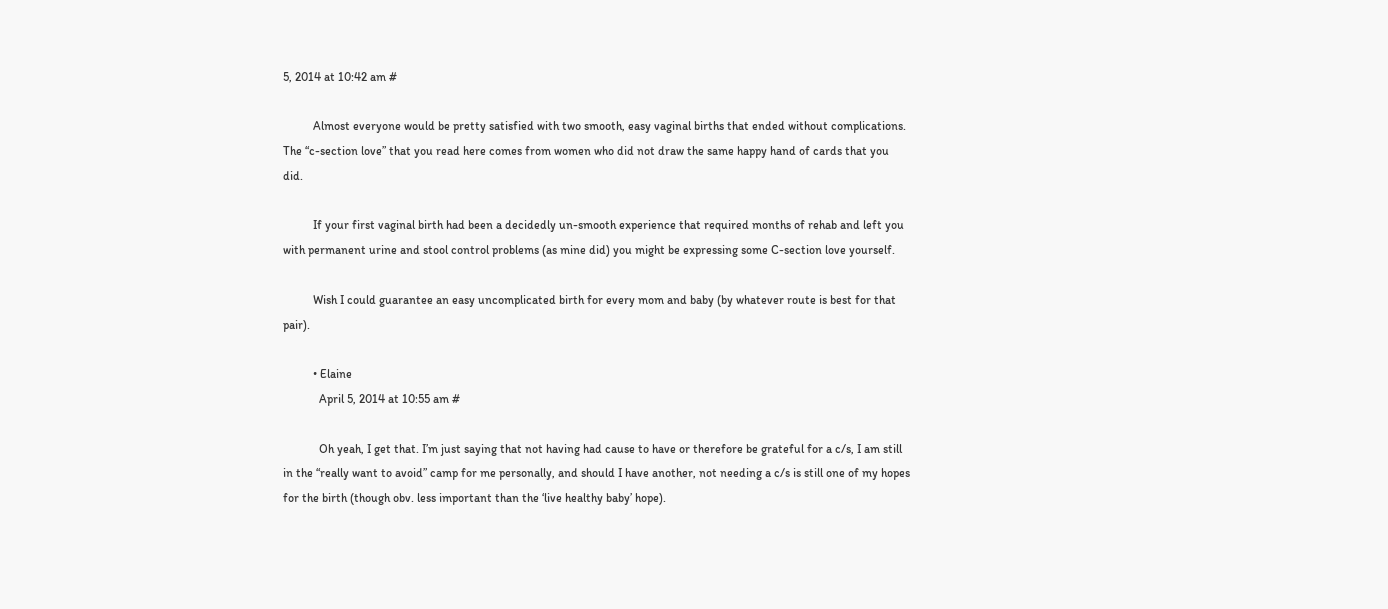5, 2014 at 10:42 am #

          Almost everyone would be pretty satisfied with two smooth, easy vaginal births that ended without complications. The “c-section love” that you read here comes from women who did not draw the same happy hand of cards that you did.

          If your first vaginal birth had been a decidedly un-smooth experience that required months of rehab and left you with permanent urine and stool control problems (as mine did) you might be expressing some C-section love yourself.

          Wish I could guarantee an easy uncomplicated birth for every mom and baby (by whatever route is best for that pair).

          • Elaine
            April 5, 2014 at 10:55 am #

            Oh yeah, I get that. I’m just saying that not having had cause to have or therefore be grateful for a c/s, I am still in the “really want to avoid” camp for me personally, and should I have another, not needing a c/s is still one of my hopes for the birth (though obv. less important than the ‘live healthy baby’ hope).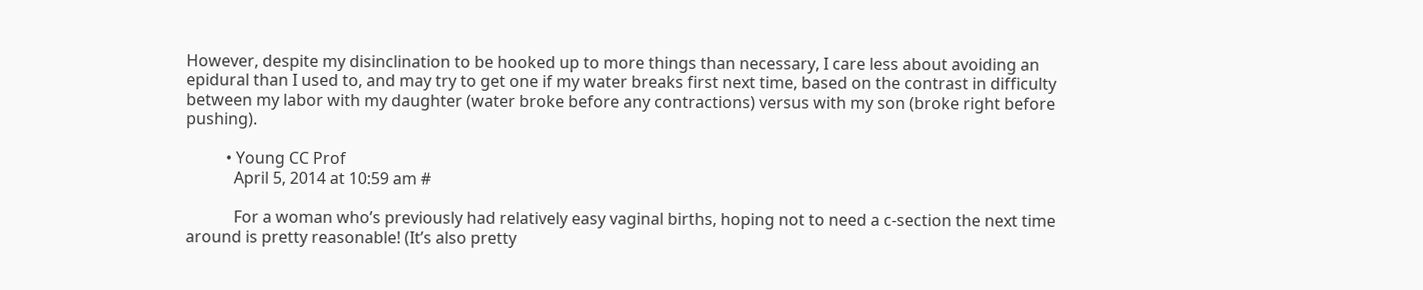However, despite my disinclination to be hooked up to more things than necessary, I care less about avoiding an epidural than I used to, and may try to get one if my water breaks first next time, based on the contrast in difficulty between my labor with my daughter (water broke before any contractions) versus with my son (broke right before pushing).

          • Young CC Prof
            April 5, 2014 at 10:59 am #

            For a woman who’s previously had relatively easy vaginal births, hoping not to need a c-section the next time around is pretty reasonable! (It’s also pretty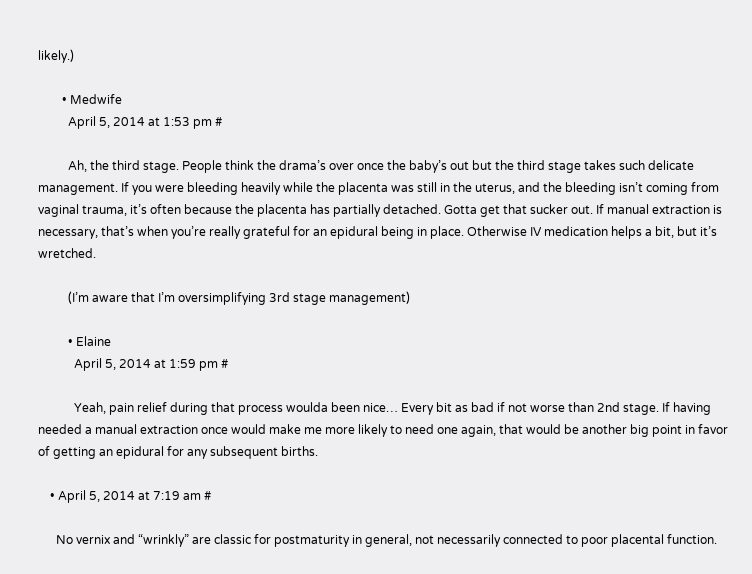likely.)

        • Medwife
          April 5, 2014 at 1:53 pm #

          Ah, the third stage. People think the drama’s over once the baby’s out but the third stage takes such delicate management. If you were bleeding heavily while the placenta was still in the uterus, and the bleeding isn’t coming from vaginal trauma, it’s often because the placenta has partially detached. Gotta get that sucker out. If manual extraction is necessary, that’s when you’re really grateful for an epidural being in place. Otherwise IV medication helps a bit, but it’s wretched.

          (I’m aware that I’m oversimplifying 3rd stage management)

          • Elaine
            April 5, 2014 at 1:59 pm #

            Yeah, pain relief during that process woulda been nice… Every bit as bad if not worse than 2nd stage. If having needed a manual extraction once would make me more likely to need one again, that would be another big point in favor of getting an epidural for any subsequent births.

    • April 5, 2014 at 7:19 am #

      No vernix and “wrinkly” are classic for postmaturity in general, not necessarily connected to poor placental function.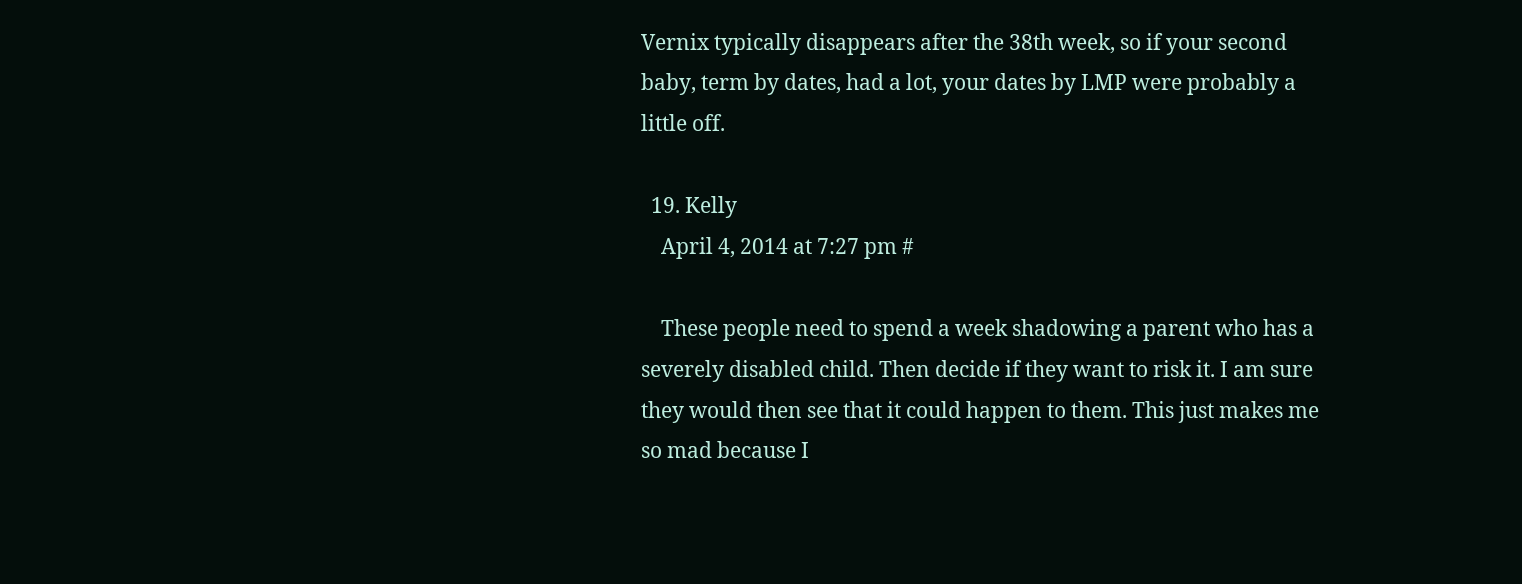Vernix typically disappears after the 38th week, so if your second baby, term by dates, had a lot, your dates by LMP were probably a little off.

  19. Kelly
    April 4, 2014 at 7:27 pm #

    These people need to spend a week shadowing a parent who has a severely disabled child. Then decide if they want to risk it. I am sure they would then see that it could happen to them. This just makes me so mad because I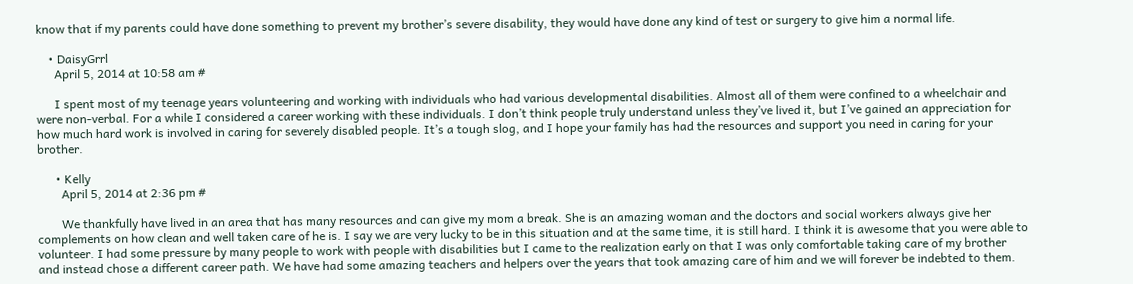know that if my parents could have done something to prevent my brother’s severe disability, they would have done any kind of test or surgery to give him a normal life.

    • DaisyGrrl
      April 5, 2014 at 10:58 am #

      I spent most of my teenage years volunteering and working with individuals who had various developmental disabilities. Almost all of them were confined to a wheelchair and were non-verbal. For a while I considered a career working with these individuals. I don’t think people truly understand unless they’ve lived it, but I’ve gained an appreciation for how much hard work is involved in caring for severely disabled people. It’s a tough slog, and I hope your family has had the resources and support you need in caring for your brother.

      • Kelly
        April 5, 2014 at 2:36 pm #

        We thankfully have lived in an area that has many resources and can give my mom a break. She is an amazing woman and the doctors and social workers always give her complements on how clean and well taken care of he is. I say we are very lucky to be in this situation and at the same time, it is still hard. I think it is awesome that you were able to volunteer. I had some pressure by many people to work with people with disabilities but I came to the realization early on that I was only comfortable taking care of my brother and instead chose a different career path. We have had some amazing teachers and helpers over the years that took amazing care of him and we will forever be indebted to them.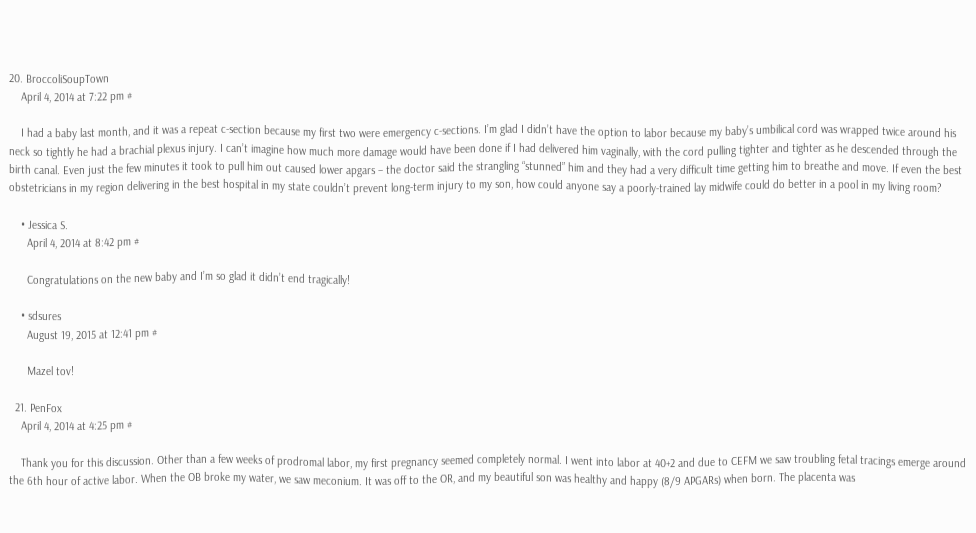20. BroccoliSoupTown
    April 4, 2014 at 7:22 pm #

    I had a baby last month, and it was a repeat c-section because my first two were emergency c-sections. I’m glad I didn’t have the option to labor because my baby’s umbilical cord was wrapped twice around his neck so tightly he had a brachial plexus injury. I can’t imagine how much more damage would have been done if I had delivered him vaginally, with the cord pulling tighter and tighter as he descended through the birth canal. Even just the few minutes it took to pull him out caused lower apgars – the doctor said the strangling “stunned” him and they had a very difficult time getting him to breathe and move. If even the best obstetricians in my region delivering in the best hospital in my state couldn’t prevent long-term injury to my son, how could anyone say a poorly-trained lay midwife could do better in a pool in my living room?

    • Jessica S.
      April 4, 2014 at 8:42 pm #

      Congratulations on the new baby and I’m so glad it didn’t end tragically!

    • sdsures
      August 19, 2015 at 12:41 pm #

      Mazel tov!

  21. PenFox
    April 4, 2014 at 4:25 pm #

    Thank you for this discussion. Other than a few weeks of prodromal labor, my first pregnancy seemed completely normal. I went into labor at 40+2 and due to CEFM we saw troubling fetal tracings emerge around the 6th hour of active labor. When the OB broke my water, we saw meconium. It was off to the OR, and my beautiful son was healthy and happy (8/9 APGARs) when born. The placenta was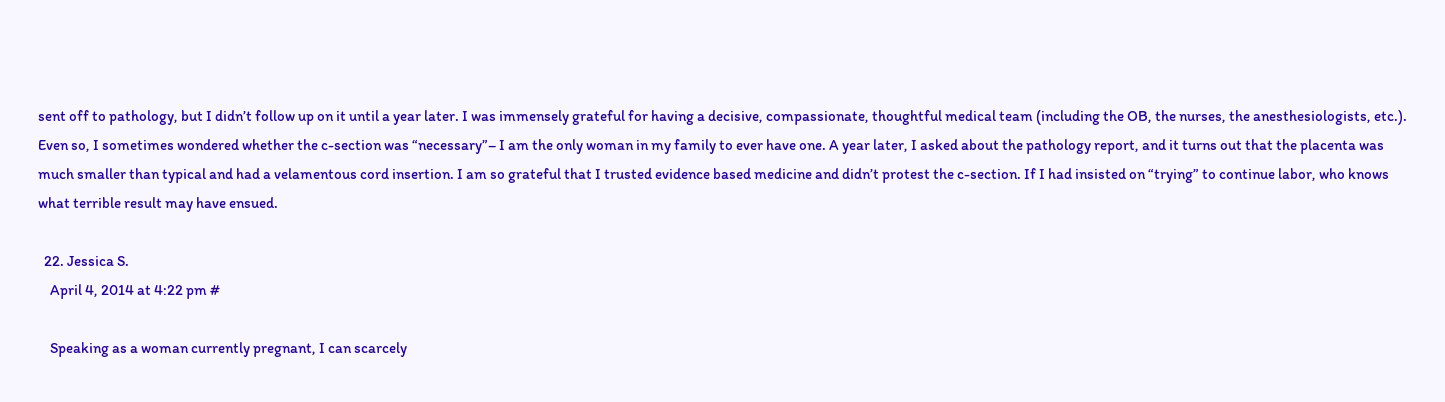sent off to pathology, but I didn’t follow up on it until a year later. I was immensely grateful for having a decisive, compassionate, thoughtful medical team (including the OB, the nurses, the anesthesiologists, etc.). Even so, I sometimes wondered whether the c-section was “necessary”– I am the only woman in my family to ever have one. A year later, I asked about the pathology report, and it turns out that the placenta was much smaller than typical and had a velamentous cord insertion. I am so grateful that I trusted evidence based medicine and didn’t protest the c-section. If I had insisted on “trying” to continue labor, who knows what terrible result may have ensued.

  22. Jessica S.
    April 4, 2014 at 4:22 pm #

    Speaking as a woman currently pregnant, I can scarcely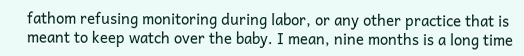fathom refusing monitoring during labor, or any other practice that is meant to keep watch over the baby. I mean, nine months is a long time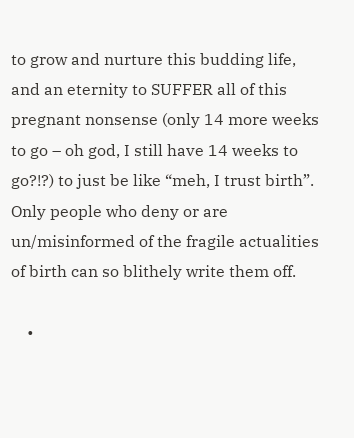to grow and nurture this budding life, and an eternity to SUFFER all of this pregnant nonsense (only 14 more weeks to go – oh god, I still have 14 weeks to go?!?) to just be like “meh, I trust birth”. Only people who deny or are un/misinformed of the fragile actualities of birth can so blithely write them off.

    •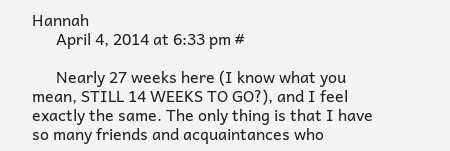Hannah
      April 4, 2014 at 6:33 pm #

      Nearly 27 weeks here (I know what you mean, STILL 14 WEEKS TO GO?), and I feel exactly the same. The only thing is that I have so many friends and acquaintances who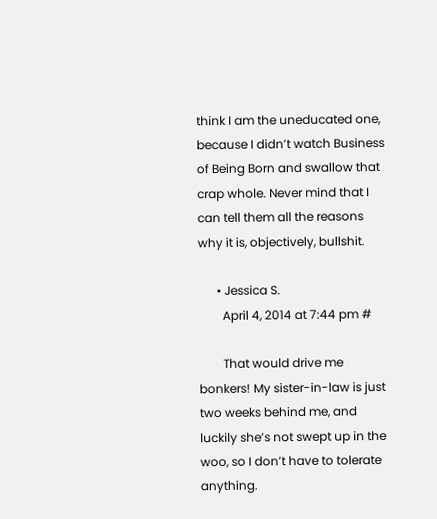think I am the uneducated one, because I didn’t watch Business of Being Born and swallow that crap whole. Never mind that I can tell them all the reasons why it is, objectively, bullshit.

      • Jessica S.
        April 4, 2014 at 7:44 pm #

        That would drive me bonkers! My sister-in-law is just two weeks behind me, and luckily she’s not swept up in the woo, so I don’t have to tolerate anything.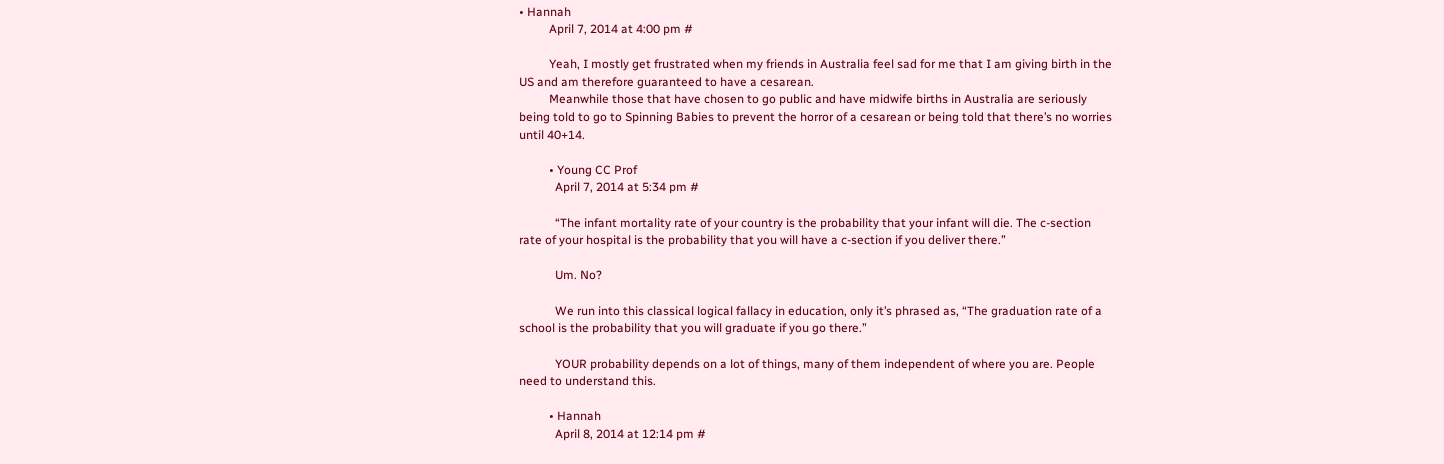• Hannah
          April 7, 2014 at 4:00 pm #

          Yeah, I mostly get frustrated when my friends in Australia feel sad for me that I am giving birth in the US and am therefore guaranteed to have a cesarean.
          Meanwhile those that have chosen to go public and have midwife births in Australia are seriously being told to go to Spinning Babies to prevent the horror of a cesarean or being told that there’s no worries until 40+14.

          • Young CC Prof
            April 7, 2014 at 5:34 pm #

            “The infant mortality rate of your country is the probability that your infant will die. The c-section rate of your hospital is the probability that you will have a c-section if you deliver there.”

            Um. No?

            We run into this classical logical fallacy in education, only it’s phrased as, “The graduation rate of a school is the probability that you will graduate if you go there.”

            YOUR probability depends on a lot of things, many of them independent of where you are. People need to understand this.

          • Hannah
            April 8, 2014 at 12:14 pm #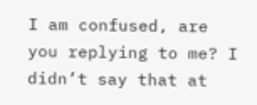I am confused, are you replying to me? I didn’t say that at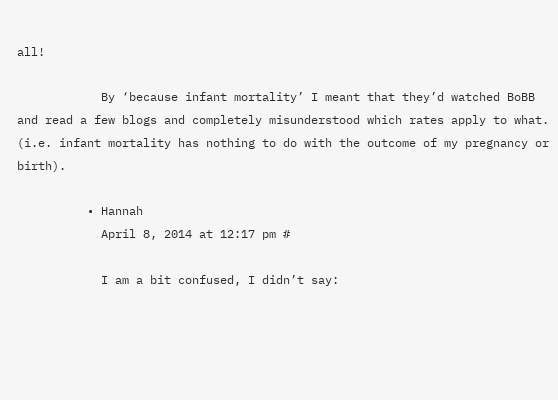all!

            By ‘because infant mortality’ I meant that they’d watched BoBB and read a few blogs and completely misunderstood which rates apply to what. (i.e. infant mortality has nothing to do with the outcome of my pregnancy or birth).

          • Hannah
            April 8, 2014 at 12:17 pm #

            I am a bit confused, I didn’t say: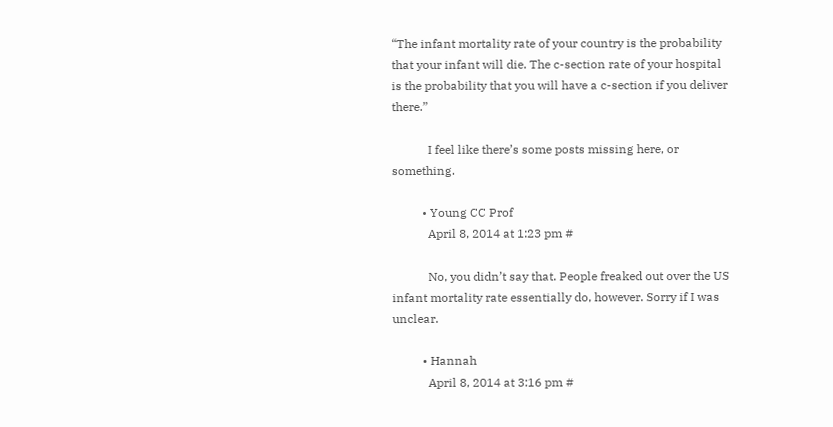“The infant mortality rate of your country is the probability that your infant will die. The c-section rate of your hospital is the probability that you will have a c-section if you deliver there.”

            I feel like there’s some posts missing here, or something.

          • Young CC Prof
            April 8, 2014 at 1:23 pm #

            No, you didn’t say that. People freaked out over the US infant mortality rate essentially do, however. Sorry if I was unclear.

          • Hannah
            April 8, 2014 at 3:16 pm #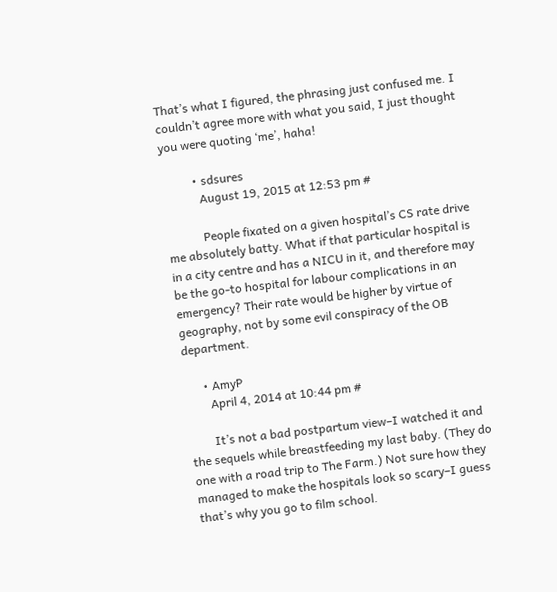That’s what I figured, the phrasing just confused me. I couldn’t agree more with what you said, I just thought you were quoting ‘me’, haha!

          • sdsures
            August 19, 2015 at 12:53 pm #

            People fixated on a given hospital’s CS rate drive me absolutely batty. What if that particular hospital is in a city centre and has a NICU in it, and therefore may be the go-to hospital for labour complications in an emergency? Their rate would be higher by virtue of geography, not by some evil conspiracy of the OB department.

      • AmyP
        April 4, 2014 at 10:44 pm #

        It’s not a bad postpartum view–I watched it and the sequels while breastfeeding my last baby. (They do one with a road trip to The Farm.) Not sure how they managed to make the hospitals look so scary–I guess that’s why you go to film school.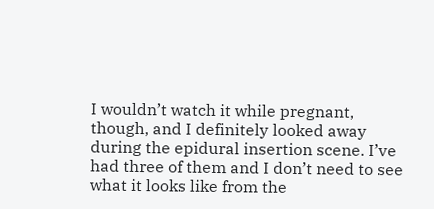I wouldn’t watch it while pregnant, though, and I definitely looked away during the epidural insertion scene. I’ve had three of them and I don’t need to see what it looks like from the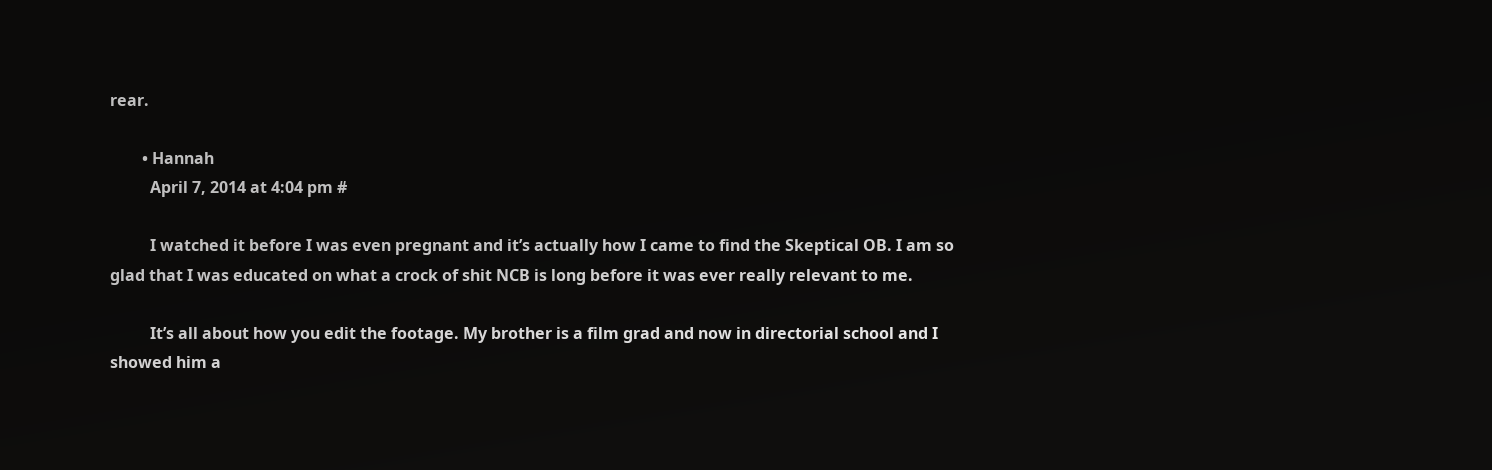rear.

        • Hannah
          April 7, 2014 at 4:04 pm #

          I watched it before I was even pregnant and it’s actually how I came to find the Skeptical OB. I am so glad that I was educated on what a crock of shit NCB is long before it was ever really relevant to me.

          It’s all about how you edit the footage. My brother is a film grad and now in directorial school and I showed him a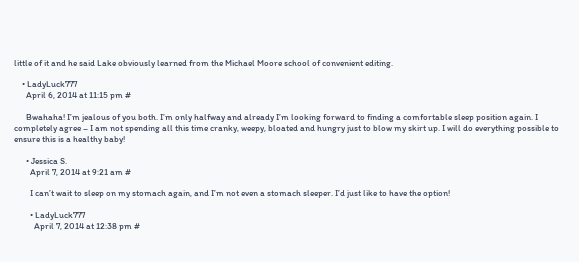little of it and he said Lake obviously learned from the Michael Moore school of convenient editing.

    • LadyLuck777
      April 6, 2014 at 11:15 pm #

      Bwahaha! I’m jealous of you both. I’m only halfway and already I’m looking forward to finding a comfortable sleep position again. I completely agree – I am not spending all this time cranky, weepy, bloated and hungry just to blow my skirt up. I will do everything possible to ensure this is a healthy baby!

      • Jessica S.
        April 7, 2014 at 9:21 am #

        I can’t wait to sleep on my stomach again, and I’m not even a stomach sleeper. I’d just like to have the option!

        • LadyLuck777
          April 7, 2014 at 12:38 pm #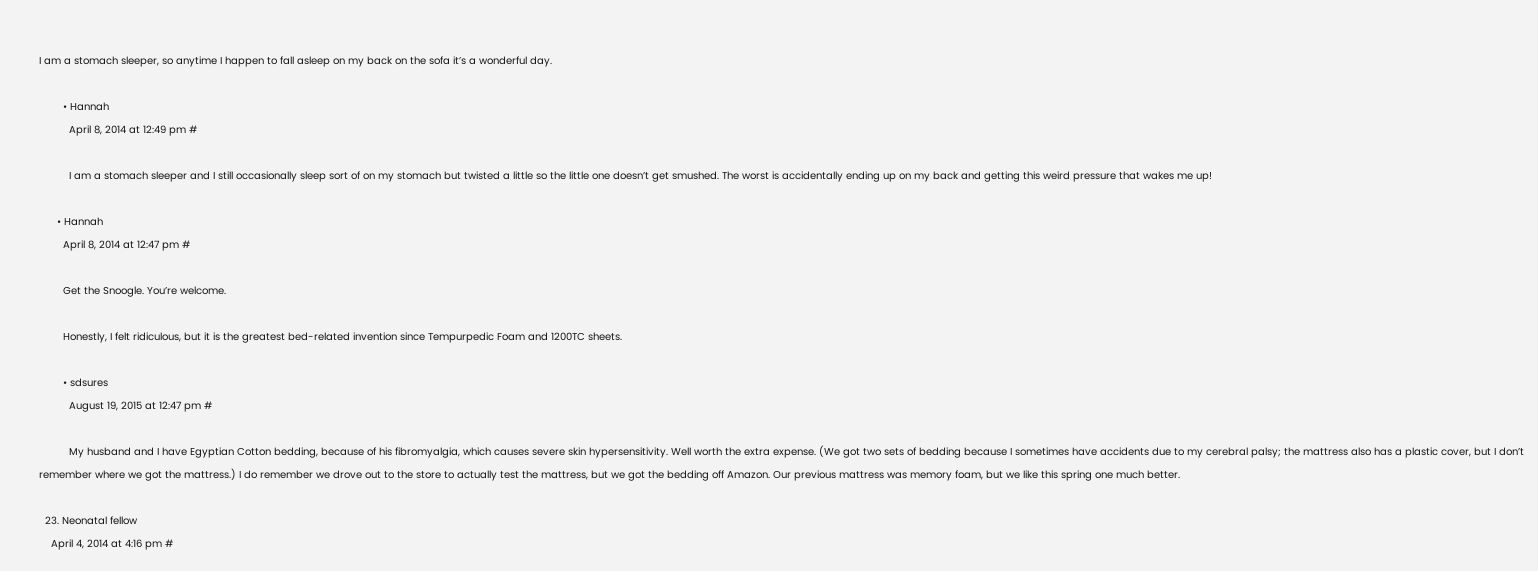I am a stomach sleeper, so anytime I happen to fall asleep on my back on the sofa it’s a wonderful day.

        • Hannah
          April 8, 2014 at 12:49 pm #

          I am a stomach sleeper and I still occasionally sleep sort of on my stomach but twisted a little so the little one doesn’t get smushed. The worst is accidentally ending up on my back and getting this weird pressure that wakes me up!

      • Hannah
        April 8, 2014 at 12:47 pm #

        Get the Snoogle. You’re welcome.

        Honestly, I felt ridiculous, but it is the greatest bed-related invention since Tempurpedic Foam and 1200TC sheets.

        • sdsures
          August 19, 2015 at 12:47 pm #

          My husband and I have Egyptian Cotton bedding, because of his fibromyalgia, which causes severe skin hypersensitivity. Well worth the extra expense. (We got two sets of bedding because I sometimes have accidents due to my cerebral palsy; the mattress also has a plastic cover, but I don’t remember where we got the mattress.) I do remember we drove out to the store to actually test the mattress, but we got the bedding off Amazon. Our previous mattress was memory foam, but we like this spring one much better.

  23. Neonatal fellow
    April 4, 2014 at 4:16 pm #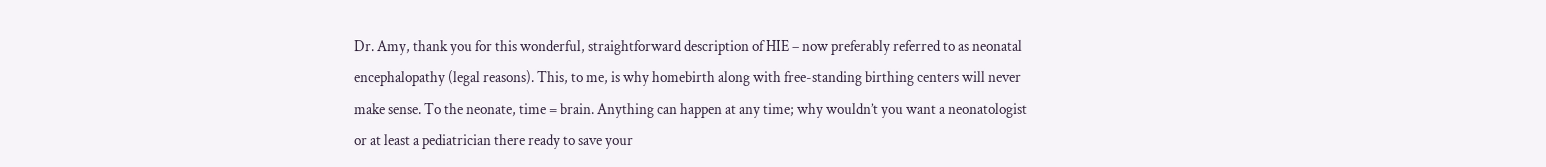Dr. Amy, thank you for this wonderful, straightforward description of HIE – now preferably referred to as neonatal encephalopathy (legal reasons). This, to me, is why homebirth along with free-standing birthing centers will never make sense. To the neonate, time = brain. Anything can happen at any time; why wouldn’t you want a neonatologist or at least a pediatrician there ready to save your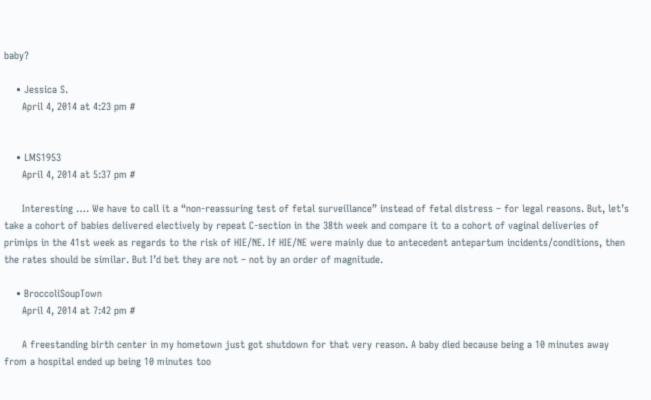baby?

    • Jessica S.
      April 4, 2014 at 4:23 pm #


    • LMS1953
      April 4, 2014 at 5:37 pm #

      Interesting …. We have to call it a “non-reassuring test of fetal surveillance” instead of fetal distress – for legal reasons. But, let’s take a cohort of babies delivered electively by repeat C-section in the 38th week and compare it to a cohort of vaginal deliveries of primips in the 41st week as regards to the risk of HIE/NE. If HIE/NE were mainly due to antecedent antepartum incidents/conditions, then the rates should be similar. But I’d bet they are not – not by an order of magnitude.

    • BroccoliSoupTown
      April 4, 2014 at 7:42 pm #

      A freestanding birth center in my hometown just got shutdown for that very reason. A baby died because being a 10 minutes away from a hospital ended up being 10 minutes too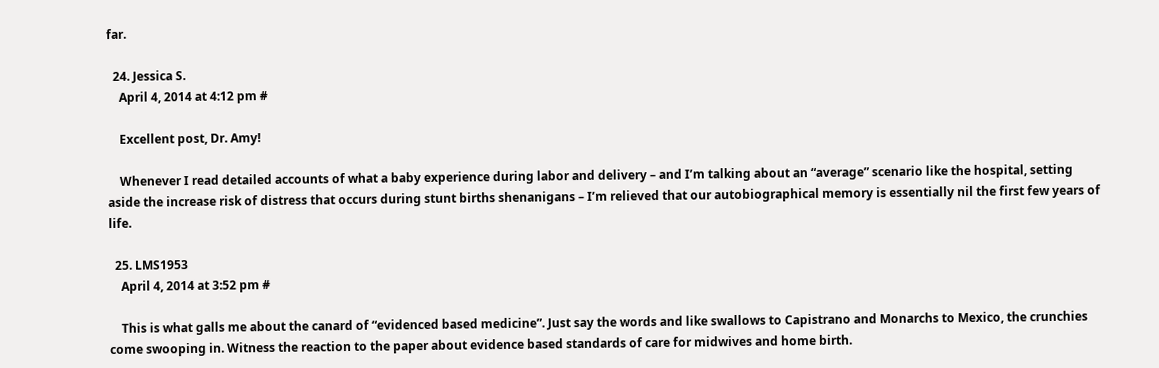far.

  24. Jessica S.
    April 4, 2014 at 4:12 pm #

    Excellent post, Dr. Amy!

    Whenever I read detailed accounts of what a baby experience during labor and delivery – and I’m talking about an “average” scenario like the hospital, setting aside the increase risk of distress that occurs during stunt births shenanigans – I’m relieved that our autobiographical memory is essentially nil the first few years of life.

  25. LMS1953
    April 4, 2014 at 3:52 pm #

    This is what galls me about the canard of “evidenced based medicine”. Just say the words and like swallows to Capistrano and Monarchs to Mexico, the crunchies come swooping in. Witness the reaction to the paper about evidence based standards of care for midwives and home birth.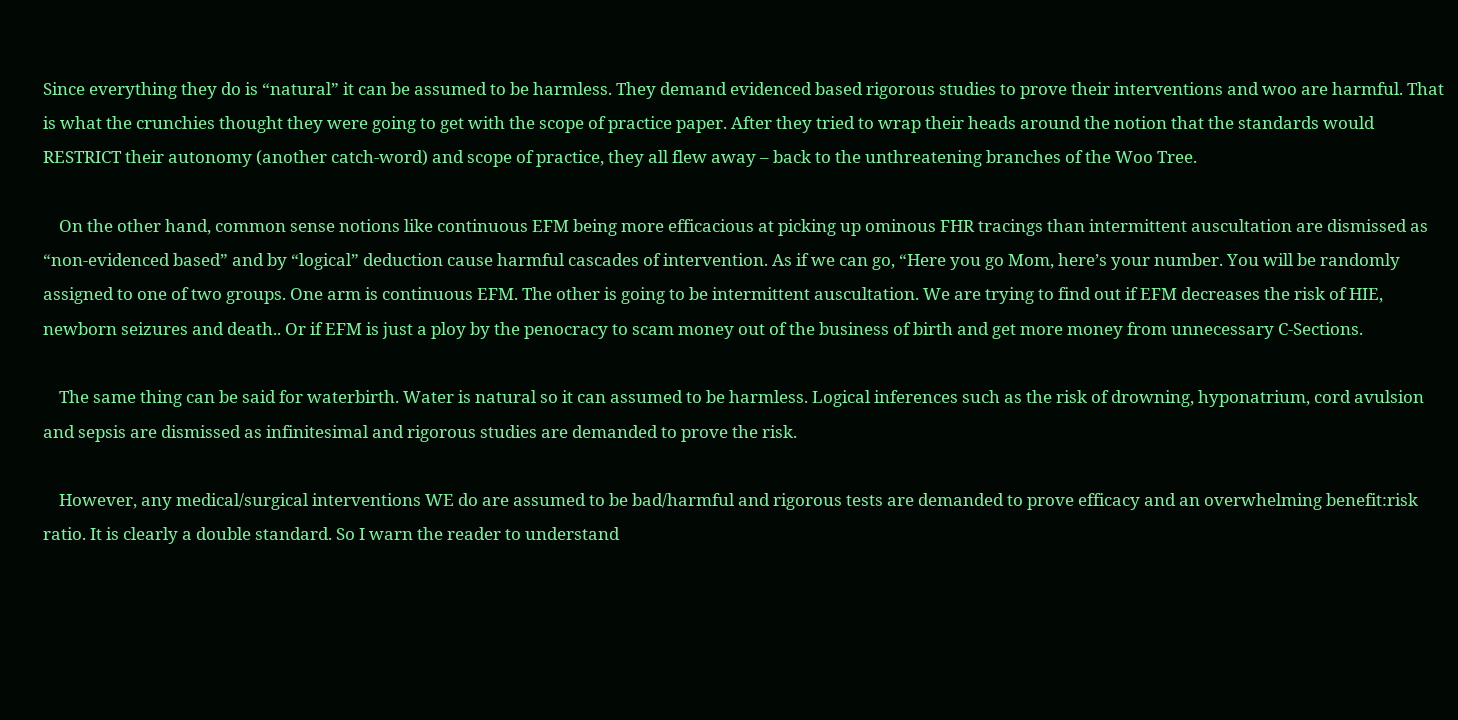Since everything they do is “natural” it can be assumed to be harmless. They demand evidenced based rigorous studies to prove their interventions and woo are harmful. That is what the crunchies thought they were going to get with the scope of practice paper. After they tried to wrap their heads around the notion that the standards would RESTRICT their autonomy (another catch-word) and scope of practice, they all flew away – back to the unthreatening branches of the Woo Tree.

    On the other hand, common sense notions like continuous EFM being more efficacious at picking up ominous FHR tracings than intermittent auscultation are dismissed as “non-evidenced based” and by “logical” deduction cause harmful cascades of intervention. As if we can go, “Here you go Mom, here’s your number. You will be randomly assigned to one of two groups. One arm is continuous EFM. The other is going to be intermittent auscultation. We are trying to find out if EFM decreases the risk of HIE, newborn seizures and death.. Or if EFM is just a ploy by the penocracy to scam money out of the business of birth and get more money from unnecessary C-Sections.

    The same thing can be said for waterbirth. Water is natural so it can assumed to be harmless. Logical inferences such as the risk of drowning, hyponatrium, cord avulsion and sepsis are dismissed as infinitesimal and rigorous studies are demanded to prove the risk.

    However, any medical/surgical interventions WE do are assumed to be bad/harmful and rigorous tests are demanded to prove efficacy and an overwhelming benefit:risk ratio. It is clearly a double standard. So I warn the reader to understand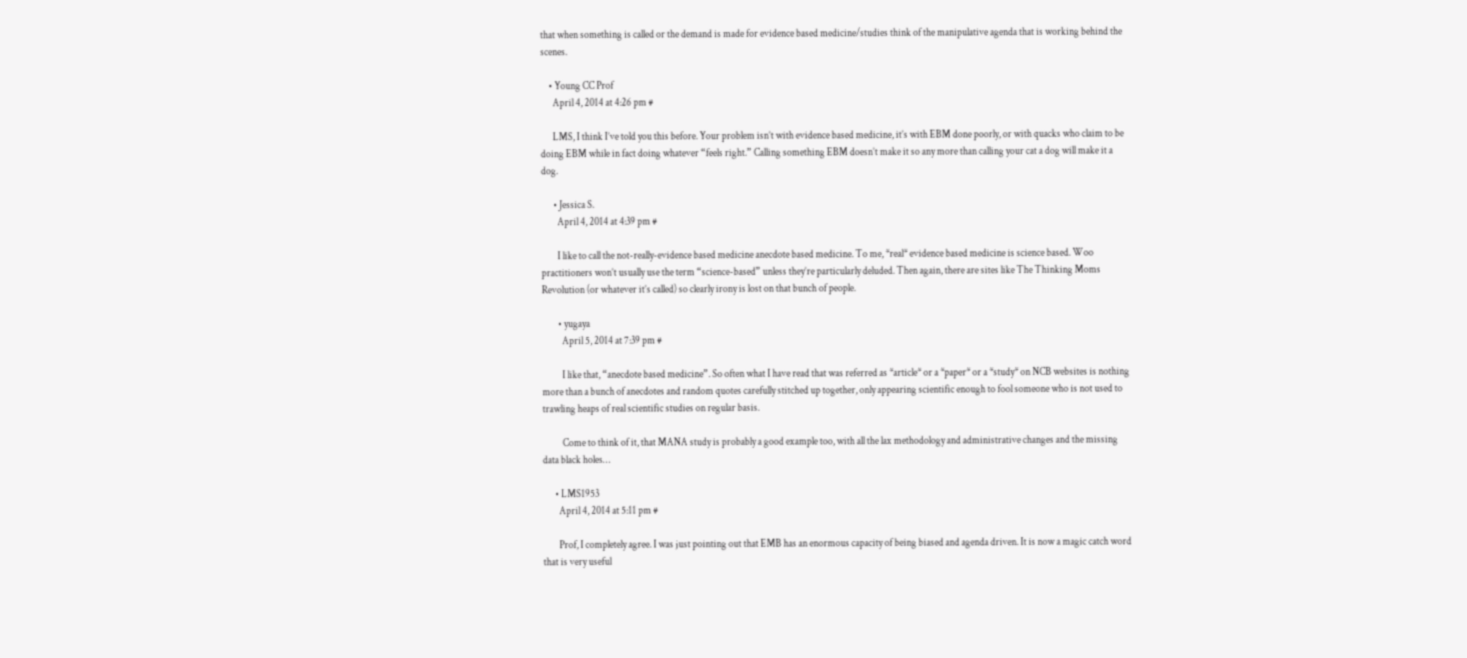that when something is called or the demand is made for evidence based medicine/studies think of the manipulative agenda that is working behind the scenes.

    • Young CC Prof
      April 4, 2014 at 4:26 pm #

      LMS, I think I’ve told you this before. Your problem isn’t with evidence based medicine, it’s with EBM done poorly, or with quacks who claim to be doing EBM while in fact doing whatever “feels right.” Calling something EBM doesn’t make it so any more than calling your cat a dog will make it a dog.

      • Jessica S.
        April 4, 2014 at 4:39 pm #

        I like to call the not-really-evidence based medicine anecdote based medicine. To me, *real* evidence based medicine is science based. Woo practitioners won’t usually use the term “science-based” unless they’re particularly deluded. Then again, there are sites like The Thinking Moms Revolution (or whatever it’s called) so clearly irony is lost on that bunch of people.

        • yugaya
          April 5, 2014 at 7:39 pm #

          I like that, “anecdote based medicine”. So often what I have read that was referred as *article* or a *paper* or a *study* on NCB websites is nothing more than a bunch of anecdotes and random quotes carefully stitched up together, only appearing scientific enough to fool someone who is not used to trawling heaps of real scientific studies on regular basis.

          Come to think of it, that MANA study is probably a good example too, with all the lax methodology and administrative changes and the missing data black holes…

      • LMS1953
        April 4, 2014 at 5:11 pm #

        Prof, I completely agree. I was just pointing out that EMB has an enormous capacity of being biased and agenda driven. It is now a magic catch word that is very useful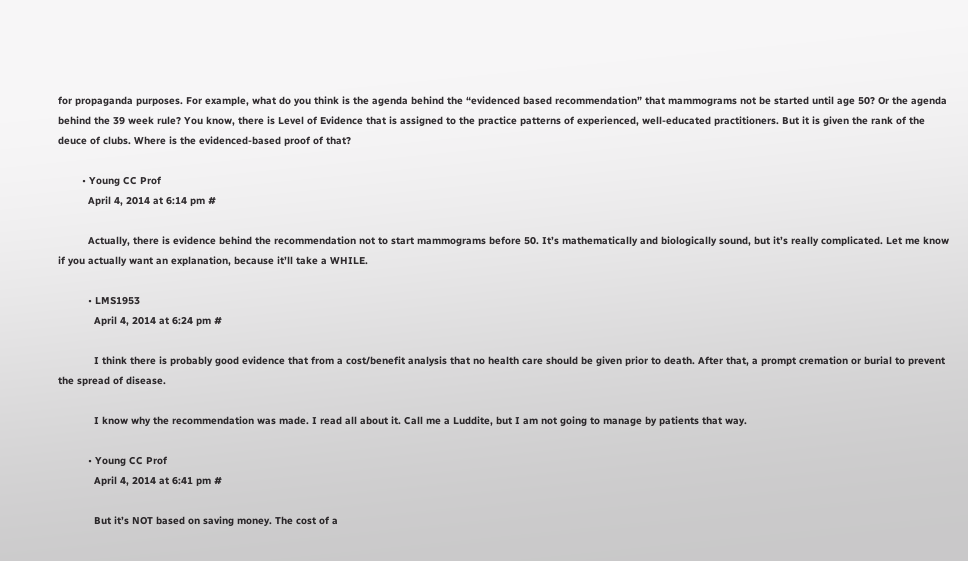for propaganda purposes. For example, what do you think is the agenda behind the “evidenced based recommendation” that mammograms not be started until age 50? Or the agenda behind the 39 week rule? You know, there is Level of Evidence that is assigned to the practice patterns of experienced, well-educated practitioners. But it is given the rank of the deuce of clubs. Where is the evidenced-based proof of that?

        • Young CC Prof
          April 4, 2014 at 6:14 pm #

          Actually, there is evidence behind the recommendation not to start mammograms before 50. It’s mathematically and biologically sound, but it’s really complicated. Let me know if you actually want an explanation, because it’ll take a WHILE.

          • LMS1953
            April 4, 2014 at 6:24 pm #

            I think there is probably good evidence that from a cost/benefit analysis that no health care should be given prior to death. After that, a prompt cremation or burial to prevent the spread of disease.

            I know why the recommendation was made. I read all about it. Call me a Luddite, but I am not going to manage by patients that way.

          • Young CC Prof
            April 4, 2014 at 6:41 pm #

            But it’s NOT based on saving money. The cost of a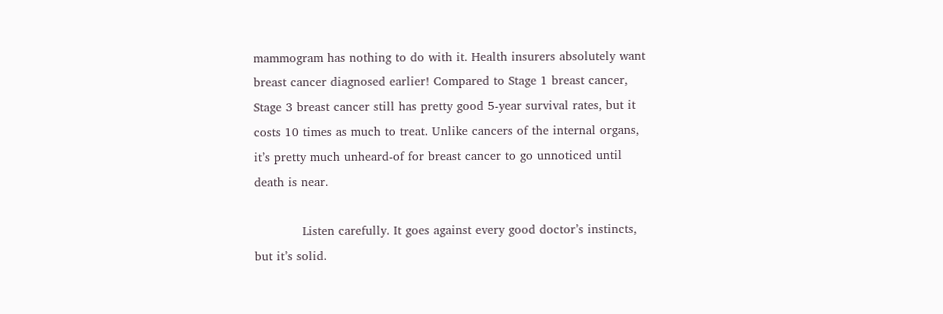mammogram has nothing to do with it. Health insurers absolutely want breast cancer diagnosed earlier! Compared to Stage 1 breast cancer, Stage 3 breast cancer still has pretty good 5-year survival rates, but it costs 10 times as much to treat. Unlike cancers of the internal organs, it’s pretty much unheard-of for breast cancer to go unnoticed until death is near.

            Listen carefully. It goes against every good doctor’s instincts, but it’s solid.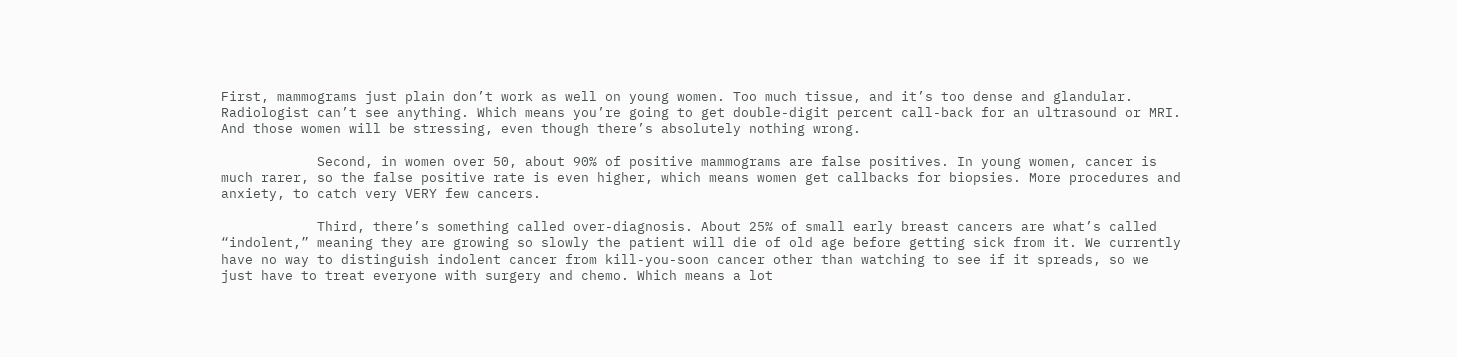First, mammograms just plain don’t work as well on young women. Too much tissue, and it’s too dense and glandular. Radiologist can’t see anything. Which means you’re going to get double-digit percent call-back for an ultrasound or MRI. And those women will be stressing, even though there’s absolutely nothing wrong.

            Second, in women over 50, about 90% of positive mammograms are false positives. In young women, cancer is much rarer, so the false positive rate is even higher, which means women get callbacks for biopsies. More procedures and anxiety, to catch very VERY few cancers.

            Third, there’s something called over-diagnosis. About 25% of small early breast cancers are what’s called “indolent,” meaning they are growing so slowly the patient will die of old age before getting sick from it. We currently have no way to distinguish indolent cancer from kill-you-soon cancer other than watching to see if it spreads, so we just have to treat everyone with surgery and chemo. Which means a lot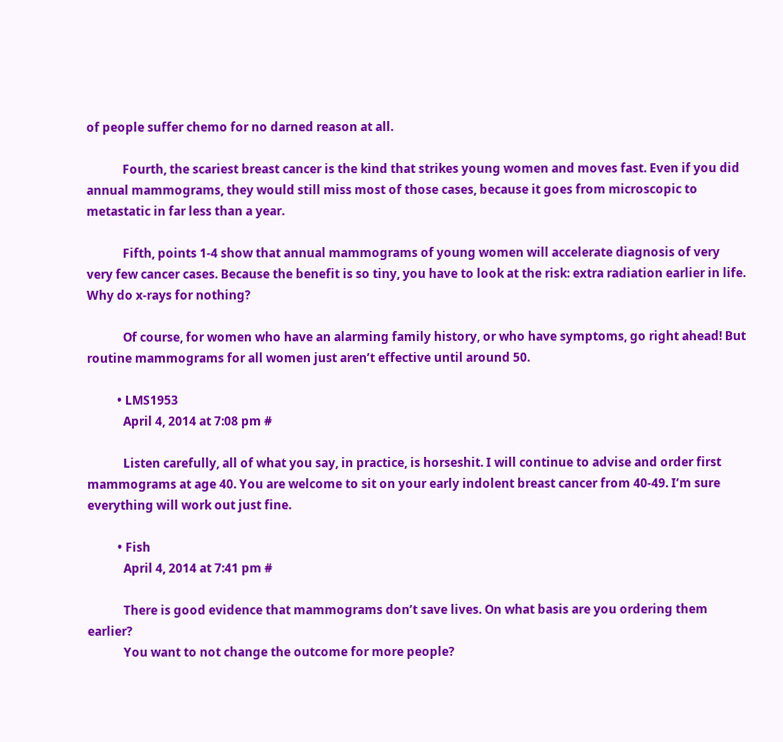of people suffer chemo for no darned reason at all.

            Fourth, the scariest breast cancer is the kind that strikes young women and moves fast. Even if you did annual mammograms, they would still miss most of those cases, because it goes from microscopic to metastatic in far less than a year.

            Fifth, points 1-4 show that annual mammograms of young women will accelerate diagnosis of very very few cancer cases. Because the benefit is so tiny, you have to look at the risk: extra radiation earlier in life. Why do x-rays for nothing?

            Of course, for women who have an alarming family history, or who have symptoms, go right ahead! But routine mammograms for all women just aren’t effective until around 50.

          • LMS1953
            April 4, 2014 at 7:08 pm #

            Listen carefully, all of what you say, in practice, is horseshit. I will continue to advise and order first mammograms at age 40. You are welcome to sit on your early indolent breast cancer from 40-49. I’m sure everything will work out just fine.

          • Fish
            April 4, 2014 at 7:41 pm #

            There is good evidence that mammograms don’t save lives. On what basis are you ordering them earlier?
            You want to not change the outcome for more people?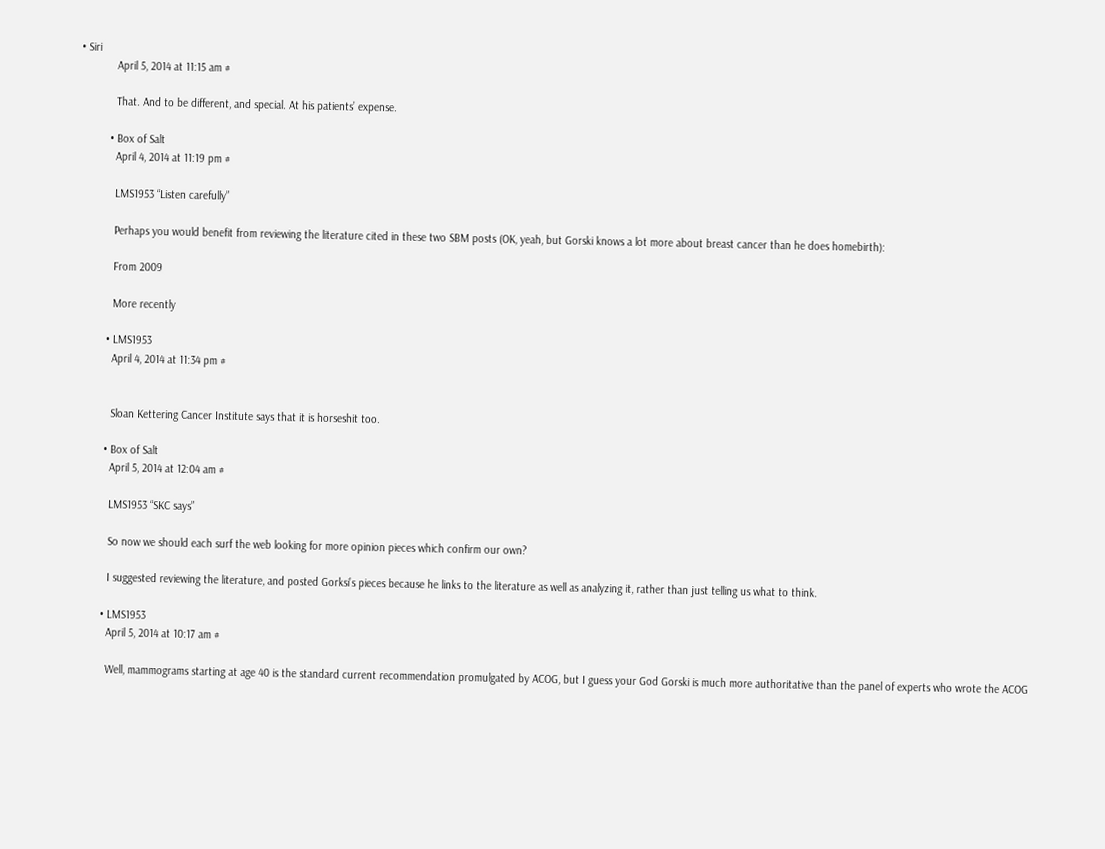• Siri
            April 5, 2014 at 11:15 am #

            That. And to be different, and special. At his patients’ expense.

          • Box of Salt
            April 4, 2014 at 11:19 pm #

            LMS1953 “Listen carefully”

            Perhaps you would benefit from reviewing the literature cited in these two SBM posts (OK, yeah, but Gorski knows a lot more about breast cancer than he does homebirth):

            From 2009

            More recently

          • LMS1953
            April 4, 2014 at 11:34 pm #


            Sloan Kettering Cancer Institute says that it is horseshit too.

          • Box of Salt
            April 5, 2014 at 12:04 am #

            LMS1953 “SKC says”

            So now we should each surf the web looking for more opinion pieces which confirm our own?

            I suggested reviewing the literature, and posted Gorksi’s pieces because he links to the literature as well as analyzing it, rather than just telling us what to think.

          • LMS1953
            April 5, 2014 at 10:17 am #

            Well, mammograms starting at age 40 is the standard current recommendation promulgated by ACOG, but I guess your God Gorski is much more authoritative than the panel of experts who wrote the ACOG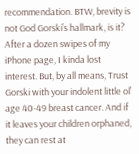recommendation. BTW, brevity is not God Gorski’s hallmark, is it? After a dozen swipes of my iPhone page, I kinda lost interest. But, by all means, Trust Gorski with your indolent little ol’ age 40-49 breast cancer. And if it leaves your children orphaned, they can rest at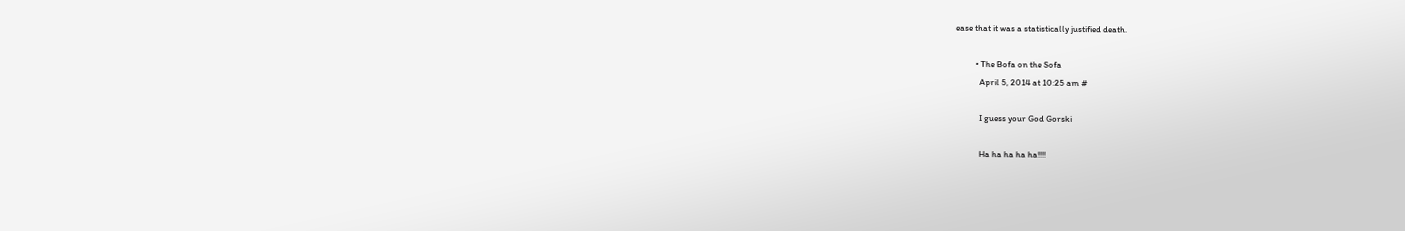ease that it was a statistically justified death.

          • The Bofa on the Sofa
            April 5, 2014 at 10:25 am #

            I guess your God Gorski

            Ha ha ha ha ha!!!!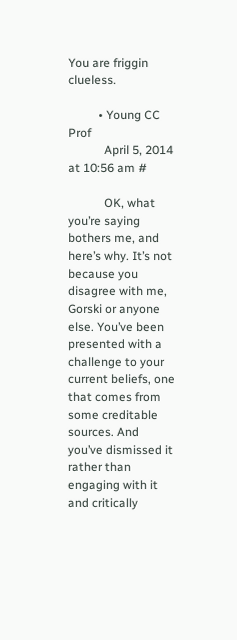You are friggin clueless.

          • Young CC Prof
            April 5, 2014 at 10:56 am #

            OK, what you’re saying bothers me, and here’s why. It’s not because you disagree with me, Gorski or anyone else. You’ve been presented with a challenge to your current beliefs, one that comes from some creditable sources. And you’ve dismissed it rather than engaging with it and critically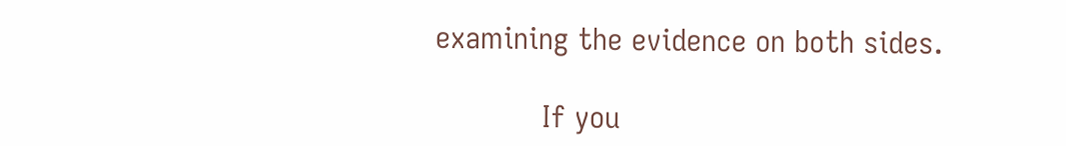examining the evidence on both sides.

            If you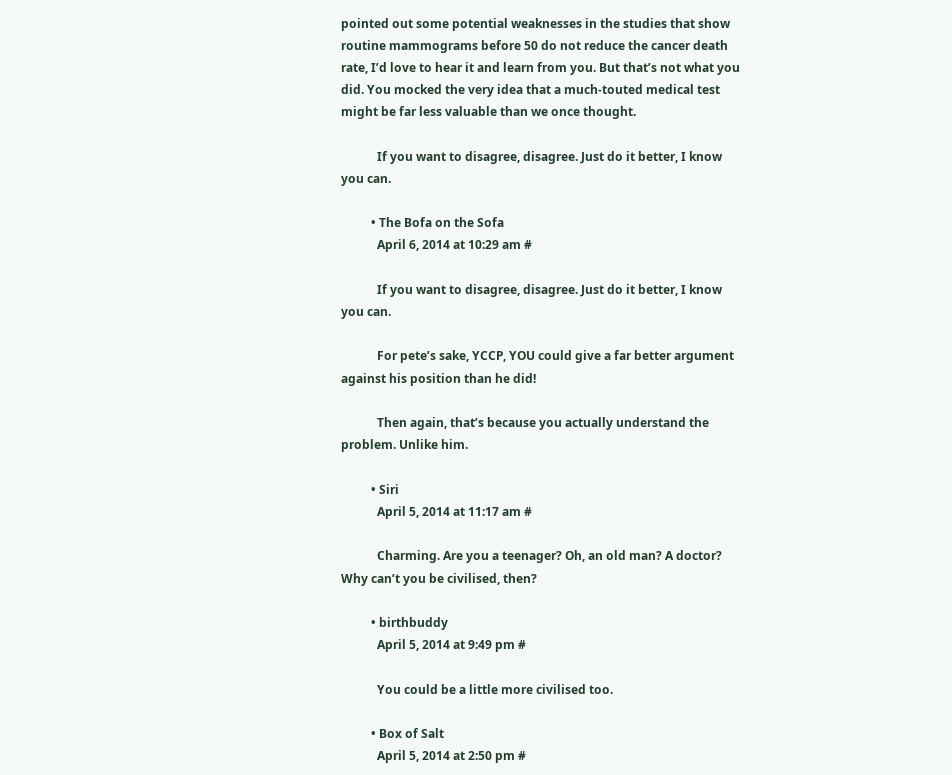pointed out some potential weaknesses in the studies that show routine mammograms before 50 do not reduce the cancer death rate, I’d love to hear it and learn from you. But that’s not what you did. You mocked the very idea that a much-touted medical test might be far less valuable than we once thought.

            If you want to disagree, disagree. Just do it better, I know you can.

          • The Bofa on the Sofa
            April 6, 2014 at 10:29 am #

            If you want to disagree, disagree. Just do it better, I know you can.

            For pete’s sake, YCCP, YOU could give a far better argument against his position than he did!

            Then again, that’s because you actually understand the problem. Unlike him.

          • Siri
            April 5, 2014 at 11:17 am #

            Charming. Are you a teenager? Oh, an old man? A doctor? Why can’t you be civilised, then?

          • birthbuddy
            April 5, 2014 at 9:49 pm #

            You could be a little more civilised too.

          • Box of Salt
            April 5, 2014 at 2:50 pm #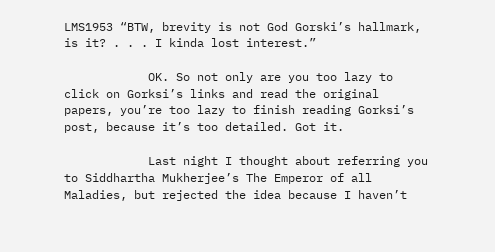LMS1953 “BTW, brevity is not God Gorski’s hallmark, is it? . . . I kinda lost interest.”

            OK. So not only are you too lazy to click on Gorksi’s links and read the original papers, you’re too lazy to finish reading Gorksi’s post, because it’s too detailed. Got it.

            Last night I thought about referring you to Siddhartha Mukherjee’s The Emperor of all Maladies, but rejected the idea because I haven’t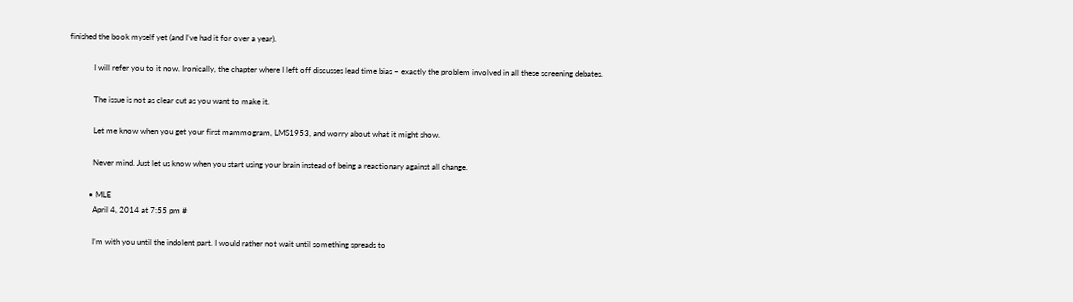finished the book myself yet (and I’ve had it for over a year).

            I will refer you to it now. Ironically, the chapter where I left off discusses lead time bias – exactly the problem involved in all these screening debates.

            The issue is not as clear cut as you want to make it.

            Let me know when you get your first mammogram, LMS1953, and worry about what it might show.

            Never mind. Just let us know when you start using your brain instead of being a reactionary against all change.

          • MLE
            April 4, 2014 at 7:55 pm #

            I’m with you until the indolent part. I would rather not wait until something spreads to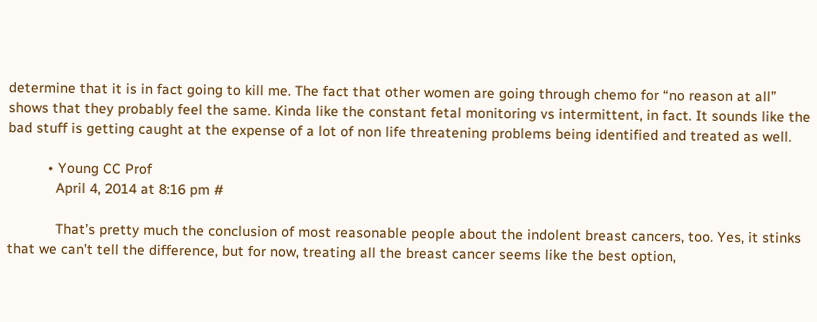determine that it is in fact going to kill me. The fact that other women are going through chemo for “no reason at all” shows that they probably feel the same. Kinda like the constant fetal monitoring vs intermittent, in fact. It sounds like the bad stuff is getting caught at the expense of a lot of non life threatening problems being identified and treated as well.

          • Young CC Prof
            April 4, 2014 at 8:16 pm #

            That’s pretty much the conclusion of most reasonable people about the indolent breast cancers, too. Yes, it stinks that we can’t tell the difference, but for now, treating all the breast cancer seems like the best option,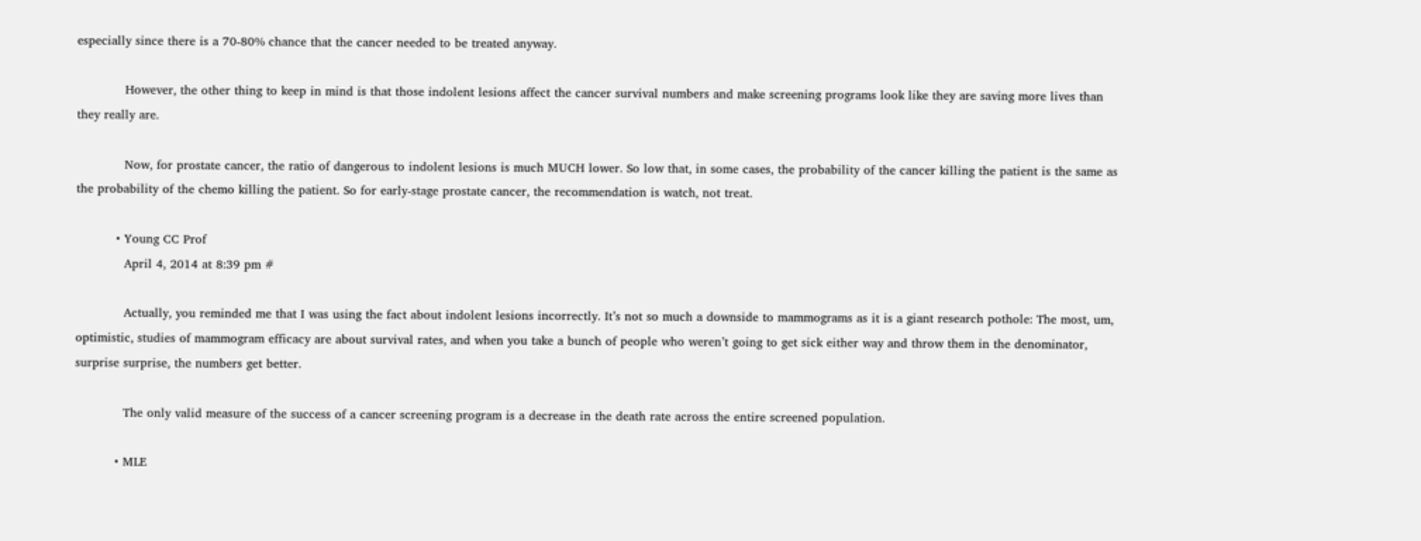especially since there is a 70-80% chance that the cancer needed to be treated anyway.

            However, the other thing to keep in mind is that those indolent lesions affect the cancer survival numbers and make screening programs look like they are saving more lives than they really are.

            Now, for prostate cancer, the ratio of dangerous to indolent lesions is much MUCH lower. So low that, in some cases, the probability of the cancer killing the patient is the same as the probability of the chemo killing the patient. So for early-stage prostate cancer, the recommendation is watch, not treat.

          • Young CC Prof
            April 4, 2014 at 8:39 pm #

            Actually, you reminded me that I was using the fact about indolent lesions incorrectly. It’s not so much a downside to mammograms as it is a giant research pothole: The most, um, optimistic, studies of mammogram efficacy are about survival rates, and when you take a bunch of people who weren’t going to get sick either way and throw them in the denominator, surprise surprise, the numbers get better.

            The only valid measure of the success of a cancer screening program is a decrease in the death rate across the entire screened population.

          • MLE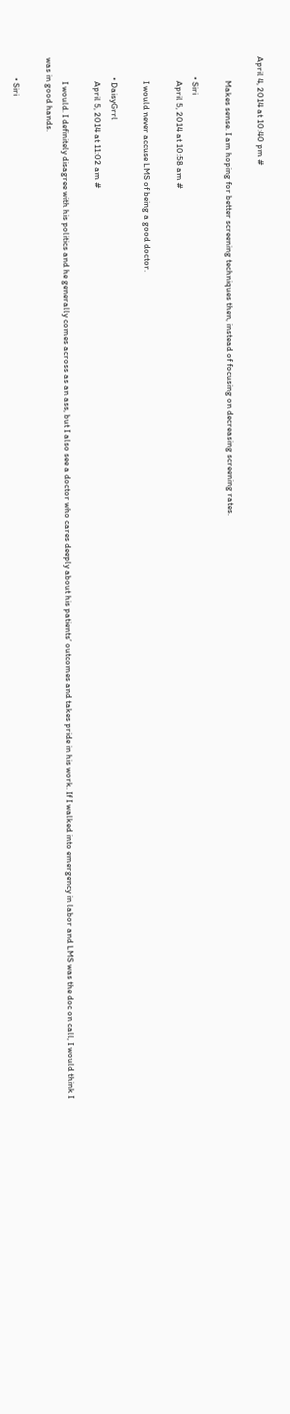April 4, 2014 at 10:40 pm #

            Makes sense. I am hoping for better screening techniques then, instead of focusing on decreasing screening rates.

          • Siri
            April 5, 2014 at 10:58 am #

            I would never accuse LMS of being a good doctor.

          • DaisyGrrl
            April 5, 2014 at 11:02 am #

            I would. I definitely disagree with his politics and he generally comes across as an ass, but I also see a doctor who cares deeply about his patients’ outcomes and takes pride in his work. If I walked into emergency in labor and LMS was the doc on call, I would think I was in good hands.

          • Siri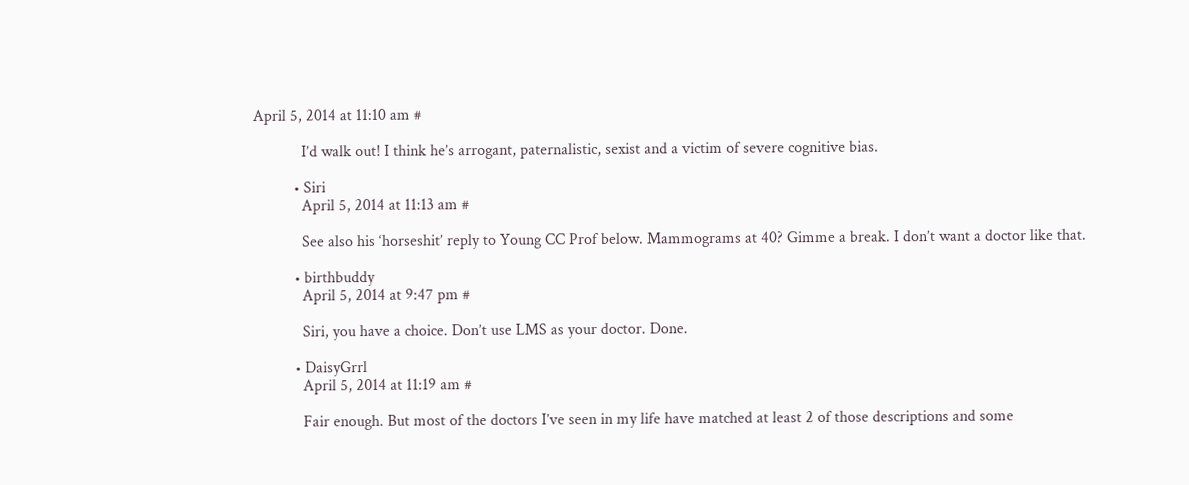April 5, 2014 at 11:10 am #

            I’d walk out! I think he’s arrogant, paternalistic, sexist and a victim of severe cognitive bias.

          • Siri
            April 5, 2014 at 11:13 am #

            See also his ‘horseshit’ reply to Young CC Prof below. Mammograms at 40? Gimme a break. I don’t want a doctor like that.

          • birthbuddy
            April 5, 2014 at 9:47 pm #

            Siri, you have a choice. Don’t use LMS as your doctor. Done.

          • DaisyGrrl
            April 5, 2014 at 11:19 am #

            Fair enough. But most of the doctors I’ve seen in my life have matched at least 2 of those descriptions and some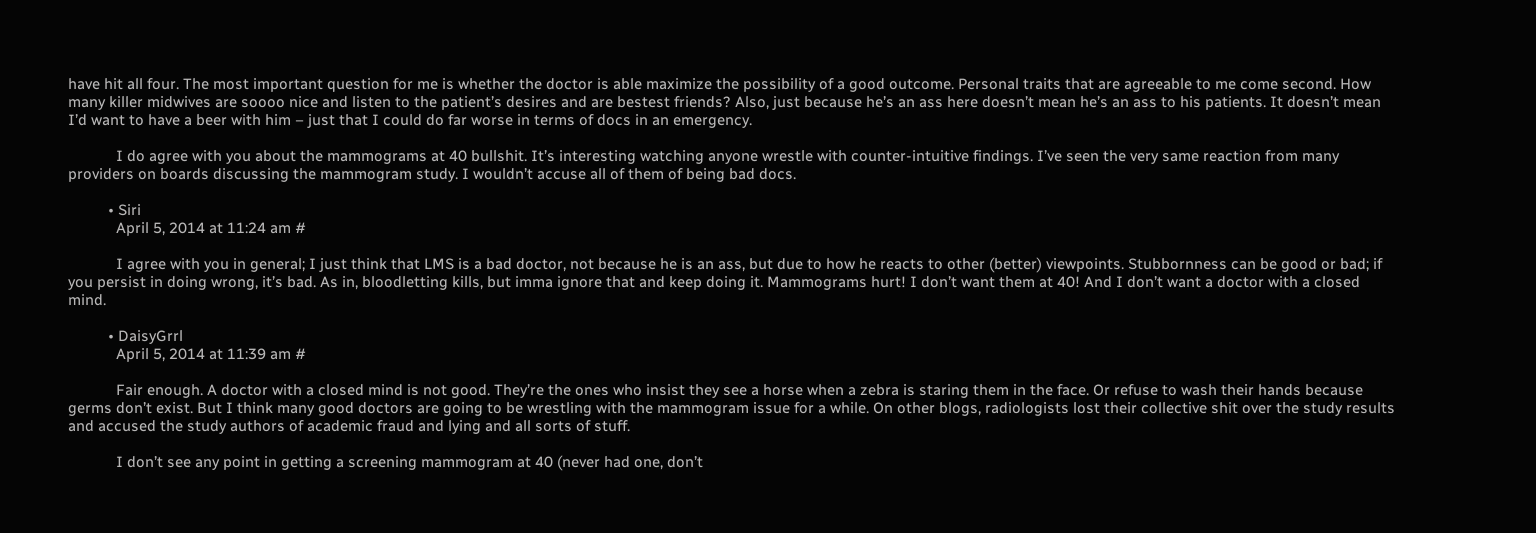have hit all four. The most important question for me is whether the doctor is able maximize the possibility of a good outcome. Personal traits that are agreeable to me come second. How many killer midwives are soooo nice and listen to the patient’s desires and are bestest friends? Also, just because he’s an ass here doesn’t mean he’s an ass to his patients. It doesn’t mean I’d want to have a beer with him – just that I could do far worse in terms of docs in an emergency.

            I do agree with you about the mammograms at 40 bullshit. It’s interesting watching anyone wrestle with counter-intuitive findings. I’ve seen the very same reaction from many providers on boards discussing the mammogram study. I wouldn’t accuse all of them of being bad docs.

          • Siri
            April 5, 2014 at 11:24 am #

            I agree with you in general; I just think that LMS is a bad doctor, not because he is an ass, but due to how he reacts to other (better) viewpoints. Stubbornness can be good or bad; if you persist in doing wrong, it’s bad. As in, bloodletting kills, but imma ignore that and keep doing it. Mammograms hurt! I don’t want them at 40! And I don’t want a doctor with a closed mind.

          • DaisyGrrl
            April 5, 2014 at 11:39 am #

            Fair enough. A doctor with a closed mind is not good. They’re the ones who insist they see a horse when a zebra is staring them in the face. Or refuse to wash their hands because germs don’t exist. But I think many good doctors are going to be wrestling with the mammogram issue for a while. On other blogs, radiologists lost their collective shit over the study results and accused the study authors of academic fraud and lying and all sorts of stuff.

            I don’t see any point in getting a screening mammogram at 40 (never had one, don’t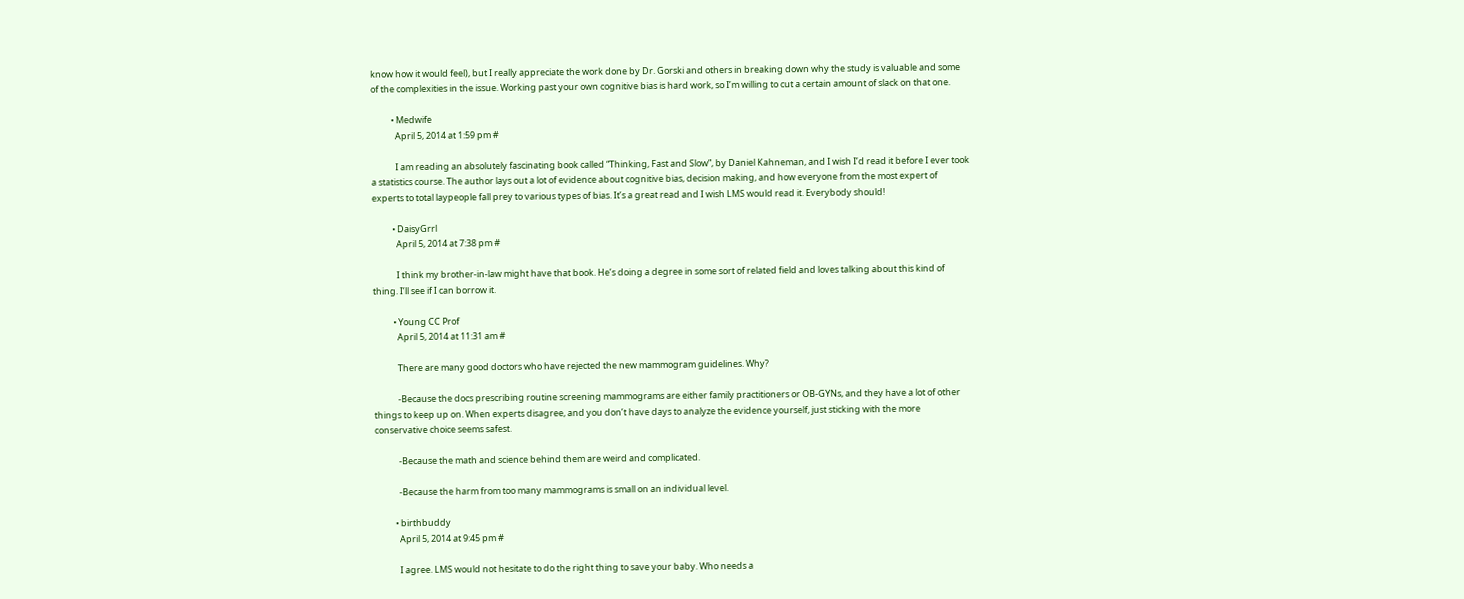know how it would feel), but I really appreciate the work done by Dr. Gorski and others in breaking down why the study is valuable and some of the complexities in the issue. Working past your own cognitive bias is hard work, so I’m willing to cut a certain amount of slack on that one.

          • Medwife
            April 5, 2014 at 1:59 pm #

            I am reading an absolutely fascinating book called “Thinking, Fast and Slow”, by Daniel Kahneman, and I wish I’d read it before I ever took a statistics course. The author lays out a lot of evidence about cognitive bias, decision making, and how everyone from the most expert of experts to total laypeople fall prey to various types of bias. It’s a great read and I wish LMS would read it. Everybody should!

          • DaisyGrrl
            April 5, 2014 at 7:38 pm #

            I think my brother-in-law might have that book. He’s doing a degree in some sort of related field and loves talking about this kind of thing. I’ll see if I can borrow it.

          • Young CC Prof
            April 5, 2014 at 11:31 am #

            There are many good doctors who have rejected the new mammogram guidelines. Why?

            -Because the docs prescribing routine screening mammograms are either family practitioners or OB-GYNs, and they have a lot of other things to keep up on. When experts disagree, and you don’t have days to analyze the evidence yourself, just sticking with the more conservative choice seems safest.

            -Because the math and science behind them are weird and complicated.

            -Because the harm from too many mammograms is small on an individual level.

          • birthbuddy
            April 5, 2014 at 9:45 pm #

            I agree. LMS would not hesitate to do the right thing to save your baby. Who needs a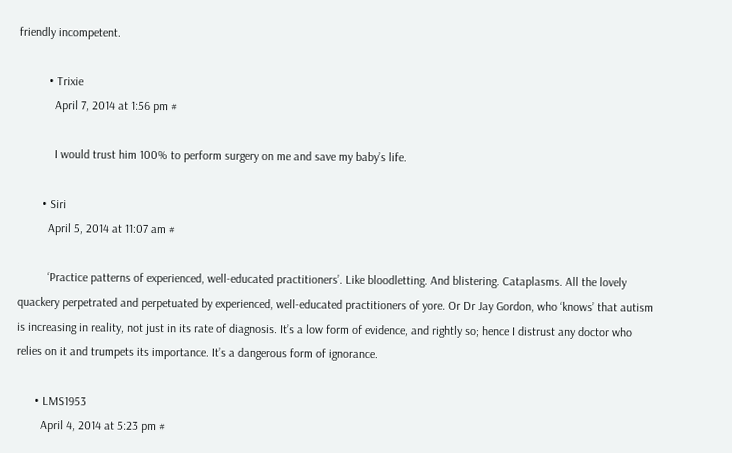friendly incompetent.

          • Trixie
            April 7, 2014 at 1:56 pm #

            I would trust him 100% to perform surgery on me and save my baby’s life.

        • Siri
          April 5, 2014 at 11:07 am #

          ‘Practice patterns of experienced, well-educated practitioners’. Like bloodletting. And blistering. Cataplasms. All the lovely quackery perpetrated and perpetuated by experienced, well-educated practitioners of yore. Or Dr Jay Gordon, who ‘knows’ that autism is increasing in reality, not just in its rate of diagnosis. It’s a low form of evidence, and rightly so; hence I distrust any doctor who relies on it and trumpets its importance. It’s a dangerous form of ignorance.

      • LMS1953
        April 4, 2014 at 5:23 pm #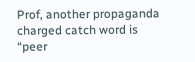Prof, another propaganda charged catch word is “peer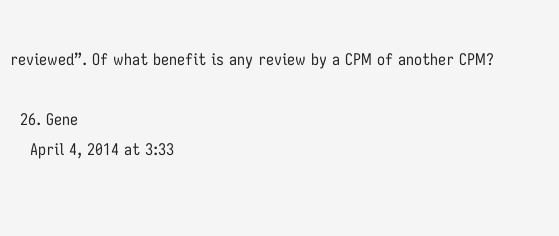reviewed”. Of what benefit is any review by a CPM of another CPM?

  26. Gene
    April 4, 2014 at 3:33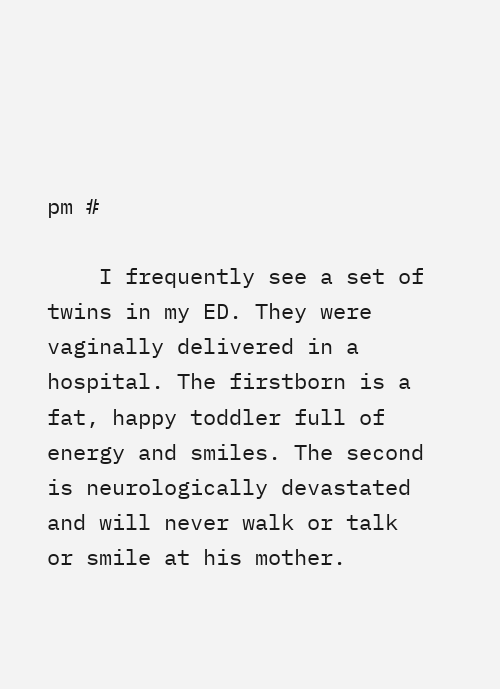pm #

    I frequently see a set of twins in my ED. They were vaginally delivered in a hospital. The firstborn is a fat, happy toddler full of energy and smiles. The second is neurologically devastated and will never walk or talk or smile at his mother.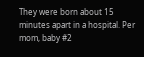They were born about 15 minutes apart in a hospital. Per mom, baby #2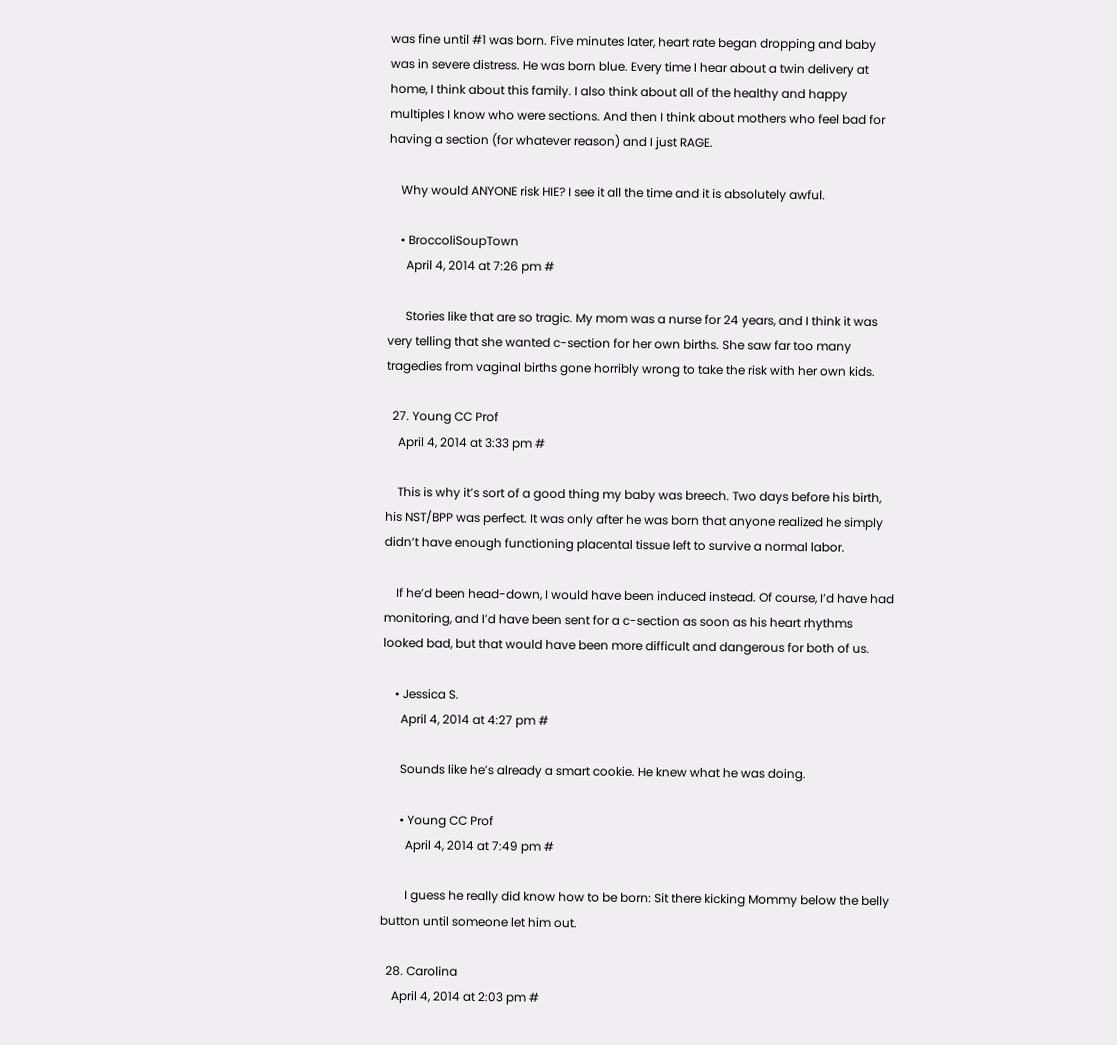was fine until #1 was born. Five minutes later, heart rate began dropping and baby was in severe distress. He was born blue. Every time I hear about a twin delivery at home, I think about this family. I also think about all of the healthy and happy multiples I know who were sections. And then I think about mothers who feel bad for having a section (for whatever reason) and I just RAGE.

    Why would ANYONE risk HIE? I see it all the time and it is absolutely awful.

    • BroccoliSoupTown
      April 4, 2014 at 7:26 pm #

      Stories like that are so tragic. My mom was a nurse for 24 years, and I think it was very telling that she wanted c-section for her own births. She saw far too many tragedies from vaginal births gone horribly wrong to take the risk with her own kids.

  27. Young CC Prof
    April 4, 2014 at 3:33 pm #

    This is why it’s sort of a good thing my baby was breech. Two days before his birth, his NST/BPP was perfect. It was only after he was born that anyone realized he simply didn’t have enough functioning placental tissue left to survive a normal labor.

    If he’d been head-down, I would have been induced instead. Of course, I’d have had monitoring, and I’d have been sent for a c-section as soon as his heart rhythms looked bad, but that would have been more difficult and dangerous for both of us.

    • Jessica S.
      April 4, 2014 at 4:27 pm #

      Sounds like he’s already a smart cookie. He knew what he was doing.

      • Young CC Prof
        April 4, 2014 at 7:49 pm #

        I guess he really did know how to be born: Sit there kicking Mommy below the belly button until someone let him out.

  28. Carolina
    April 4, 2014 at 2:03 pm #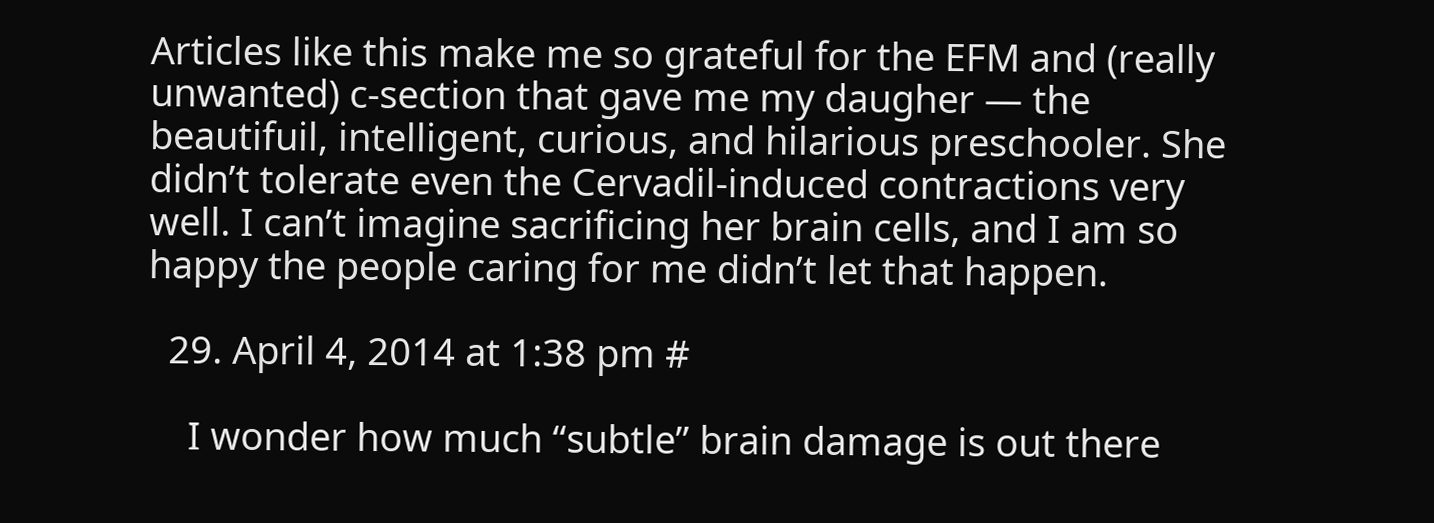Articles like this make me so grateful for the EFM and (really unwanted) c-section that gave me my daugher — the beautifuil, intelligent, curious, and hilarious preschooler. She didn’t tolerate even the Cervadil-induced contractions very well. I can’t imagine sacrificing her brain cells, and I am so happy the people caring for me didn’t let that happen.

  29. April 4, 2014 at 1:38 pm #

    I wonder how much “subtle” brain damage is out there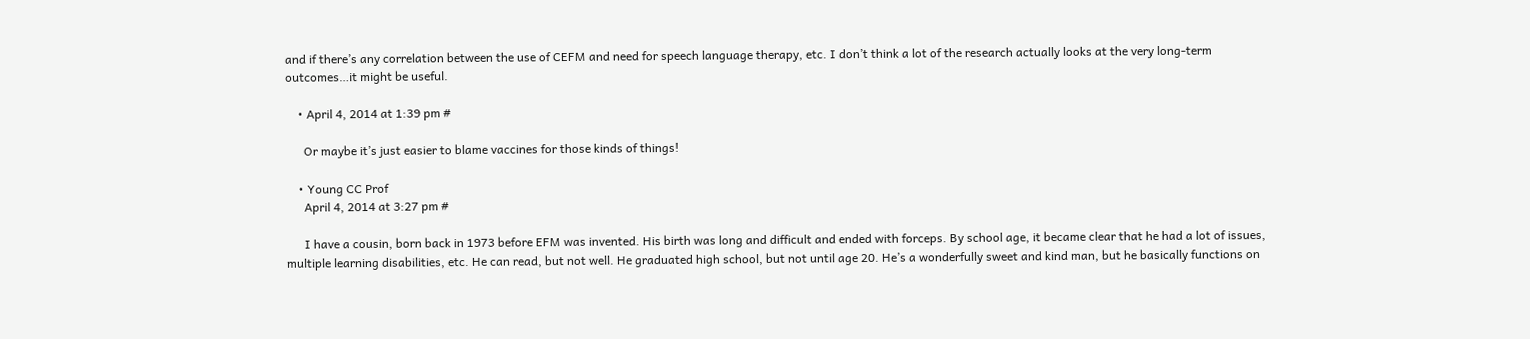and if there’s any correlation between the use of CEFM and need for speech language therapy, etc. I don’t think a lot of the research actually looks at the very long-term outcomes…it might be useful.

    • April 4, 2014 at 1:39 pm #

      Or maybe it’s just easier to blame vaccines for those kinds of things!

    • Young CC Prof
      April 4, 2014 at 3:27 pm #

      I have a cousin, born back in 1973 before EFM was invented. His birth was long and difficult and ended with forceps. By school age, it became clear that he had a lot of issues, multiple learning disabilities, etc. He can read, but not well. He graduated high school, but not until age 20. He’s a wonderfully sweet and kind man, but he basically functions on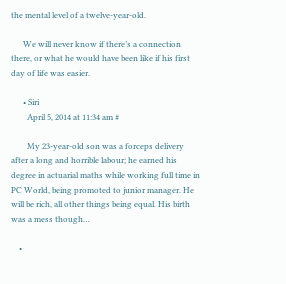the mental level of a twelve-year-old.

      We will never know if there’s a connection there, or what he would have been like if his first day of life was easier.

      • Siri
        April 5, 2014 at 11:34 am #

        My 23-year-old son was a forceps delivery after a long and horrible labour; he earned his degree in actuarial maths while working full time in PC World, being promoted to junior manager. He will be rich, all other things being equal. His birth was a mess though…

    •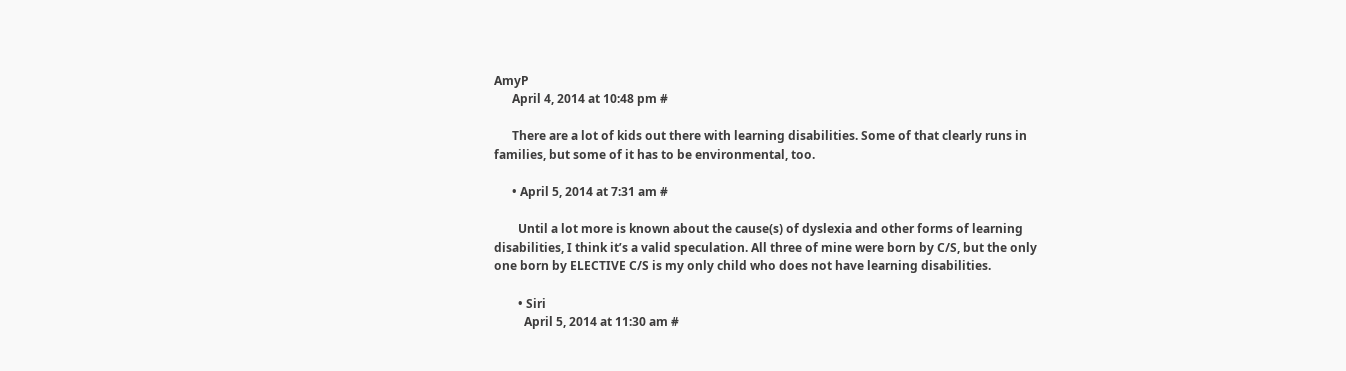AmyP
      April 4, 2014 at 10:48 pm #

      There are a lot of kids out there with learning disabilities. Some of that clearly runs in families, but some of it has to be environmental, too.

      • April 5, 2014 at 7:31 am #

        Until a lot more is known about the cause(s) of dyslexia and other forms of learning disabilities, I think it’s a valid speculation. All three of mine were born by C/S, but the only one born by ELECTIVE C/S is my only child who does not have learning disabilities.

        • Siri
          April 5, 2014 at 11:30 am #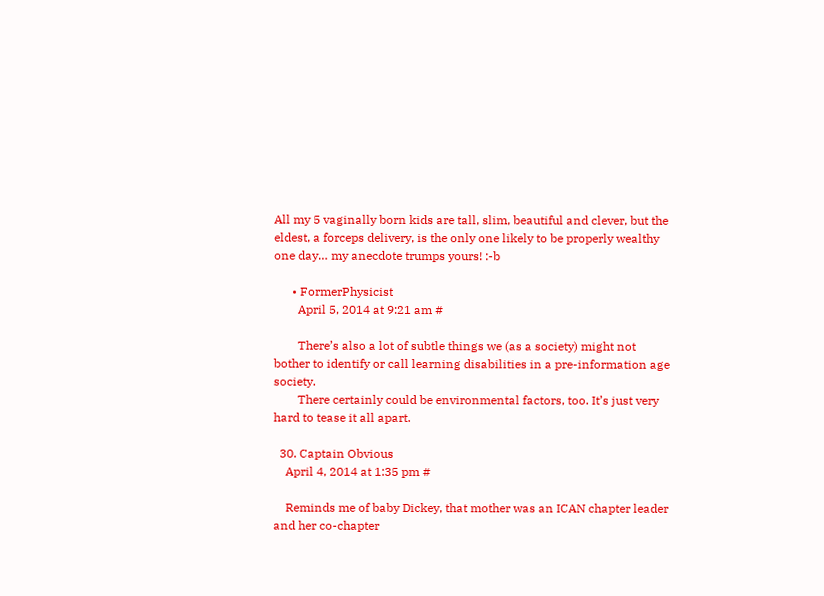All my 5 vaginally born kids are tall, slim, beautiful and clever, but the eldest, a forceps delivery, is the only one likely to be properly wealthy one day… my anecdote trumps yours! :-b

      • FormerPhysicist
        April 5, 2014 at 9:21 am #

        There’s also a lot of subtle things we (as a society) might not bother to identify or call learning disabilities in a pre-information age society.
        There certainly could be environmental factors, too. It’s just very hard to tease it all apart.

  30. Captain Obvious
    April 4, 2014 at 1:35 pm #

    Reminds me of baby Dickey, that mother was an ICAN chapter leader and her co-chapter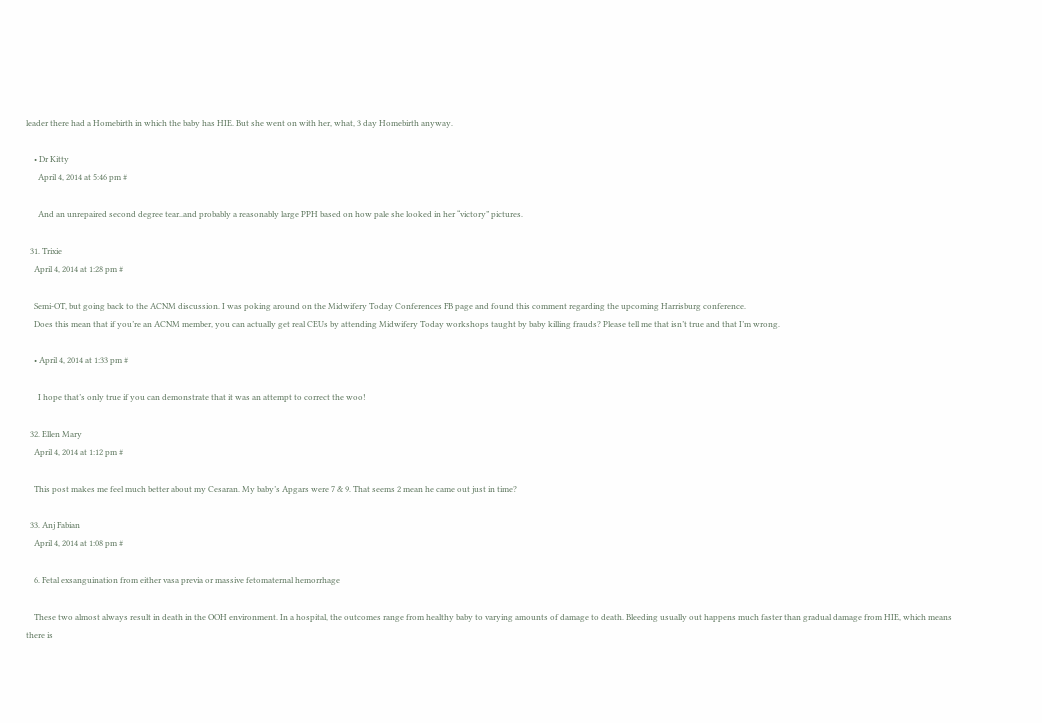leader there had a Homebirth in which the baby has HIE. But she went on with her, what, 3 day Homebirth anyway.

    • Dr Kitty
      April 4, 2014 at 5:46 pm #

      And an unrepaired second degree tear..and probably a reasonably large PPH based on how pale she looked in her “victory” pictures.

  31. Trixie
    April 4, 2014 at 1:28 pm #

    Semi-OT, but going back to the ACNM discussion. I was poking around on the Midwifery Today Conferences FB page and found this comment regarding the upcoming Harrisburg conference.
    Does this mean that if you’re an ACNM member, you can actually get real CEUs by attending Midwifery Today workshops taught by baby killing frauds? Please tell me that isn’t true and that I’m wrong.

    • April 4, 2014 at 1:33 pm #

      I hope that’s only true if you can demonstrate that it was an attempt to correct the woo!

  32. Ellen Mary
    April 4, 2014 at 1:12 pm #

    This post makes me feel much better about my Cesaran. My baby’s Apgars were 7 & 9. That seems 2 mean he came out just in time?

  33. Anj Fabian
    April 4, 2014 at 1:08 pm #

    6. Fetal exsanguination from either vasa previa or massive fetomaternal hemorrhage

    These two almost always result in death in the OOH environment. In a hospital, the outcomes range from healthy baby to varying amounts of damage to death. Bleeding usually out happens much faster than gradual damage from HIE, which means there is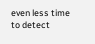even less time to detect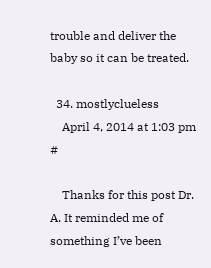trouble and deliver the baby so it can be treated.

  34. mostlyclueless
    April 4, 2014 at 1:03 pm #

    Thanks for this post Dr. A. It reminded me of something I’ve been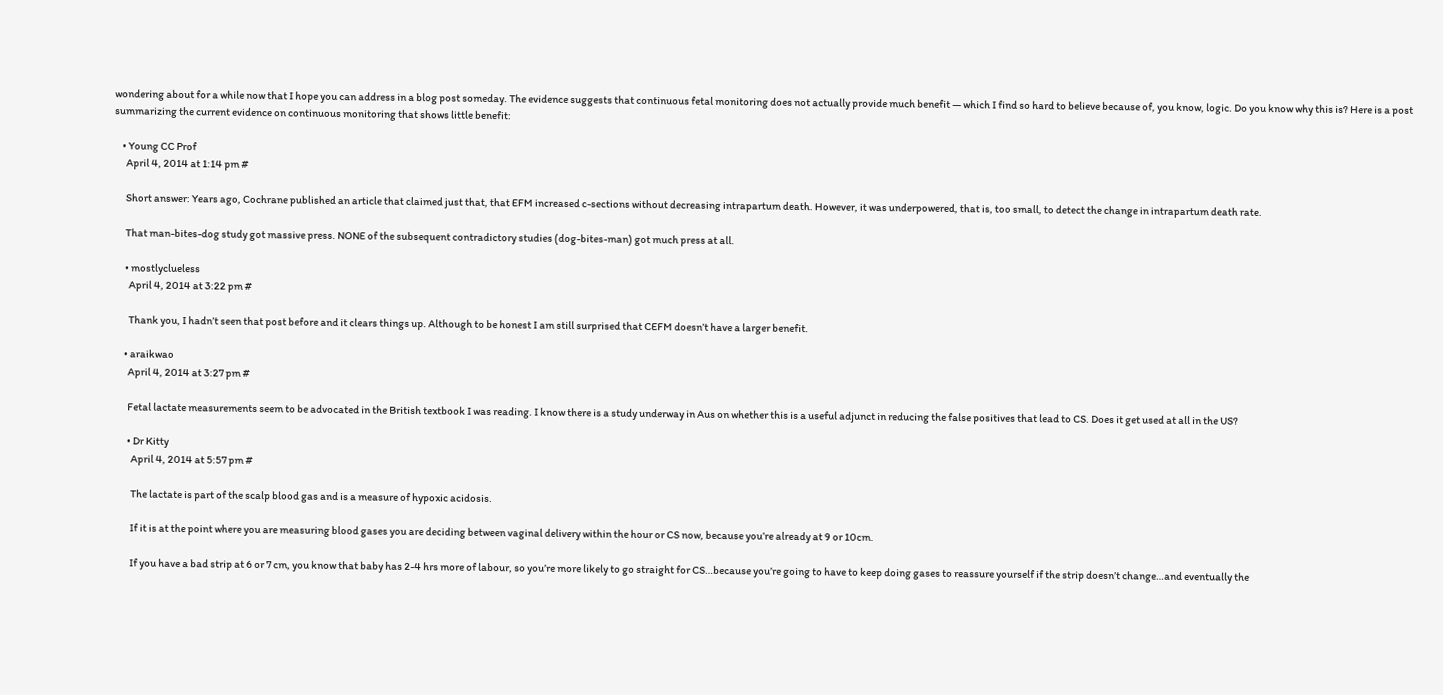wondering about for a while now that I hope you can address in a blog post someday. The evidence suggests that continuous fetal monitoring does not actually provide much benefit — which I find so hard to believe because of, you know, logic. Do you know why this is? Here is a post summarizing the current evidence on continuous monitoring that shows little benefit:

    • Young CC Prof
      April 4, 2014 at 1:14 pm #

      Short answer: Years ago, Cochrane published an article that claimed just that, that EFM increased c-sections without decreasing intrapartum death. However, it was underpowered, that is, too small, to detect the change in intrapartum death rate.

      That man-bites-dog study got massive press. NONE of the subsequent contradictory studies (dog-bites-man) got much press at all.

      • mostlyclueless
        April 4, 2014 at 3:22 pm #

        Thank you, I hadn’t seen that post before and it clears things up. Although to be honest I am still surprised that CEFM doesn’t have a larger benefit.

      • araikwao
        April 4, 2014 at 3:27 pm #

        Fetal lactate measurements seem to be advocated in the British textbook I was reading. I know there is a study underway in Aus on whether this is a useful adjunct in reducing the false positives that lead to CS. Does it get used at all in the US?

        • Dr Kitty
          April 4, 2014 at 5:57 pm #

          The lactate is part of the scalp blood gas and is a measure of hypoxic acidosis.

          If it is at the point where you are measuring blood gases you are deciding between vaginal delivery within the hour or CS now, because you’re already at 9 or 10cm.

          If you have a bad strip at 6 or 7 cm, you know that baby has 2-4 hrs more of labour, so you’re more likely to go straight for CS…because you’re going to have to keep doing gases to reassure yourself if the strip doesn’t change…and eventually the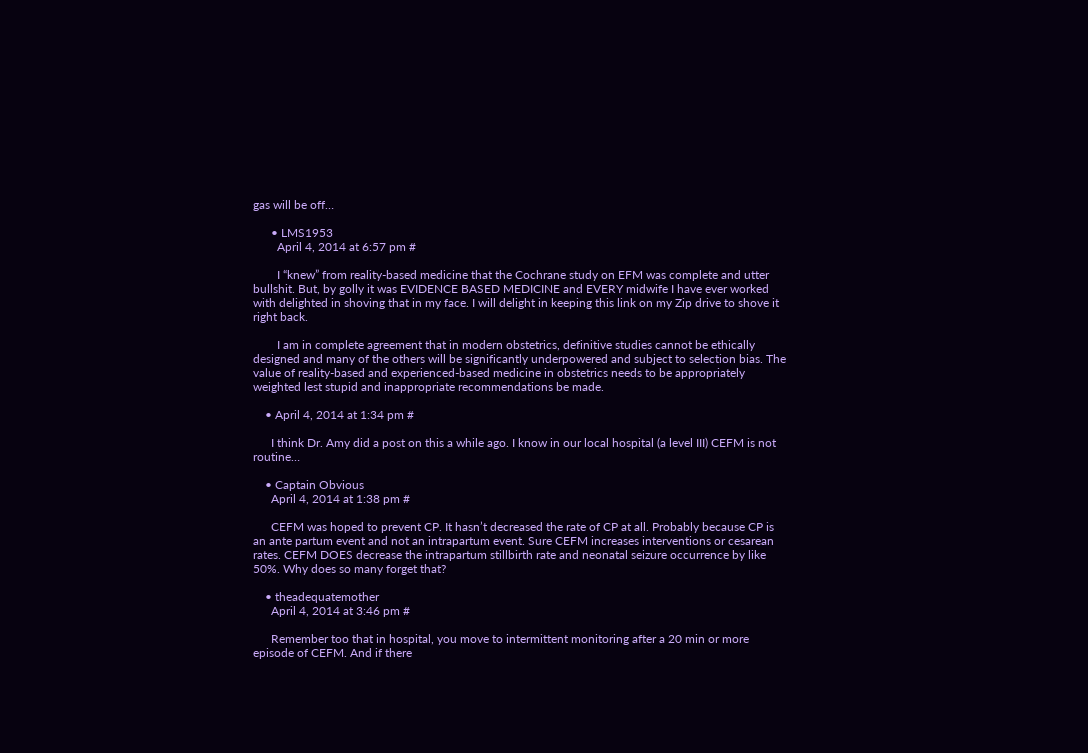gas will be off…

      • LMS1953
        April 4, 2014 at 6:57 pm #

        I “knew” from reality-based medicine that the Cochrane study on EFM was complete and utter bullshit. But, by golly it was EVIDENCE BASED MEDICINE and EVERY midwife I have ever worked with delighted in shoving that in my face. I will delight in keeping this link on my Zip drive to shove it right back.

        I am in complete agreement that in modern obstetrics, definitive studies cannot be ethically designed and many of the others will be significantly underpowered and subject to selection bias. The value of reality-based and experienced-based medicine in obstetrics needs to be appropriately weighted lest stupid and inappropriate recommendations be made.

    • April 4, 2014 at 1:34 pm #

      I think Dr. Amy did a post on this a while ago. I know in our local hospital (a level III) CEFM is not routine…

    • Captain Obvious
      April 4, 2014 at 1:38 pm #

      CEFM was hoped to prevent CP. It hasn’t decreased the rate of CP at all. Probably because CP is an ante partum event and not an intrapartum event. Sure CEFM increases interventions or cesarean rates. CEFM DOES decrease the intrapartum stillbirth rate and neonatal seizure occurrence by like 50%. Why does so many forget that?

    • theadequatemother
      April 4, 2014 at 3:46 pm #

      Remember too that in hospital, you move to intermittent monitoring after a 20 min or more episode of CEFM. And if there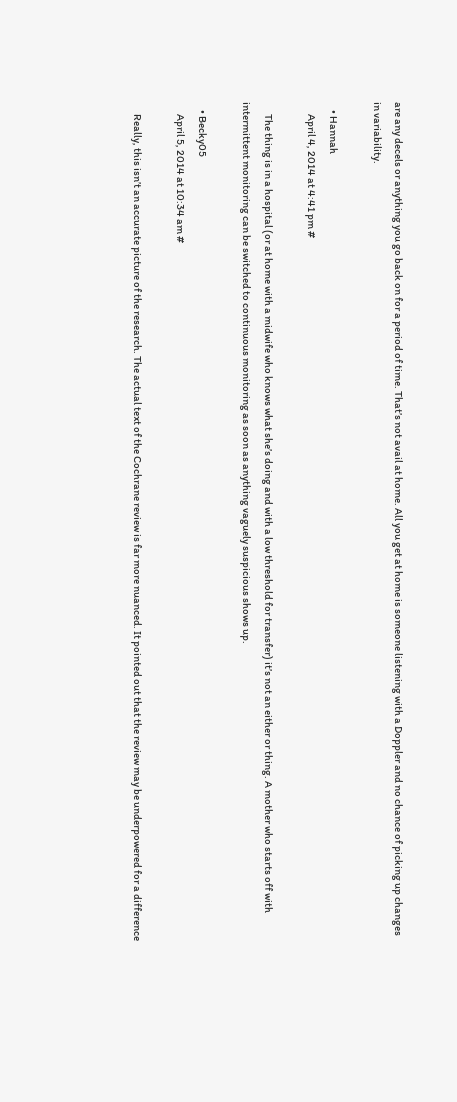are any decels or anything you go back on for a period of time. That’s not avail at home. All you get at home is someone listening with a Doppler and no chance of picking up changes in variability.

    • Hannah
      April 4, 2014 at 4:41 pm #

      The thing is in a hospital (or at home with a midwife who knows what she’s doing and with a low threshold for transfer) it’s not an either or thing. A mother who starts off with intermittent monitoring can be switched to continuous monitoring as soon as anything vaguely suspicious shows up.

    • Becky05
      April 5, 2014 at 10:34 am #

      Really, this isn’t an accurate picture of the research. The actual text of the Cochrane review is far more nuanced. It pointed out that the review may be underpowered for a difference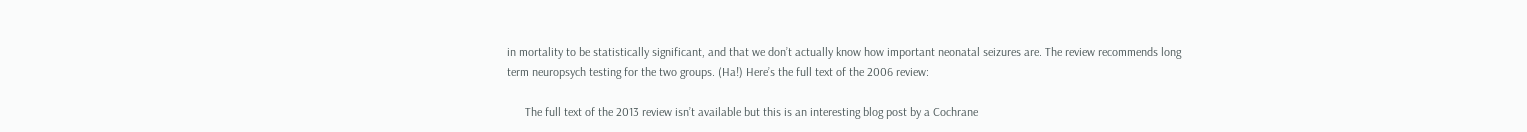in mortality to be statistically significant, and that we don’t actually know how important neonatal seizures are. The review recommends long term neuropsych testing for the two groups. (Ha!) Here’s the full text of the 2006 review:

      The full text of the 2013 review isn’t available but this is an interesting blog post by a Cochrane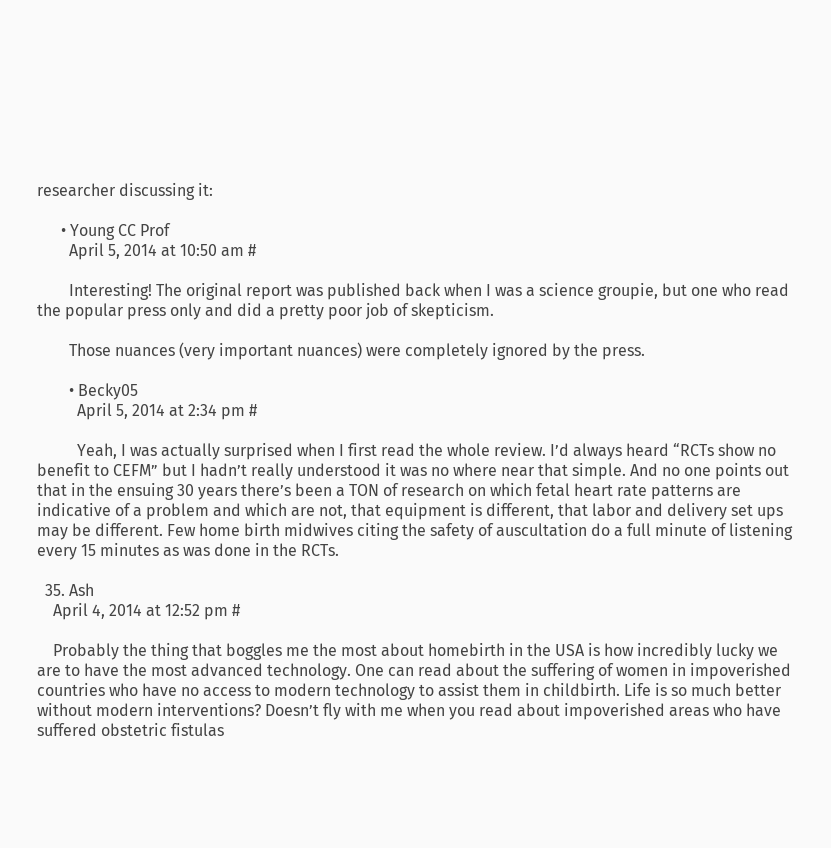researcher discussing it:

      • Young CC Prof
        April 5, 2014 at 10:50 am #

        Interesting! The original report was published back when I was a science groupie, but one who read the popular press only and did a pretty poor job of skepticism.

        Those nuances (very important nuances) were completely ignored by the press.

        • Becky05
          April 5, 2014 at 2:34 pm #

          Yeah, I was actually surprised when I first read the whole review. I’d always heard “RCTs show no benefit to CEFM” but I hadn’t really understood it was no where near that simple. And no one points out that in the ensuing 30 years there’s been a TON of research on which fetal heart rate patterns are indicative of a problem and which are not, that equipment is different, that labor and delivery set ups may be different. Few home birth midwives citing the safety of auscultation do a full minute of listening every 15 minutes as was done in the RCTs.

  35. Ash
    April 4, 2014 at 12:52 pm #

    Probably the thing that boggles me the most about homebirth in the USA is how incredibly lucky we are to have the most advanced technology. One can read about the suffering of women in impoverished countries who have no access to modern technology to assist them in childbirth. Life is so much better without modern interventions? Doesn’t fly with me when you read about impoverished areas who have suffered obstetric fistulas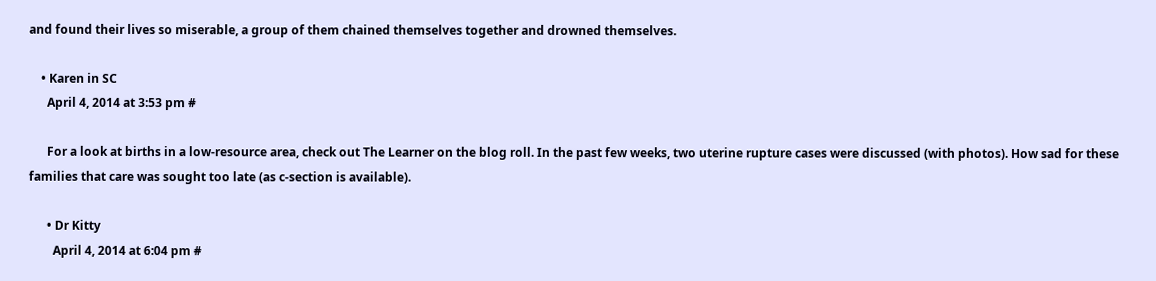and found their lives so miserable, a group of them chained themselves together and drowned themselves.

    • Karen in SC
      April 4, 2014 at 3:53 pm #

      For a look at births in a low-resource area, check out The Learner on the blog roll. In the past few weeks, two uterine rupture cases were discussed (with photos). How sad for these families that care was sought too late (as c-section is available).

      • Dr Kitty
        April 4, 2014 at 6:04 pm #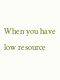When you have low resource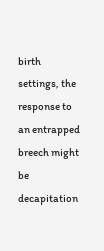birth settings, the response to an entrapped breech might be decapitation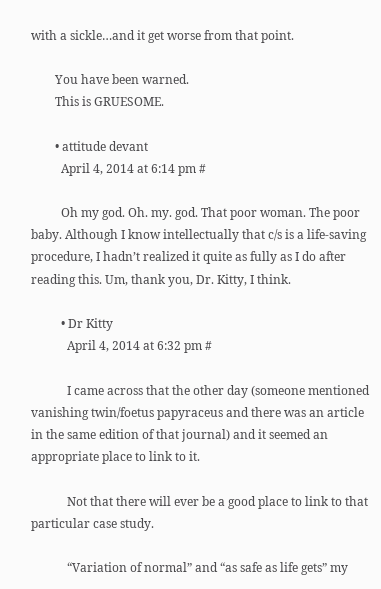with a sickle…and it get worse from that point.

        You have been warned.
        This is GRUESOME.

        • attitude devant
          April 4, 2014 at 6:14 pm #

          Oh my god. Oh. my. god. That poor woman. The poor baby. Although I know intellectually that c/s is a life-saving procedure, I hadn’t realized it quite as fully as I do after reading this. Um, thank you, Dr. Kitty, I think.

          • Dr Kitty
            April 4, 2014 at 6:32 pm #

            I came across that the other day (someone mentioned vanishing twin/foetus papyraceus and there was an article in the same edition of that journal) and it seemed an appropriate place to link to it.

            Not that there will ever be a good place to link to that particular case study.

            “Variation of normal” and “as safe as life gets” my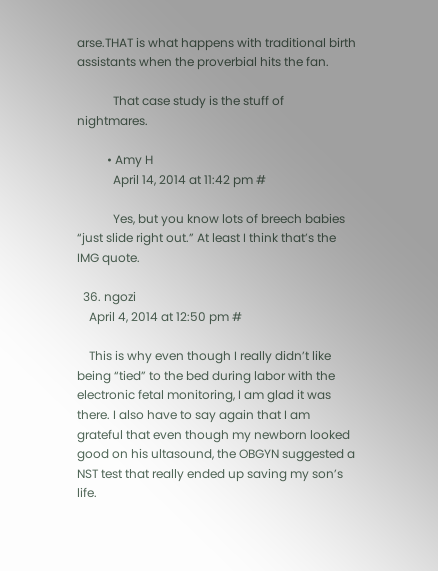arse.THAT is what happens with traditional birth assistants when the proverbial hits the fan.

            That case study is the stuff of nightmares.

          • Amy H
            April 14, 2014 at 11:42 pm #

            Yes, but you know lots of breech babies “just slide right out.” At least I think that’s the IMG quote.

  36. ngozi
    April 4, 2014 at 12:50 pm #

    This is why even though I really didn’t like being “tied” to the bed during labor with the electronic fetal monitoring, I am glad it was there. I also have to say again that I am grateful that even though my newborn looked good on his ultasound, the OBGYN suggested a NST test that really ended up saving my son’s life.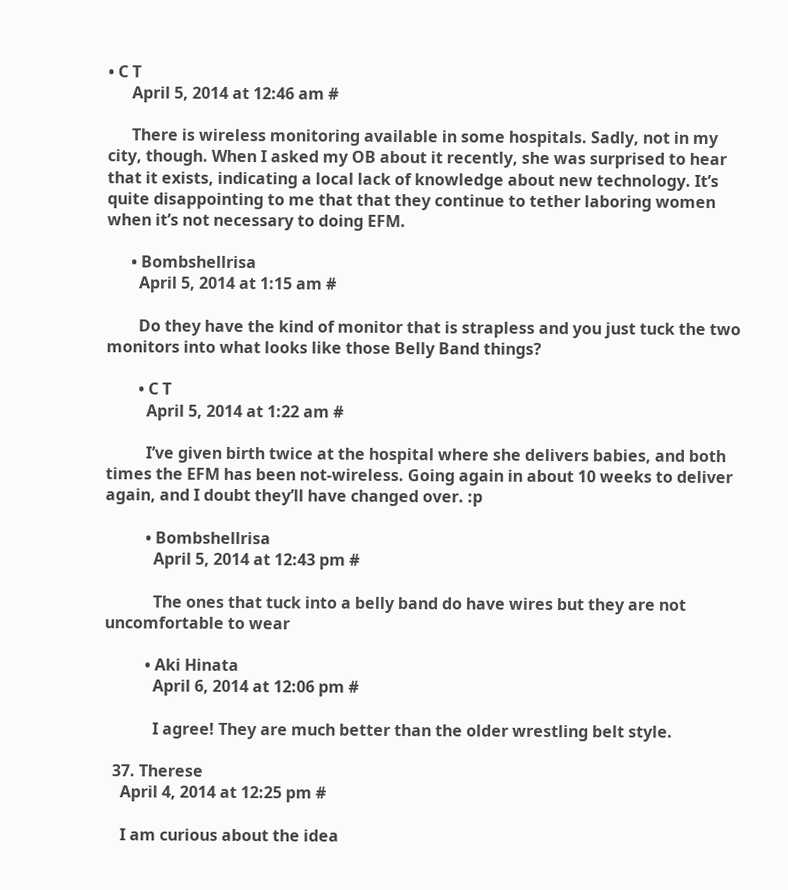• C T
      April 5, 2014 at 12:46 am #

      There is wireless monitoring available in some hospitals. Sadly, not in my city, though. When I asked my OB about it recently, she was surprised to hear that it exists, indicating a local lack of knowledge about new technology. It’s quite disappointing to me that that they continue to tether laboring women when it’s not necessary to doing EFM.

      • Bombshellrisa
        April 5, 2014 at 1:15 am #

        Do they have the kind of monitor that is strapless and you just tuck the two monitors into what looks like those Belly Band things?

        • C T
          April 5, 2014 at 1:22 am #

          I’ve given birth twice at the hospital where she delivers babies, and both times the EFM has been not-wireless. Going again in about 10 weeks to deliver again, and I doubt they’ll have changed over. :p

          • Bombshellrisa
            April 5, 2014 at 12:43 pm #

            The ones that tuck into a belly band do have wires but they are not uncomfortable to wear

          • Aki Hinata
            April 6, 2014 at 12:06 pm #

            I agree! They are much better than the older wrestling belt style.

  37. Therese
    April 4, 2014 at 12:25 pm #

    I am curious about the idea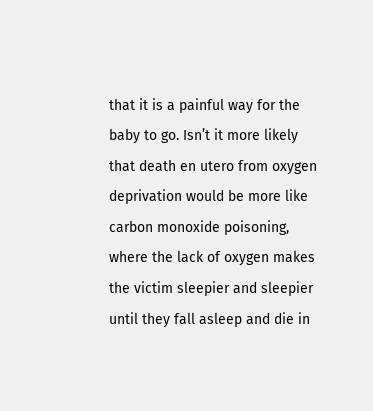that it is a painful way for the baby to go. Isn’t it more likely that death en utero from oxygen deprivation would be more like carbon monoxide poisoning, where the lack of oxygen makes the victim sleepier and sleepier until they fall asleep and die in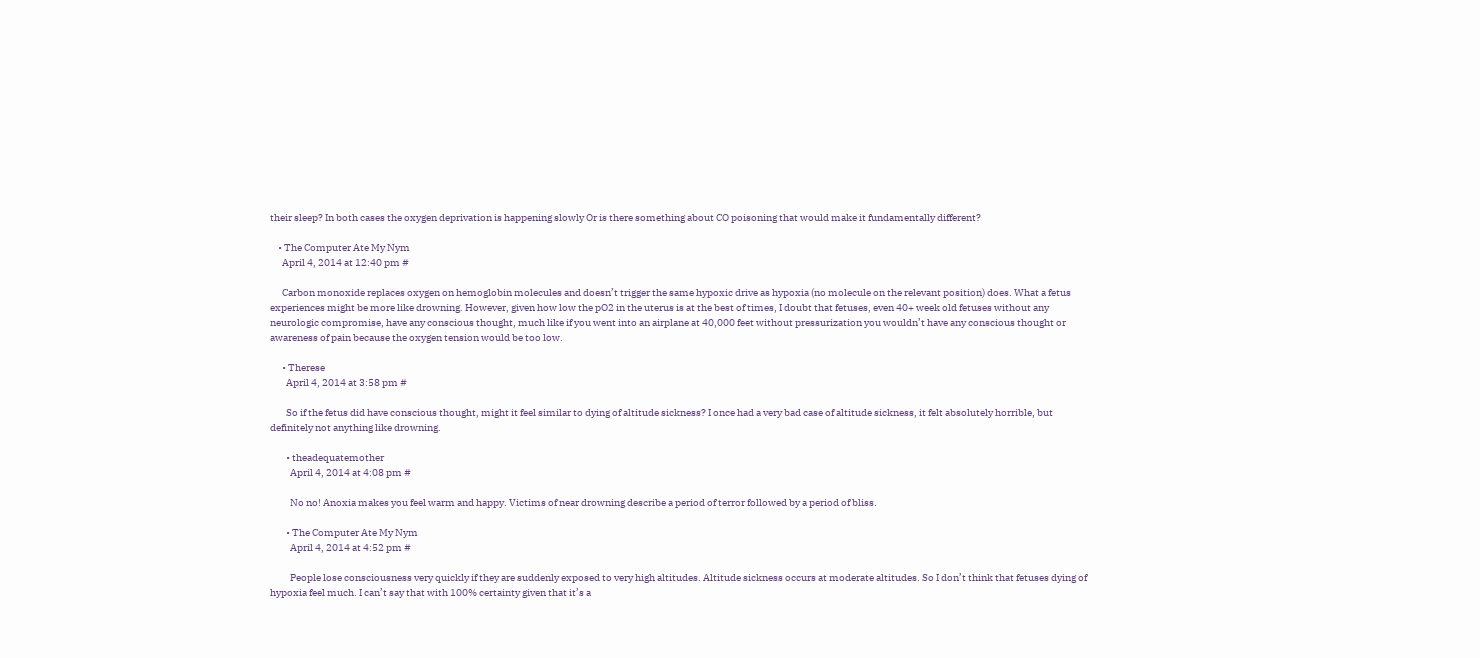their sleep? In both cases the oxygen deprivation is happening slowly Or is there something about CO poisoning that would make it fundamentally different?

    • The Computer Ate My Nym
      April 4, 2014 at 12:40 pm #

      Carbon monoxide replaces oxygen on hemoglobin molecules and doesn’t trigger the same hypoxic drive as hypoxia (no molecule on the relevant position) does. What a fetus experiences might be more like drowning. However, given how low the pO2 in the uterus is at the best of times, I doubt that fetuses, even 40+ week old fetuses without any neurologic compromise, have any conscious thought, much like if you went into an airplane at 40,000 feet without pressurization you wouldn’t have any conscious thought or awareness of pain because the oxygen tension would be too low.

      • Therese
        April 4, 2014 at 3:58 pm #

        So if the fetus did have conscious thought, might it feel similar to dying of altitude sickness? I once had a very bad case of altitude sickness, it felt absolutely horrible, but definitely not anything like drowning.

        • theadequatemother
          April 4, 2014 at 4:08 pm #

          No no! Anoxia makes you feel warm and happy. Victims of near drowning describe a period of terror followed by a period of bliss.

        • The Computer Ate My Nym
          April 4, 2014 at 4:52 pm #

          People lose consciousness very quickly if they are suddenly exposed to very high altitudes. Altitude sickness occurs at moderate altitudes. So I don’t think that fetuses dying of hypoxia feel much. I can’t say that with 100% certainty given that it’s a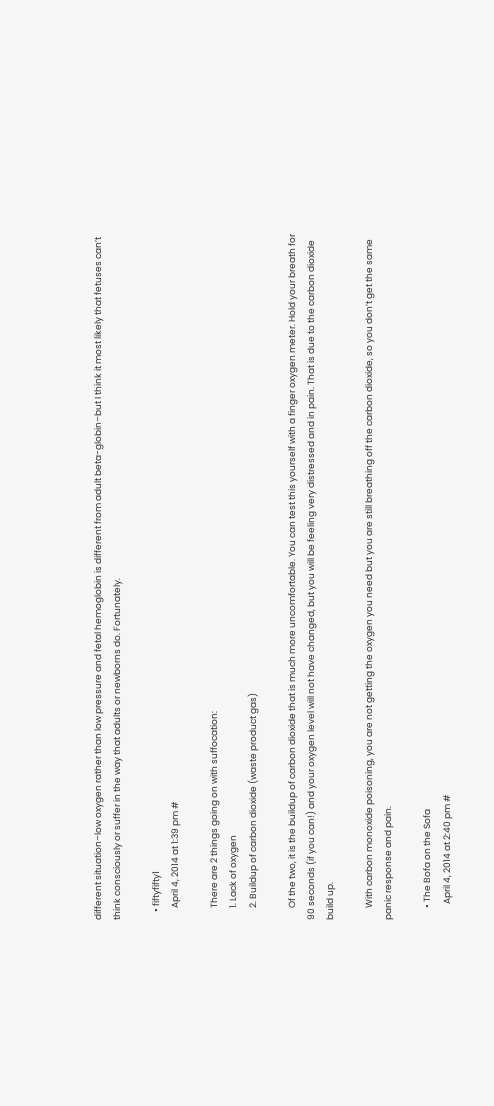different situation–low oxygen rather than low pressure and fetal hemoglobin is different from adult beta-globin–but I think it most likely that fetuses can’t think consciously or suffer in the way that adults or newborns do. Fortunately.

    • fiftyfifty1
      April 4, 2014 at 1:39 pm #

      There are 2 things going on with suffocation:
      1. Lack of oxygen
      2. Buildup of carbon dioxide (waste product gas)

      Of the two, it is the buildup of carbon dioxide that is much more uncomfortable. You can test this yourself with a finger oxygen meter. Hold your breath for 90 seconds (if you can!) and your oxygen level will not have changed, but you will be feeling very distressed and in pain. That is due to the carbon dioxide build up.

      With carbon monoxide poisoning, you are not getting the oxygen you need but you are still breathing off the carbon dioxide, so you don’t get the same panic response and pain.

      • The Bofa on the Sofa
        April 4, 2014 at 2:40 pm #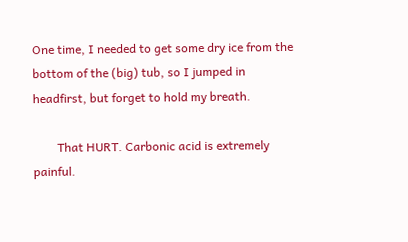One time, I needed to get some dry ice from the bottom of the (big) tub, so I jumped in headfirst, but forget to hold my breath.

        That HURT. Carbonic acid is extremely painful.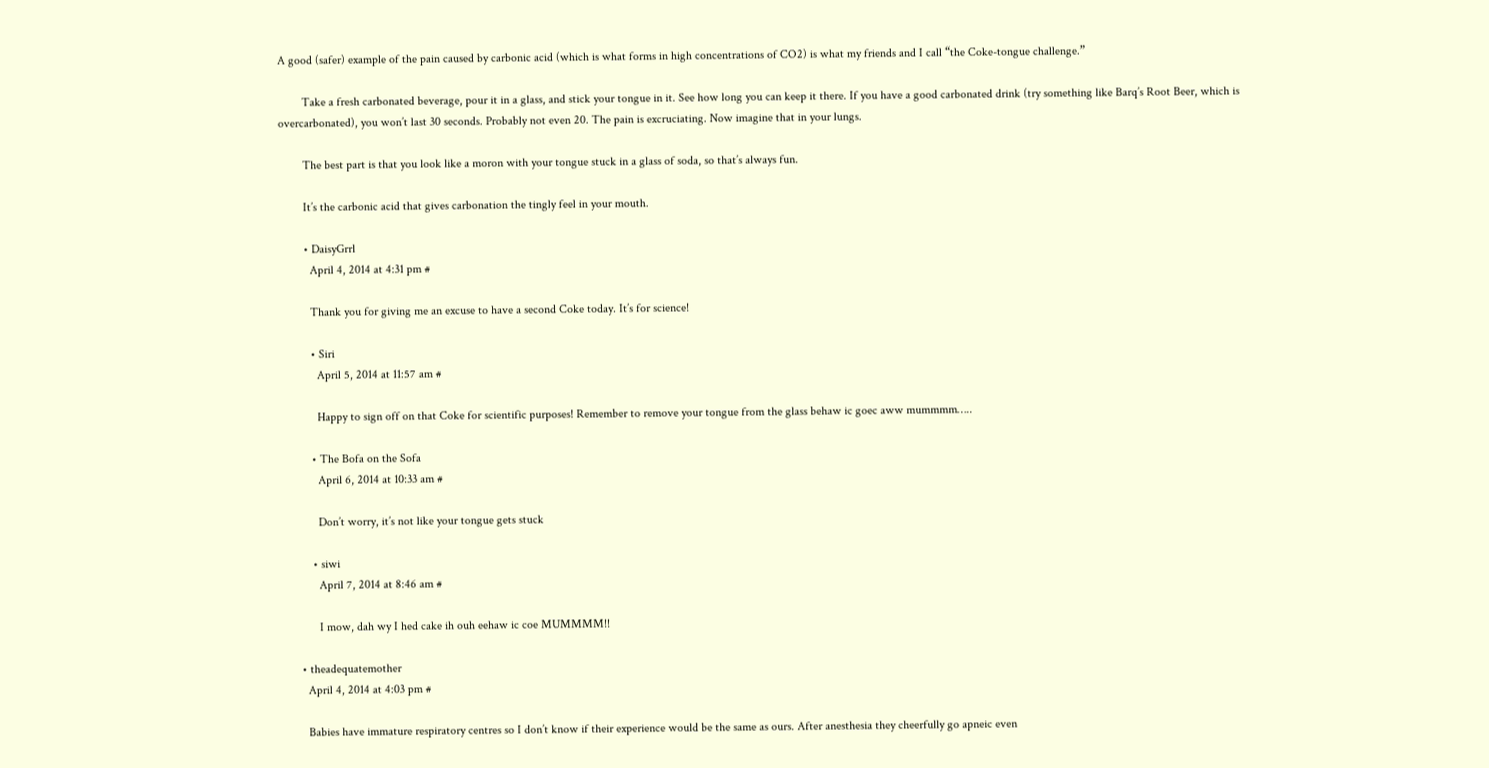A good (safer) example of the pain caused by carbonic acid (which is what forms in high concentrations of CO2) is what my friends and I call “the Coke-tongue challenge.”

        Take a fresh carbonated beverage, pour it in a glass, and stick your tongue in it. See how long you can keep it there. If you have a good carbonated drink (try something like Barq’s Root Beer, which is overcarbonated), you won’t last 30 seconds. Probably not even 20. The pain is excruciating. Now imagine that in your lungs.

        The best part is that you look like a moron with your tongue stuck in a glass of soda, so that’s always fun.

        It’s the carbonic acid that gives carbonation the tingly feel in your mouth.

        • DaisyGrrl
          April 4, 2014 at 4:31 pm #

          Thank you for giving me an excuse to have a second Coke today. It’s for science!

          • Siri
            April 5, 2014 at 11:57 am #

            Happy to sign off on that Coke for scientific purposes! Remember to remove your tongue from the glass behaw ic goec aww mummmm…..

          • The Bofa on the Sofa
            April 6, 2014 at 10:33 am #

            Don’t worry, it’s not like your tongue gets stuck

          • siwi
            April 7, 2014 at 8:46 am #

            I mow, dah wy I hed cake ih ouh eehaw ic coe MUMMMM!!

      • theadequatemother
        April 4, 2014 at 4:03 pm #

        Babies have immature respiratory centres so I don’t know if their experience would be the same as ours. After anesthesia they cheerfully go apneic even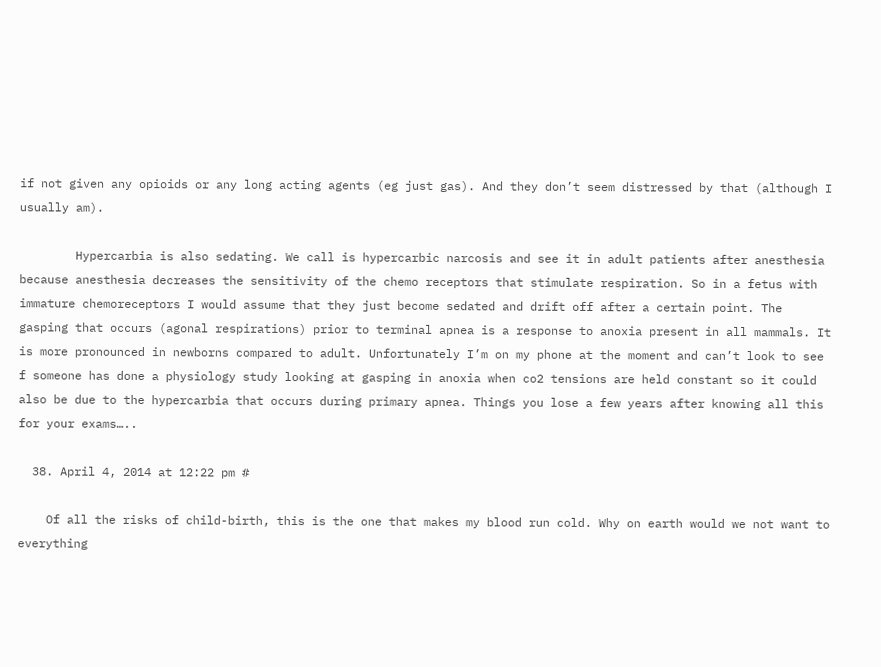if not given any opioids or any long acting agents (eg just gas). And they don’t seem distressed by that (although I usually am).

        Hypercarbia is also sedating. We call is hypercarbic narcosis and see it in adult patients after anesthesia because anesthesia decreases the sensitivity of the chemo receptors that stimulate respiration. So in a fetus with immature chemoreceptors I would assume that they just become sedated and drift off after a certain point. The gasping that occurs (agonal respirations) prior to terminal apnea is a response to anoxia present in all mammals. It is more pronounced in newborns compared to adult. Unfortunately I’m on my phone at the moment and can’t look to see f someone has done a physiology study looking at gasping in anoxia when co2 tensions are held constant so it could also be due to the hypercarbia that occurs during primary apnea. Things you lose a few years after knowing all this for your exams…..

  38. April 4, 2014 at 12:22 pm #

    Of all the risks of child-birth, this is the one that makes my blood run cold. Why on earth would we not want to everything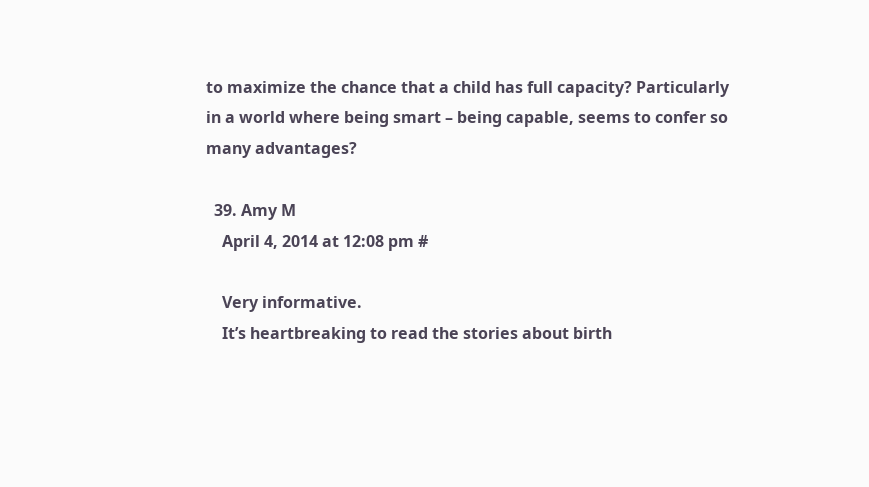to maximize the chance that a child has full capacity? Particularly in a world where being smart – being capable, seems to confer so many advantages?

  39. Amy M
    April 4, 2014 at 12:08 pm #

    Very informative.
    It’s heartbreaking to read the stories about birth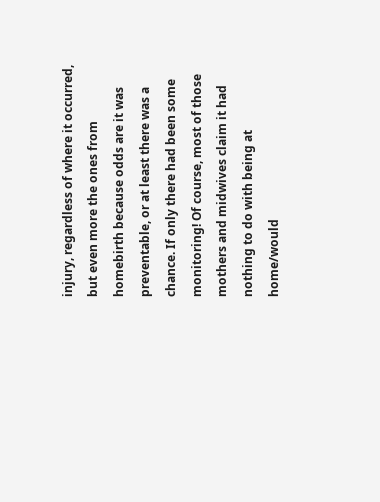injury, regardless of where it occurred, but even more the ones from homebirth because odds are it was preventable, or at least there was a chance. If only there had been some monitoring! Of course, most of those mothers and midwives claim it had nothing to do with being at home/would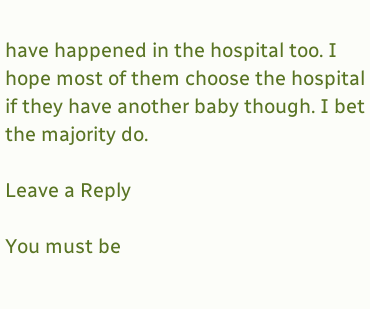have happened in the hospital too. I hope most of them choose the hospital if they have another baby though. I bet the majority do.

Leave a Reply

You must be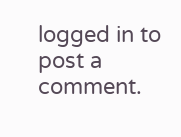logged in to post a comment.